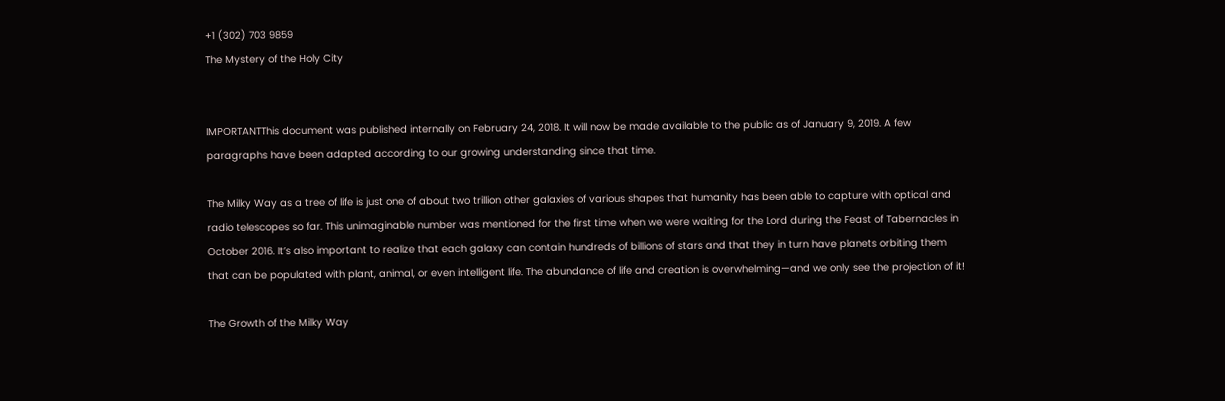+1 (302) 703 9859
The Mystery of the Holy City


IMPORTANTThis document was published internally on February 24, 2018. It will now be made available to the public as of January 9, 2019. A few paragraphs have been adapted according to our growing understanding since that time.

The Milky Way as a tree of life is just one of about two trillion other galaxies of various shapes that humanity has been able to capture with optical and radio telescopes so far. This unimaginable number was mentioned for the first time when we were waiting for the Lord during the Feast of Tabernacles in October 2016. It’s also important to realize that each galaxy can contain hundreds of billions of stars and that they in turn have planets orbiting them that can be populated with plant, animal, or even intelligent life. The abundance of life and creation is overwhelming—and we only see the projection of it!

The Growth of the Milky Way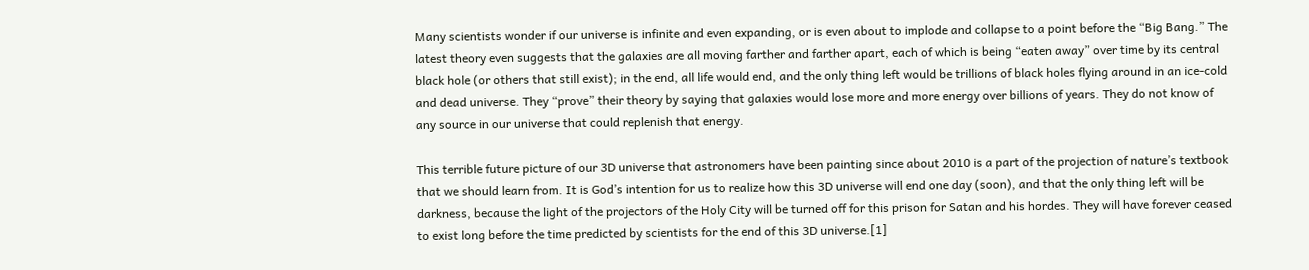Many scientists wonder if our universe is infinite and even expanding, or is even about to implode and collapse to a point before the “Big Bang.” The latest theory even suggests that the galaxies are all moving farther and farther apart, each of which is being “eaten away” over time by its central black hole (or others that still exist); in the end, all life would end, and the only thing left would be trillions of black holes flying around in an ice-cold and dead universe. They “prove” their theory by saying that galaxies would lose more and more energy over billions of years. They do not know of any source in our universe that could replenish that energy.

This terrible future picture of our 3D universe that astronomers have been painting since about 2010 is a part of the projection of nature’s textbook that we should learn from. It is God’s intention for us to realize how this 3D universe will end one day (soon), and that the only thing left will be darkness, because the light of the projectors of the Holy City will be turned off for this prison for Satan and his hordes. They will have forever ceased to exist long before the time predicted by scientists for the end of this 3D universe.[1]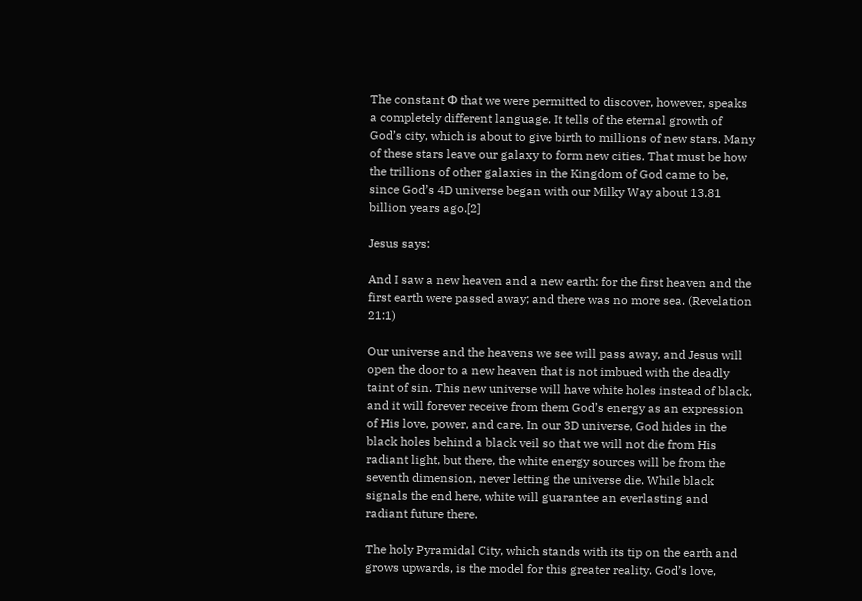The constant Φ that we were permitted to discover, however, speaks a completely different language. It tells of the eternal growth of God’s city, which is about to give birth to millions of new stars. Many of these stars leave our galaxy to form new cities. That must be how the trillions of other galaxies in the Kingdom of God came to be, since God’s 4D universe began with our Milky Way about 13.81 billion years ago.[2]

Jesus says:

And I saw a new heaven and a new earth: for the first heaven and the first earth were passed away; and there was no more sea. (Revelation 21:1)

Our universe and the heavens we see will pass away, and Jesus will open the door to a new heaven that is not imbued with the deadly taint of sin. This new universe will have white holes instead of black, and it will forever receive from them God’s energy as an expression of His love, power, and care. In our 3D universe, God hides in the black holes behind a black veil so that we will not die from His radiant light, but there, the white energy sources will be from the seventh dimension, never letting the universe die. While black signals the end here, white will guarantee an everlasting and radiant future there.

The holy Pyramidal City, which stands with its tip on the earth and grows upwards, is the model for this greater reality. God’s love,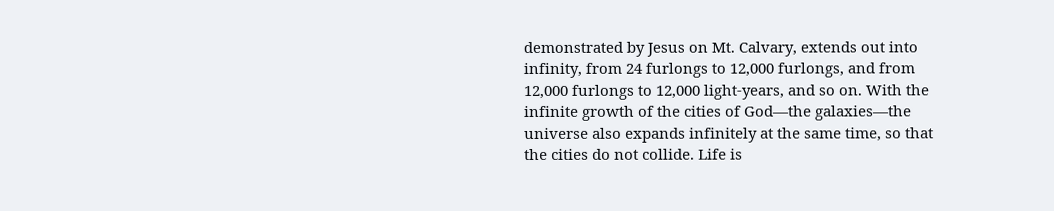demonstrated by Jesus on Mt. Calvary, extends out into infinity, from 24 furlongs to 12,000 furlongs, and from 12,000 furlongs to 12,000 light-years, and so on. With the infinite growth of the cities of God—the galaxies—the universe also expands infinitely at the same time, so that the cities do not collide. Life is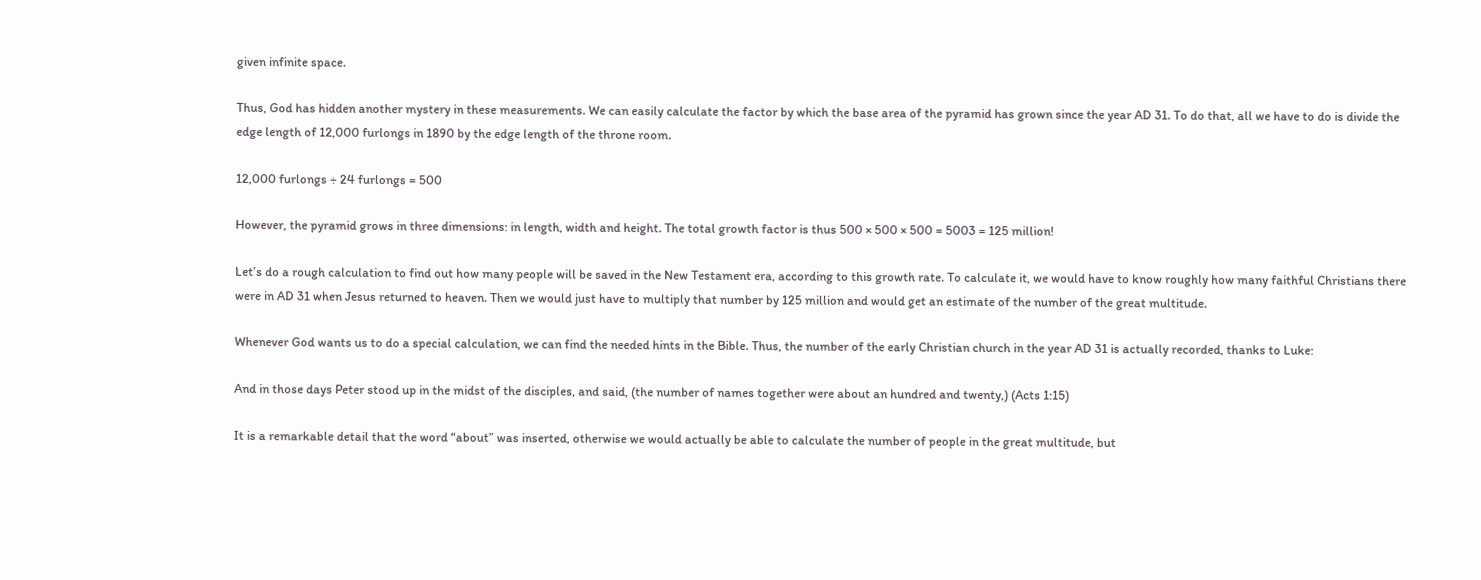given infinite space.

Thus, God has hidden another mystery in these measurements. We can easily calculate the factor by which the base area of the pyramid has grown since the year AD 31. To do that, all we have to do is divide the edge length of 12,000 furlongs in 1890 by the edge length of the throne room.

12,000 furlongs ÷ 24 furlongs = 500

However, the pyramid grows in three dimensions: in length, width and height. The total growth factor is thus 500 × 500 × 500 = 5003 = 125 million!

Let’s do a rough calculation to find out how many people will be saved in the New Testament era, according to this growth rate. To calculate it, we would have to know roughly how many faithful Christians there were in AD 31 when Jesus returned to heaven. Then we would just have to multiply that number by 125 million and would get an estimate of the number of the great multitude.

Whenever God wants us to do a special calculation, we can find the needed hints in the Bible. Thus, the number of the early Christian church in the year AD 31 is actually recorded, thanks to Luke:

And in those days Peter stood up in the midst of the disciples, and said, (the number of names together were about an hundred and twenty,) (Acts 1:15)

It is a remarkable detail that the word “about” was inserted, otherwise we would actually be able to calculate the number of people in the great multitude, but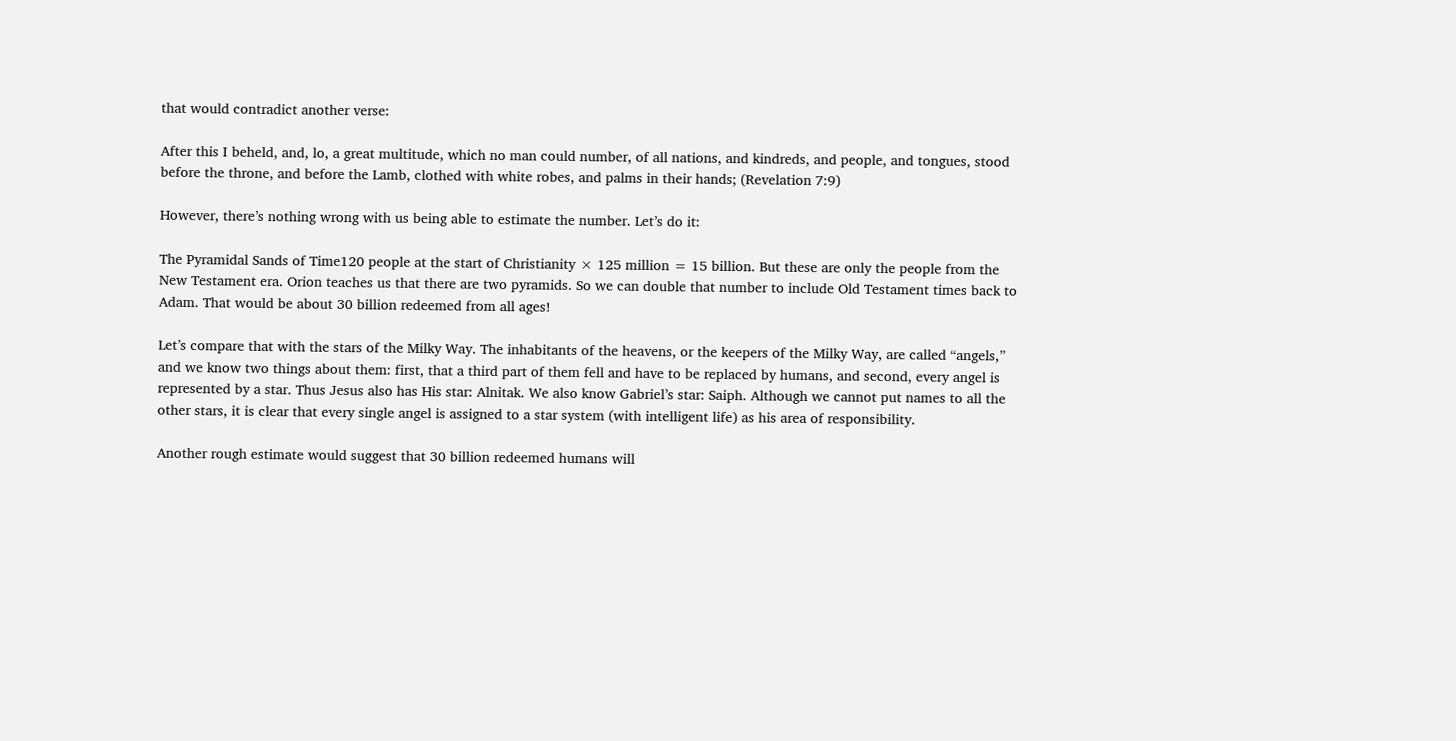that would contradict another verse:

After this I beheld, and, lo, a great multitude, which no man could number, of all nations, and kindreds, and people, and tongues, stood before the throne, and before the Lamb, clothed with white robes, and palms in their hands; (Revelation 7:9)

However, there’s nothing wrong with us being able to estimate the number. Let’s do it:

The Pyramidal Sands of Time120 people at the start of Christianity × 125 million = 15 billion. But these are only the people from the New Testament era. Orion teaches us that there are two pyramids. So we can double that number to include Old Testament times back to Adam. That would be about 30 billion redeemed from all ages!

Let’s compare that with the stars of the Milky Way. The inhabitants of the heavens, or the keepers of the Milky Way, are called “angels,” and we know two things about them: first, that a third part of them fell and have to be replaced by humans, and second, every angel is represented by a star. Thus Jesus also has His star: Alnitak. We also know Gabriel’s star: Saiph. Although we cannot put names to all the other stars, it is clear that every single angel is assigned to a star system (with intelligent life) as his area of responsibility.

Another rough estimate would suggest that 30 billion redeemed humans will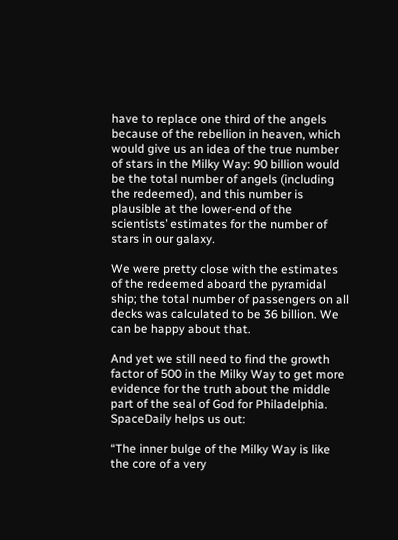have to replace one third of the angels because of the rebellion in heaven, which would give us an idea of the true number of stars in the Milky Way: 90 billion would be the total number of angels (including the redeemed), and this number is plausible at the lower-end of the scientists’ estimates for the number of stars in our galaxy.

We were pretty close with the estimates of the redeemed aboard the pyramidal ship; the total number of passengers on all decks was calculated to be 36 billion. We can be happy about that.

And yet we still need to find the growth factor of 500 in the Milky Way to get more evidence for the truth about the middle part of the seal of God for Philadelphia. SpaceDaily helps us out:

“The inner bulge of the Milky Way is like the core of a very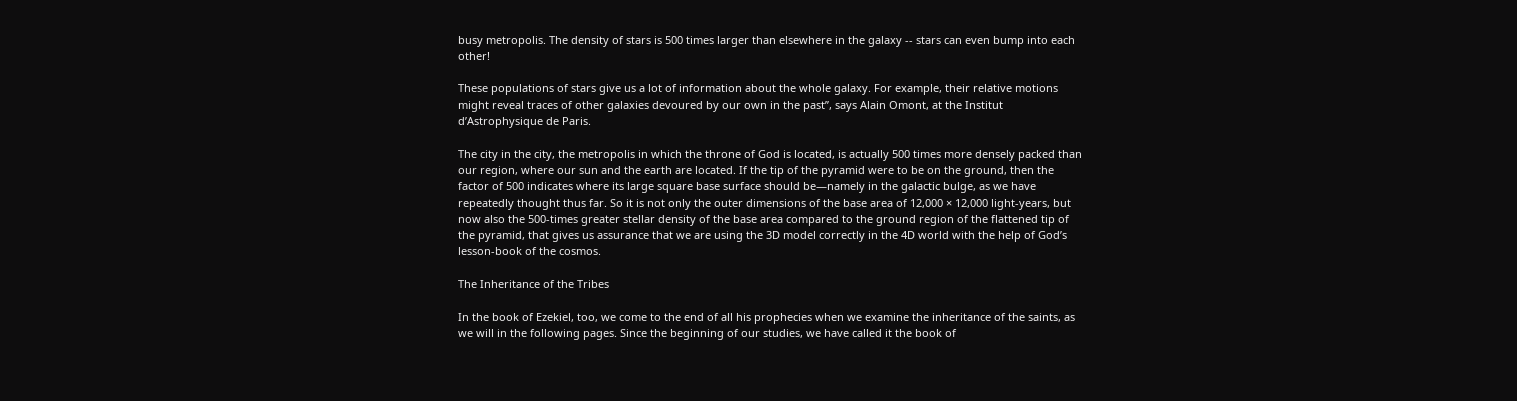busy metropolis. The density of stars is 500 times larger than elsewhere in the galaxy -- stars can even bump into each other!

These populations of stars give us a lot of information about the whole galaxy. For example, their relative motions might reveal traces of other galaxies devoured by our own in the past”, says Alain Omont, at the Institut d’Astrophysique de Paris.

The city in the city, the metropolis in which the throne of God is located, is actually 500 times more densely packed than our region, where our sun and the earth are located. If the tip of the pyramid were to be on the ground, then the factor of 500 indicates where its large square base surface should be—namely in the galactic bulge, as we have repeatedly thought thus far. So it is not only the outer dimensions of the base area of 12,000 × 12,000 light-years, but now also the 500-times greater stellar density of the base area compared to the ground region of the flattened tip of the pyramid, that gives us assurance that we are using the 3D model correctly in the 4D world with the help of God’s lesson-book of the cosmos.

The Inheritance of the Tribes

In the book of Ezekiel, too, we come to the end of all his prophecies when we examine the inheritance of the saints, as we will in the following pages. Since the beginning of our studies, we have called it the book of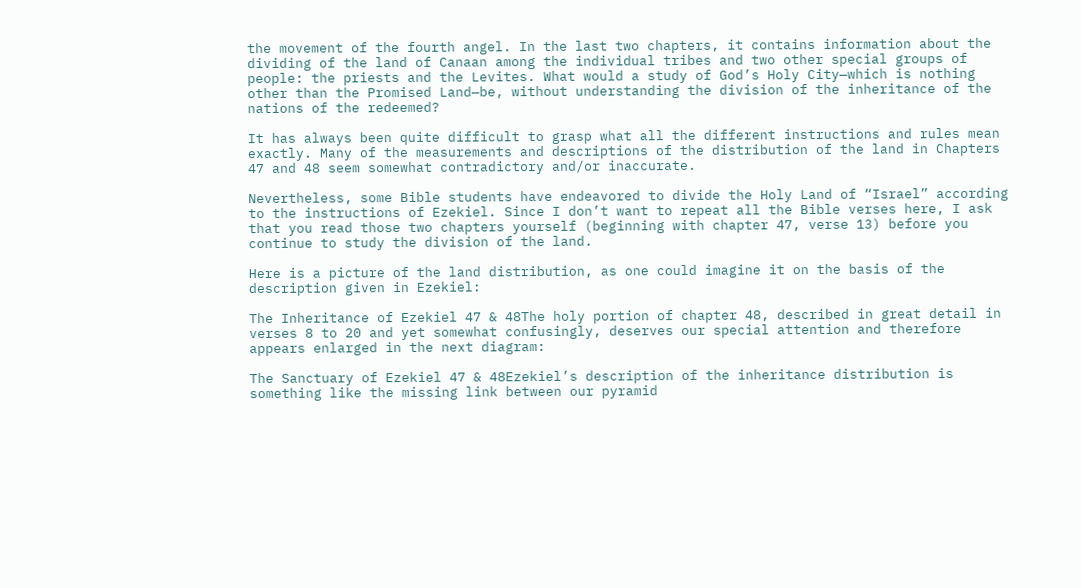the movement of the fourth angel. In the last two chapters, it contains information about the dividing of the land of Canaan among the individual tribes and two other special groups of people: the priests and the Levites. What would a study of God’s Holy City—which is nothing other than the Promised Land—be, without understanding the division of the inheritance of the nations of the redeemed?

It has always been quite difficult to grasp what all the different instructions and rules mean exactly. Many of the measurements and descriptions of the distribution of the land in Chapters 47 and 48 seem somewhat contradictory and/or inaccurate.

Nevertheless, some Bible students have endeavored to divide the Holy Land of “Israel” according to the instructions of Ezekiel. Since I don’t want to repeat all the Bible verses here, I ask that you read those two chapters yourself (beginning with chapter 47, verse 13) before you continue to study the division of the land.

Here is a picture of the land distribution, as one could imagine it on the basis of the description given in Ezekiel:

The Inheritance of Ezekiel 47 & 48The holy portion of chapter 48, described in great detail in verses 8 to 20 and yet somewhat confusingly, deserves our special attention and therefore appears enlarged in the next diagram:

The Sanctuary of Ezekiel 47 & 48Ezekiel’s description of the inheritance distribution is something like the missing link between our pyramid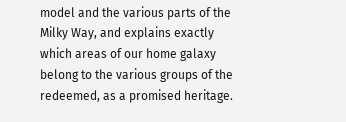model and the various parts of the Milky Way, and explains exactly which areas of our home galaxy belong to the various groups of the redeemed, as a promised heritage.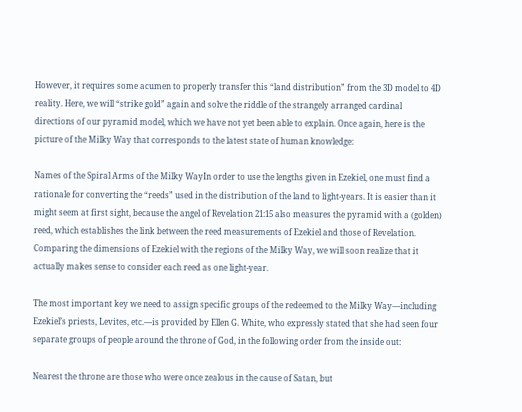However, it requires some acumen to properly transfer this “land distribution” from the 3D model to 4D reality. Here, we will “strike gold” again and solve the riddle of the strangely arranged cardinal directions of our pyramid model, which we have not yet been able to explain. Once again, here is the picture of the Milky Way that corresponds to the latest state of human knowledge:

Names of the Spiral Arms of the Milky WayIn order to use the lengths given in Ezekiel, one must find a rationale for converting the “reeds” used in the distribution of the land to light-years. It is easier than it might seem at first sight, because the angel of Revelation 21:15 also measures the pyramid with a (golden) reed, which establishes the link between the reed measurements of Ezekiel and those of Revelation. Comparing the dimensions of Ezekiel with the regions of the Milky Way, we will soon realize that it actually makes sense to consider each reed as one light-year.

The most important key we need to assign specific groups of the redeemed to the Milky Way—including Ezekiel’s priests, Levites, etc.—is provided by Ellen G. White, who expressly stated that she had seen four separate groups of people around the throne of God, in the following order from the inside out:

Nearest the throne are those who were once zealous in the cause of Satan, but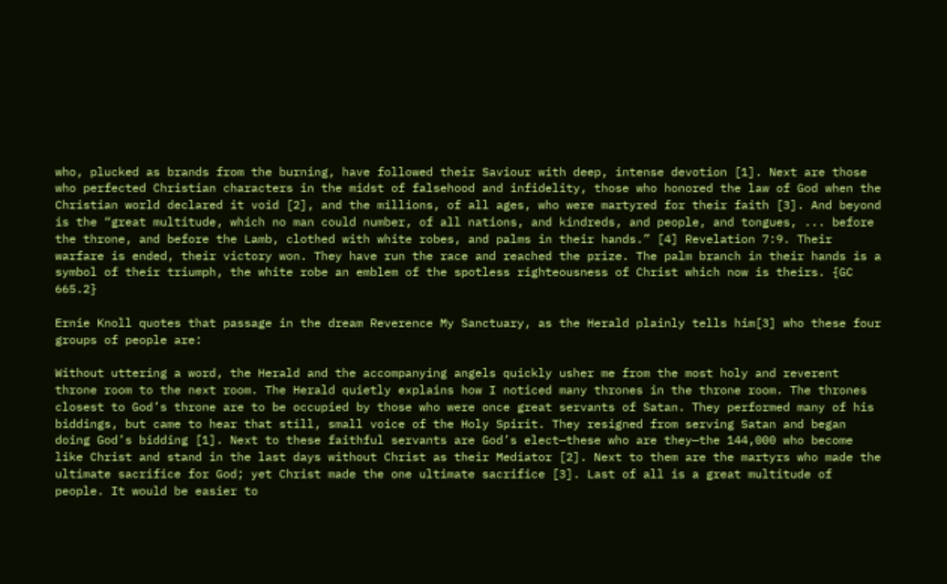who, plucked as brands from the burning, have followed their Saviour with deep, intense devotion [1]. Next are those who perfected Christian characters in the midst of falsehood and infidelity, those who honored the law of God when the Christian world declared it void [2], and the millions, of all ages, who were martyred for their faith [3]. And beyond is the “great multitude, which no man could number, of all nations, and kindreds, and people, and tongues, ... before the throne, and before the Lamb, clothed with white robes, and palms in their hands.” [4] Revelation 7:9. Their warfare is ended, their victory won. They have run the race and reached the prize. The palm branch in their hands is a symbol of their triumph, the white robe an emblem of the spotless righteousness of Christ which now is theirs. {GC 665.2}

Ernie Knoll quotes that passage in the dream Reverence My Sanctuary, as the Herald plainly tells him[3] who these four groups of people are:

Without uttering a word, the Herald and the accompanying angels quickly usher me from the most holy and reverent throne room to the next room. The Herald quietly explains how I noticed many thrones in the throne room. The thrones closest to God’s throne are to be occupied by those who were once great servants of Satan. They performed many of his biddings, but came to hear that still, small voice of the Holy Spirit. They resigned from serving Satan and began doing God’s bidding [1]. Next to these faithful servants are God’s elect—these who are they—the 144,000 who become like Christ and stand in the last days without Christ as their Mediator [2]. Next to them are the martyrs who made the ultimate sacrifice for God; yet Christ made the one ultimate sacrifice [3]. Last of all is a great multitude of people. It would be easier to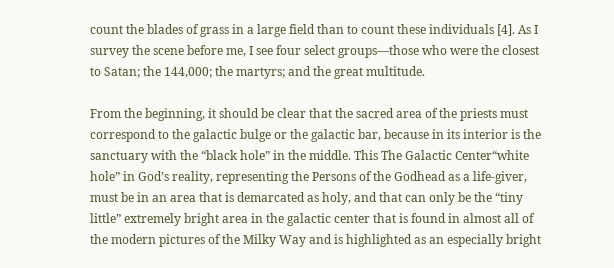count the blades of grass in a large field than to count these individuals [4]. As I survey the scene before me, I see four select groups—those who were the closest to Satan; the 144,000; the martyrs; and the great multitude.

From the beginning, it should be clear that the sacred area of the priests must correspond to the galactic bulge or the galactic bar, because in its interior is the sanctuary with the “black hole” in the middle. This The Galactic Center“white hole” in God’s reality, representing the Persons of the Godhead as a life-giver, must be in an area that is demarcated as holy, and that can only be the “tiny little” extremely bright area in the galactic center that is found in almost all of the modern pictures of the Milky Way and is highlighted as an especially bright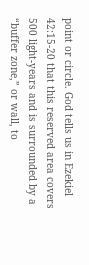point or circle. God tells us in Ezekiel 42:15-20 that this reserved area covers 500 light-years and is surrounded by a “buffer zone,” or wall, to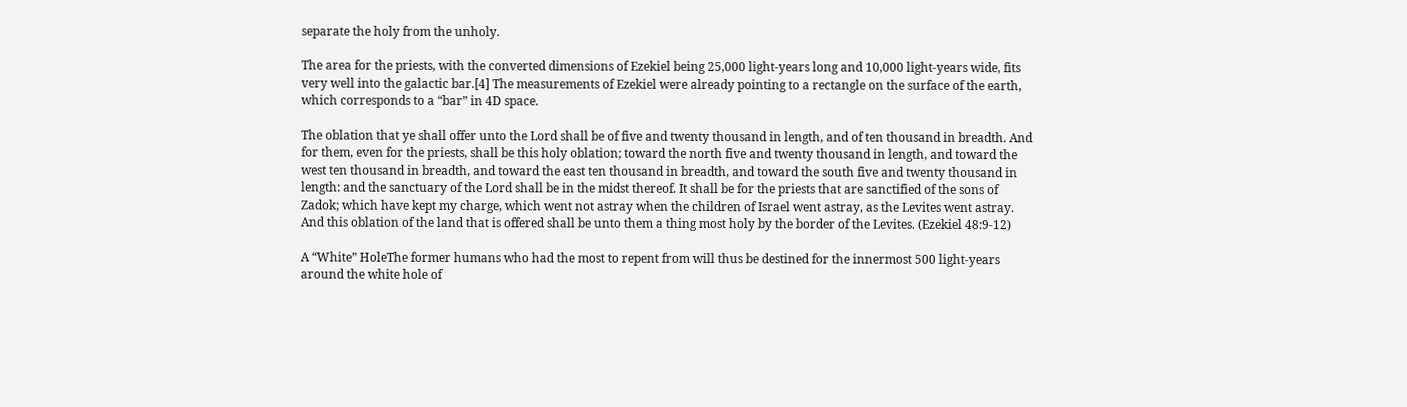separate the holy from the unholy.

The area for the priests, with the converted dimensions of Ezekiel being 25,000 light-years long and 10,000 light-years wide, fits very well into the galactic bar.[4] The measurements of Ezekiel were already pointing to a rectangle on the surface of the earth, which corresponds to a “bar” in 4D space.

The oblation that ye shall offer unto the Lord shall be of five and twenty thousand in length, and of ten thousand in breadth. And for them, even for the priests, shall be this holy oblation; toward the north five and twenty thousand in length, and toward the west ten thousand in breadth, and toward the east ten thousand in breadth, and toward the south five and twenty thousand in length: and the sanctuary of the Lord shall be in the midst thereof. It shall be for the priests that are sanctified of the sons of Zadok; which have kept my charge, which went not astray when the children of Israel went astray, as the Levites went astray. And this oblation of the land that is offered shall be unto them a thing most holy by the border of the Levites. (Ezekiel 48:9-12)

A “White” HoleThe former humans who had the most to repent from will thus be destined for the innermost 500 light-years around the white hole of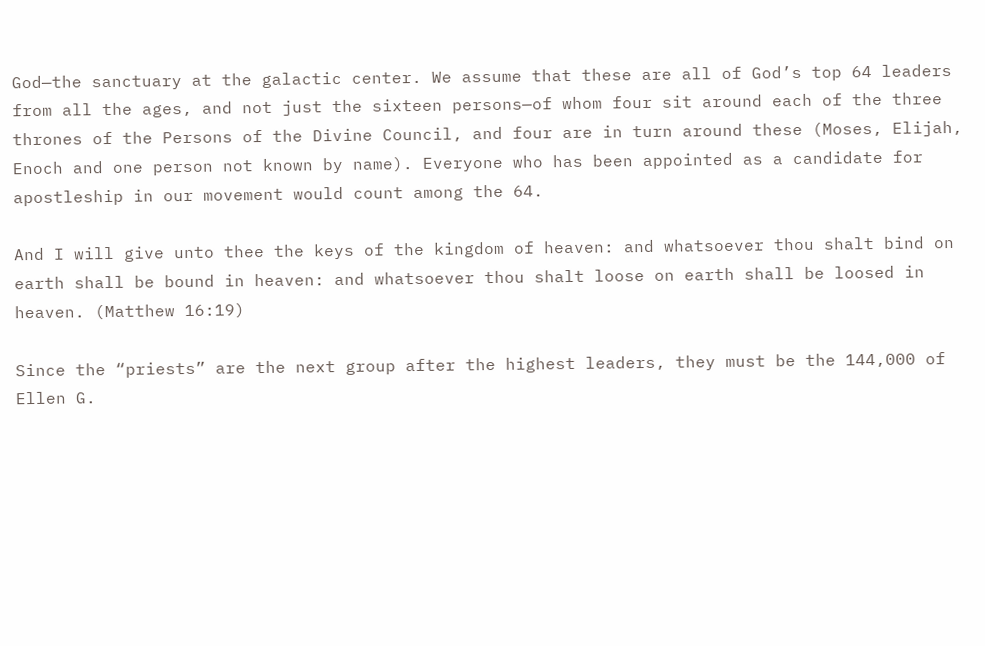God—the sanctuary at the galactic center. We assume that these are all of God’s top 64 leaders from all the ages, and not just the sixteen persons—of whom four sit around each of the three thrones of the Persons of the Divine Council, and four are in turn around these (Moses, Elijah, Enoch and one person not known by name). Everyone who has been appointed as a candidate for apostleship in our movement would count among the 64.

And I will give unto thee the keys of the kingdom of heaven: and whatsoever thou shalt bind on earth shall be bound in heaven: and whatsoever thou shalt loose on earth shall be loosed in heaven. (Matthew 16:19)

Since the “priests” are the next group after the highest leaders, they must be the 144,000 of Ellen G.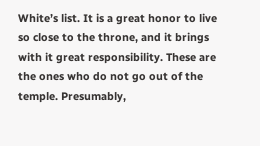White’s list. It is a great honor to live so close to the throne, and it brings with it great responsibility. These are the ones who do not go out of the temple. Presumably,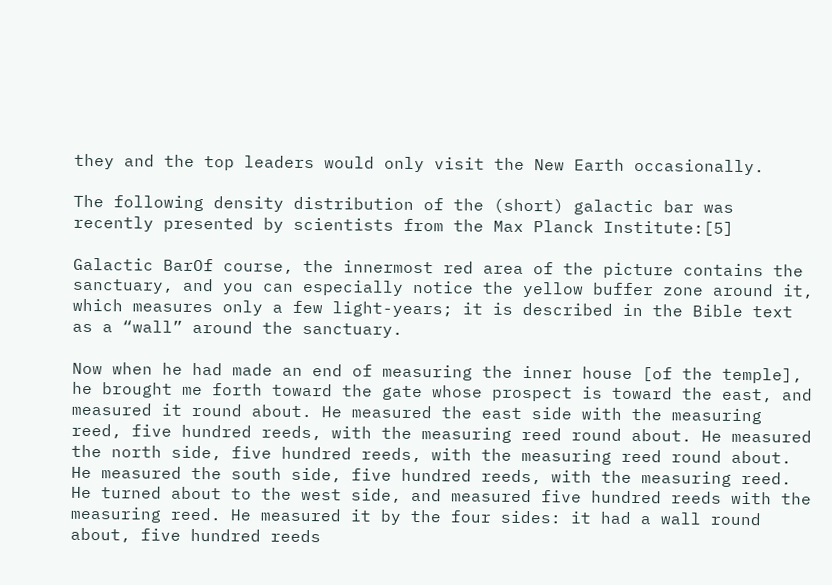they and the top leaders would only visit the New Earth occasionally.

The following density distribution of the (short) galactic bar was recently presented by scientists from the Max Planck Institute:[5]

Galactic BarOf course, the innermost red area of the picture contains the sanctuary, and you can especially notice the yellow buffer zone around it, which measures only a few light-years; it is described in the Bible text as a “wall” around the sanctuary.

Now when he had made an end of measuring the inner house [of the temple], he brought me forth toward the gate whose prospect is toward the east, and measured it round about. He measured the east side with the measuring reed, five hundred reeds, with the measuring reed round about. He measured the north side, five hundred reeds, with the measuring reed round about. He measured the south side, five hundred reeds, with the measuring reed. He turned about to the west side, and measured five hundred reeds with the measuring reed. He measured it by the four sides: it had a wall round about, five hundred reeds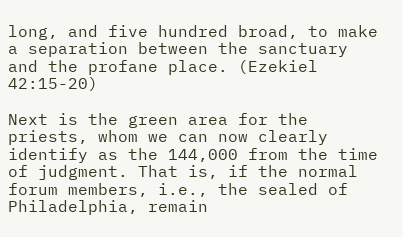long, and five hundred broad, to make a separation between the sanctuary and the profane place. (Ezekiel 42:15-20)

Next is the green area for the priests, whom we can now clearly identify as the 144,000 from the time of judgment. That is, if the normal forum members, i.e., the sealed of Philadelphia, remain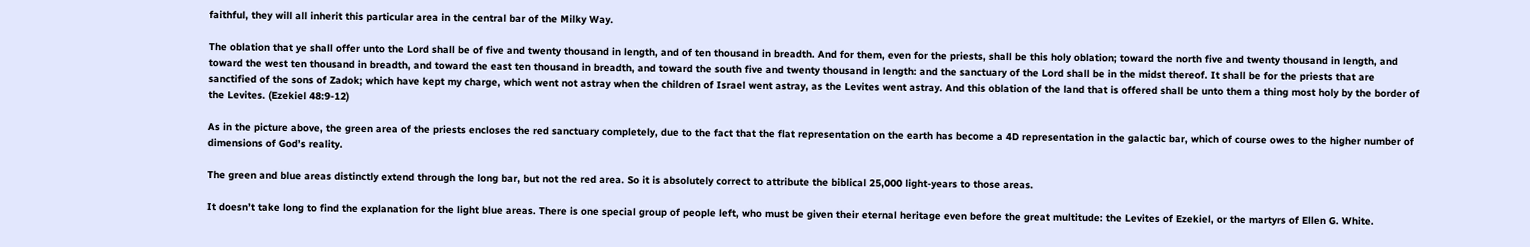faithful, they will all inherit this particular area in the central bar of the Milky Way.

The oblation that ye shall offer unto the Lord shall be of five and twenty thousand in length, and of ten thousand in breadth. And for them, even for the priests, shall be this holy oblation; toward the north five and twenty thousand in length, and toward the west ten thousand in breadth, and toward the east ten thousand in breadth, and toward the south five and twenty thousand in length: and the sanctuary of the Lord shall be in the midst thereof. It shall be for the priests that are sanctified of the sons of Zadok; which have kept my charge, which went not astray when the children of Israel went astray, as the Levites went astray. And this oblation of the land that is offered shall be unto them a thing most holy by the border of the Levites. (Ezekiel 48:9-12)

As in the picture above, the green area of the priests encloses the red sanctuary completely, due to the fact that the flat representation on the earth has become a 4D representation in the galactic bar, which of course owes to the higher number of dimensions of God’s reality.

The green and blue areas distinctly extend through the long bar, but not the red area. So it is absolutely correct to attribute the biblical 25,000 light-years to those areas.

It doesn’t take long to find the explanation for the light blue areas. There is one special group of people left, who must be given their eternal heritage even before the great multitude: the Levites of Ezekiel, or the martyrs of Ellen G. White.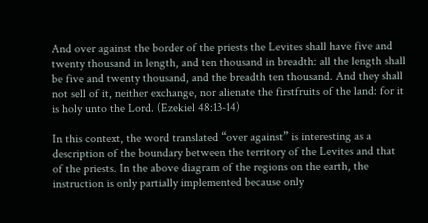And over against the border of the priests the Levites shall have five and twenty thousand in length, and ten thousand in breadth: all the length shall be five and twenty thousand, and the breadth ten thousand. And they shall not sell of it, neither exchange, nor alienate the firstfruits of the land: for it is holy unto the Lord. (Ezekiel 48:13-14)

In this context, the word translated “over against” is interesting as a description of the boundary between the territory of the Levites and that of the priests. In the above diagram of the regions on the earth, the instruction is only partially implemented because only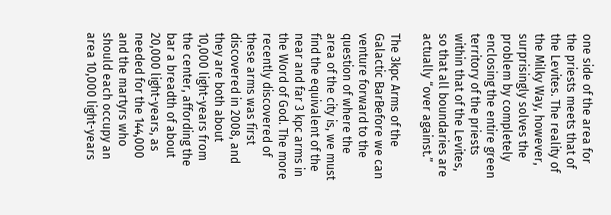one side of the area for the priests meets that of the Levites. The reality of the Milky Way, however, surprisingly solves the problem by completely enclosing the entire green territory of the priests within that of the Levites, so that all boundaries are actually “over against.”

The 3kpc Arms of the Galactic BarBefore we can venture forward to the question of where the area of the city is, we must find the equivalent of the near and far 3 kpc arms in the Word of God. The more recently discovered of these arms was first discovered in 2008, and they are both about 10,000 light-years from the center, affording the bar a breadth of about 20,000 light-years, as needed for the 144,000 and the martyrs who should each occupy an area 10,000 light-years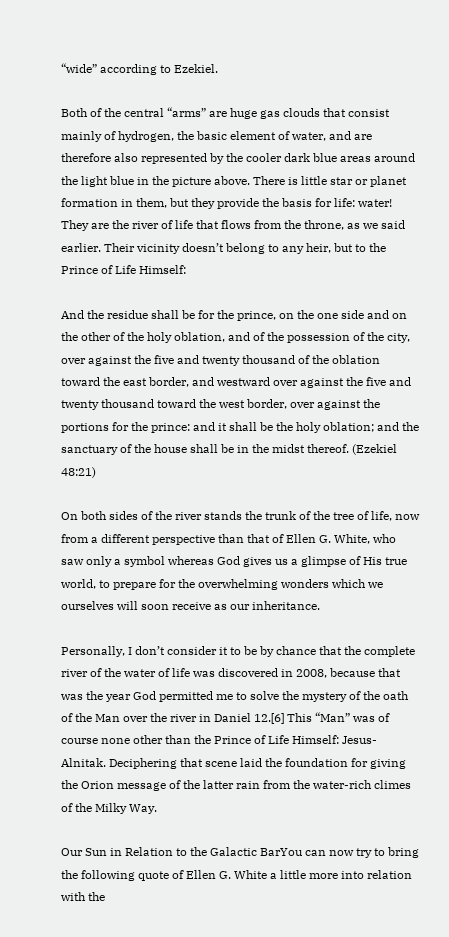“wide” according to Ezekiel.

Both of the central “arms” are huge gas clouds that consist mainly of hydrogen, the basic element of water, and are therefore also represented by the cooler dark blue areas around the light blue in the picture above. There is little star or planet formation in them, but they provide the basis for life: water! They are the river of life that flows from the throne, as we said earlier. Their vicinity doesn’t belong to any heir, but to the Prince of Life Himself:

And the residue shall be for the prince, on the one side and on the other of the holy oblation, and of the possession of the city, over against the five and twenty thousand of the oblation toward the east border, and westward over against the five and twenty thousand toward the west border, over against the portions for the prince: and it shall be the holy oblation; and the sanctuary of the house shall be in the midst thereof. (Ezekiel 48:21)

On both sides of the river stands the trunk of the tree of life, now from a different perspective than that of Ellen G. White, who saw only a symbol whereas God gives us a glimpse of His true world, to prepare for the overwhelming wonders which we ourselves will soon receive as our inheritance.

Personally, I don’t consider it to be by chance that the complete river of the water of life was discovered in 2008, because that was the year God permitted me to solve the mystery of the oath of the Man over the river in Daniel 12.[6] This “Man” was of course none other than the Prince of Life Himself: Jesus-Alnitak. Deciphering that scene laid the foundation for giving the Orion message of the latter rain from the water-rich climes of the Milky Way.

Our Sun in Relation to the Galactic BarYou can now try to bring the following quote of Ellen G. White a little more into relation with the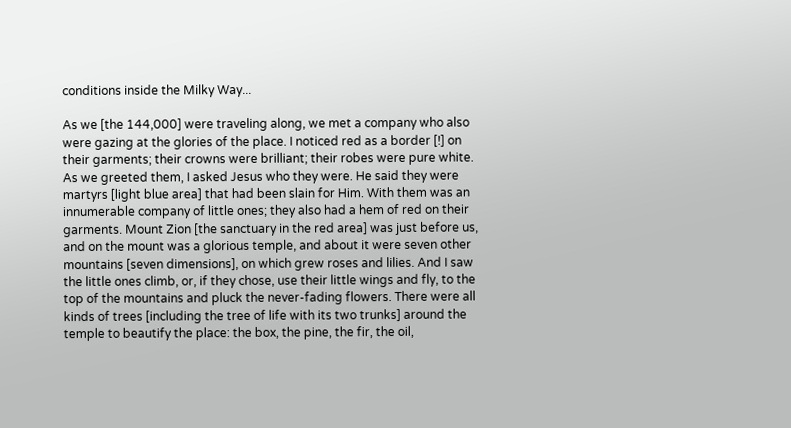conditions inside the Milky Way...

As we [the 144,000] were traveling along, we met a company who also were gazing at the glories of the place. I noticed red as a border [!] on their garments; their crowns were brilliant; their robes were pure white. As we greeted them, I asked Jesus who they were. He said they were martyrs [light blue area] that had been slain for Him. With them was an innumerable company of little ones; they also had a hem of red on their garments. Mount Zion [the sanctuary in the red area] was just before us, and on the mount was a glorious temple, and about it were seven other mountains [seven dimensions], on which grew roses and lilies. And I saw the little ones climb, or, if they chose, use their little wings and fly, to the top of the mountains and pluck the never-fading flowers. There were all kinds of trees [including the tree of life with its two trunks] around the temple to beautify the place: the box, the pine, the fir, the oil,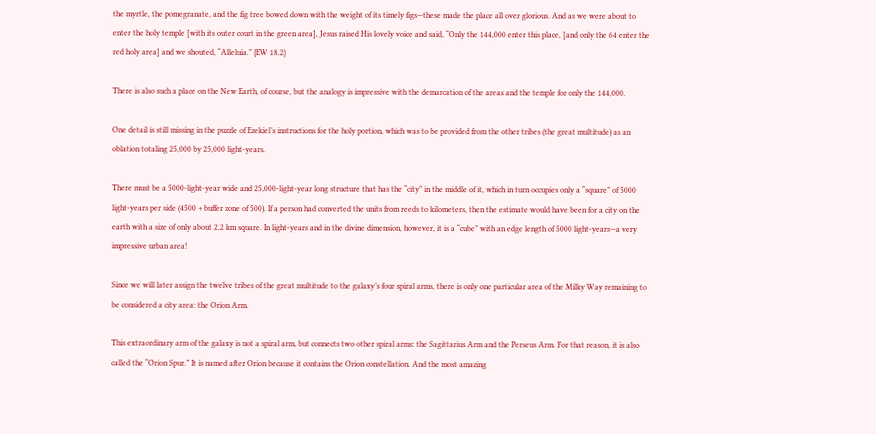the myrtle, the pomegranate, and the fig tree bowed down with the weight of its timely figs—these made the place all over glorious. And as we were about to enter the holy temple [with its outer court in the green area], Jesus raised His lovely voice and said, “Only the 144,000 enter this place, [and only the 64 enter the red holy area] and we shouted, “Alleluia.” {EW 18.2}

There is also such a place on the New Earth, of course, but the analogy is impressive with the demarcation of the areas and the temple for only the 144,000.

One detail is still missing in the puzzle of Ezekiel’s instructions for the holy portion, which was to be provided from the other tribes (the great multitude) as an oblation totaling 25,000 by 25,000 light-years.

There must be a 5000-light-year wide and 25,000-light-year long structure that has the “city” in the middle of it, which in turn occupies only a “square” of 5000 light-years per side (4500 + buffer zone of 500). If a person had converted the units from reeds to kilometers, then the estimate would have been for a city on the earth with a size of only about 2.2 km square. In light-years and in the divine dimension, however, it is a “cube” with an edge length of 5000 light-years—a very impressive urban area!

Since we will later assign the twelve tribes of the great multitude to the galaxy’s four spiral arms, there is only one particular area of the Milky Way remaining to be considered a city area: the Orion Arm.

This extraordinary arm of the galaxy is not a spiral arm, but connects two other spiral arms: the Sagittarius Arm and the Perseus Arm. For that reason, it is also called the “Orion Spur.” It is named after Orion because it contains the Orion constellation. And the most amazing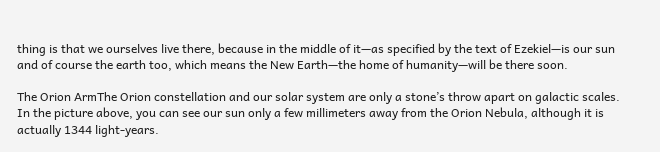thing is that we ourselves live there, because in the middle of it—as specified by the text of Ezekiel—is our sun and of course the earth too, which means the New Earth—the home of humanity—will be there soon.

The Orion ArmThe Orion constellation and our solar system are only a stone’s throw apart on galactic scales. In the picture above, you can see our sun only a few millimeters away from the Orion Nebula, although it is actually 1344 light-years.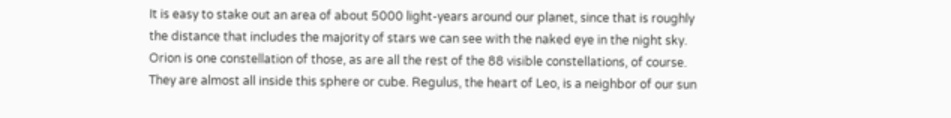It is easy to stake out an area of about 5000 light-years around our planet, since that is roughly the distance that includes the majority of stars we can see with the naked eye in the night sky. Orion is one constellation of those, as are all the rest of the 88 visible constellations, of course. They are almost all inside this sphere or cube. Regulus, the heart of Leo, is a neighbor of our sun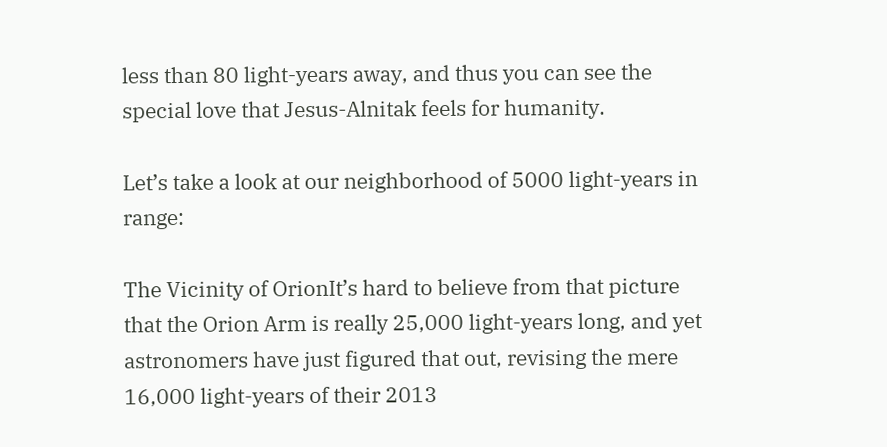less than 80 light-years away, and thus you can see the special love that Jesus-Alnitak feels for humanity.

Let’s take a look at our neighborhood of 5000 light-years in range:

The Vicinity of OrionIt’s hard to believe from that picture that the Orion Arm is really 25,000 light-years long, and yet astronomers have just figured that out, revising the mere 16,000 light-years of their 2013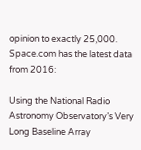opinion to exactly 25,000. Space.com has the latest data from 2016:

Using the National Radio Astronomy Observatory’s Very Long Baseline Array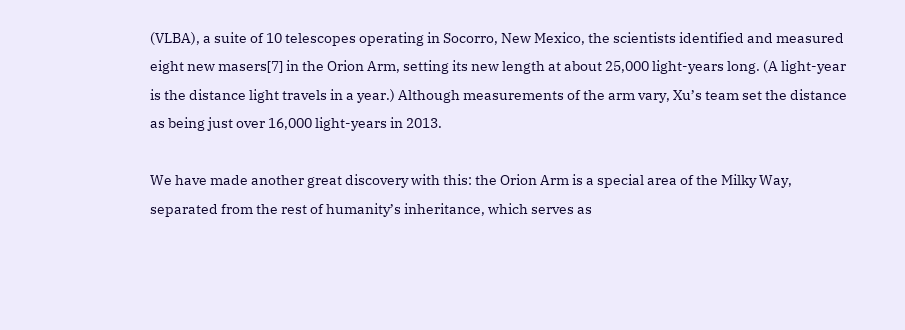(VLBA), a suite of 10 telescopes operating in Socorro, New Mexico, the scientists identified and measured eight new masers[7] in the Orion Arm, setting its new length at about 25,000 light-years long. (A light-year is the distance light travels in a year.) Although measurements of the arm vary, Xu’s team set the distance as being just over 16,000 light-years in 2013.

We have made another great discovery with this: the Orion Arm is a special area of the Milky Way, separated from the rest of humanity’s inheritance, which serves as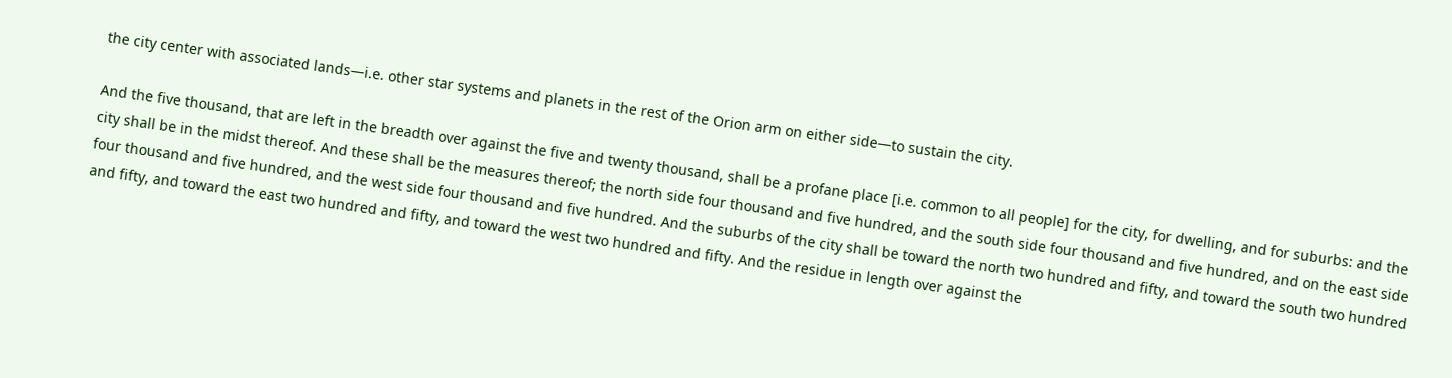the city center with associated lands—i.e. other star systems and planets in the rest of the Orion arm on either side—to sustain the city.

And the five thousand, that are left in the breadth over against the five and twenty thousand, shall be a profane place [i.e. common to all people] for the city, for dwelling, and for suburbs: and the city shall be in the midst thereof. And these shall be the measures thereof; the north side four thousand and five hundred, and the south side four thousand and five hundred, and on the east side four thousand and five hundred, and the west side four thousand and five hundred. And the suburbs of the city shall be toward the north two hundred and fifty, and toward the south two hundred and fifty, and toward the east two hundred and fifty, and toward the west two hundred and fifty. And the residue in length over against the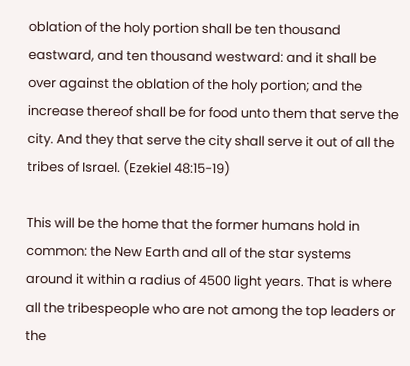oblation of the holy portion shall be ten thousand eastward, and ten thousand westward: and it shall be over against the oblation of the holy portion; and the increase thereof shall be for food unto them that serve the city. And they that serve the city shall serve it out of all the tribes of Israel. (Ezekiel 48:15-19)

This will be the home that the former humans hold in common: the New Earth and all of the star systems around it within a radius of 4500 light years. That is where all the tribespeople who are not among the top leaders or the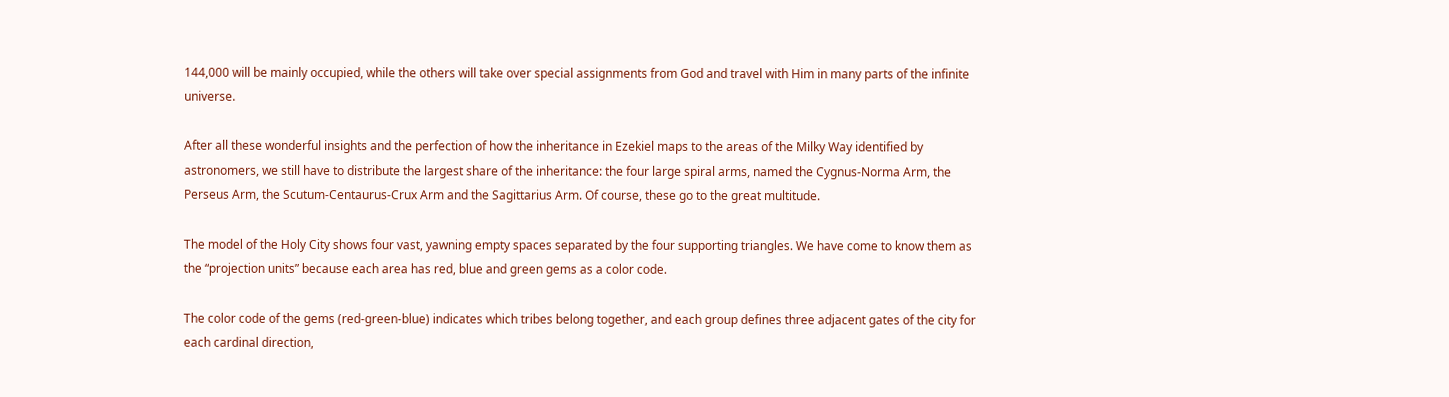144,000 will be mainly occupied, while the others will take over special assignments from God and travel with Him in many parts of the infinite universe.

After all these wonderful insights and the perfection of how the inheritance in Ezekiel maps to the areas of the Milky Way identified by astronomers, we still have to distribute the largest share of the inheritance: the four large spiral arms, named the Cygnus-Norma Arm, the Perseus Arm, the Scutum-Centaurus-Crux Arm and the Sagittarius Arm. Of course, these go to the great multitude.

The model of the Holy City shows four vast, yawning empty spaces separated by the four supporting triangles. We have come to know them as the “projection units” because each area has red, blue and green gems as a color code.

The color code of the gems (red-green-blue) indicates which tribes belong together, and each group defines three adjacent gates of the city for each cardinal direction,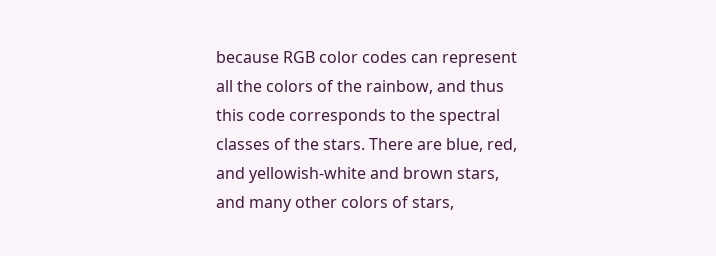because RGB color codes can represent all the colors of the rainbow, and thus this code corresponds to the spectral classes of the stars. There are blue, red, and yellowish-white and brown stars, and many other colors of stars,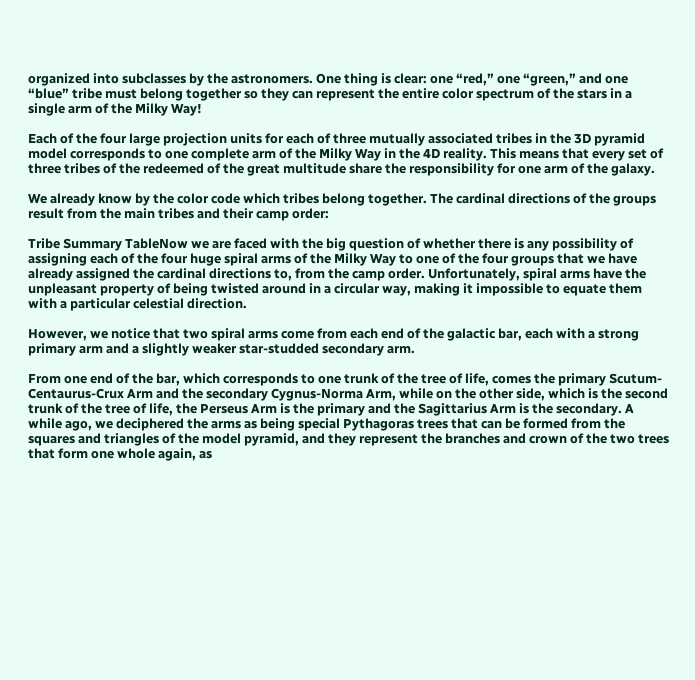organized into subclasses by the astronomers. One thing is clear: one “red,” one “green,” and one “blue” tribe must belong together so they can represent the entire color spectrum of the stars in a single arm of the Milky Way!

Each of the four large projection units for each of three mutually associated tribes in the 3D pyramid model corresponds to one complete arm of the Milky Way in the 4D reality. This means that every set of three tribes of the redeemed of the great multitude share the responsibility for one arm of the galaxy.

We already know by the color code which tribes belong together. The cardinal directions of the groups result from the main tribes and their camp order:

Tribe Summary TableNow we are faced with the big question of whether there is any possibility of assigning each of the four huge spiral arms of the Milky Way to one of the four groups that we have already assigned the cardinal directions to, from the camp order. Unfortunately, spiral arms have the unpleasant property of being twisted around in a circular way, making it impossible to equate them with a particular celestial direction.

However, we notice that two spiral arms come from each end of the galactic bar, each with a strong primary arm and a slightly weaker star-studded secondary arm.

From one end of the bar, which corresponds to one trunk of the tree of life, comes the primary Scutum-Centaurus-Crux Arm and the secondary Cygnus-Norma Arm, while on the other side, which is the second trunk of the tree of life, the Perseus Arm is the primary and the Sagittarius Arm is the secondary. A while ago, we deciphered the arms as being special Pythagoras trees that can be formed from the squares and triangles of the model pyramid, and they represent the branches and crown of the two trees that form one whole again, as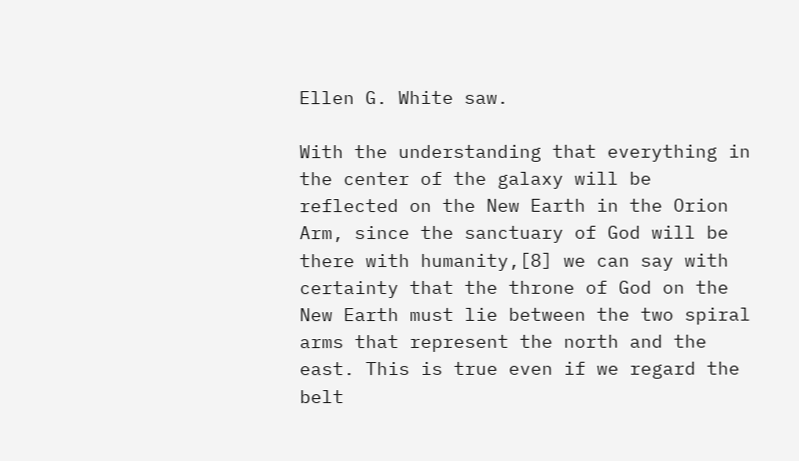Ellen G. White saw.

With the understanding that everything in the center of the galaxy will be reflected on the New Earth in the Orion Arm, since the sanctuary of God will be there with humanity,[8] we can say with certainty that the throne of God on the New Earth must lie between the two spiral arms that represent the north and the east. This is true even if we regard the belt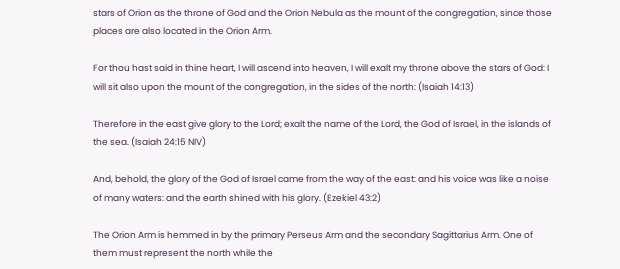stars of Orion as the throne of God and the Orion Nebula as the mount of the congregation, since those places are also located in the Orion Arm.

For thou hast said in thine heart, I will ascend into heaven, I will exalt my throne above the stars of God: I will sit also upon the mount of the congregation, in the sides of the north: (Isaiah 14:13)

Therefore in the east give glory to the Lord; exalt the name of the Lord, the God of Israel, in the islands of the sea. (Isaiah 24:15 NIV)

And, behold, the glory of the God of Israel came from the way of the east: and his voice was like a noise of many waters: and the earth shined with his glory. (Ezekiel 43:2)

The Orion Arm is hemmed in by the primary Perseus Arm and the secondary Sagittarius Arm. One of them must represent the north while the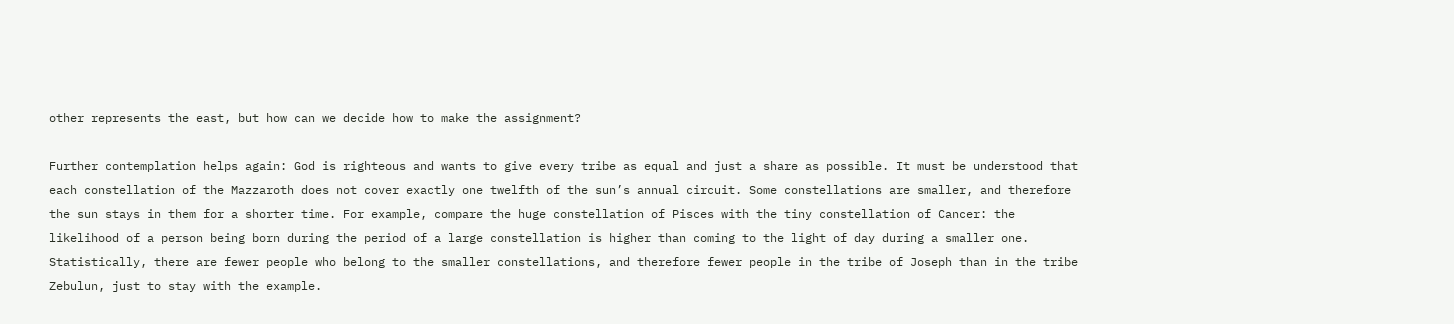other represents the east, but how can we decide how to make the assignment?

Further contemplation helps again: God is righteous and wants to give every tribe as equal and just a share as possible. It must be understood that each constellation of the Mazzaroth does not cover exactly one twelfth of the sun’s annual circuit. Some constellations are smaller, and therefore the sun stays in them for a shorter time. For example, compare the huge constellation of Pisces with the tiny constellation of Cancer: the likelihood of a person being born during the period of a large constellation is higher than coming to the light of day during a smaller one. Statistically, there are fewer people who belong to the smaller constellations, and therefore fewer people in the tribe of Joseph than in the tribe Zebulun, just to stay with the example.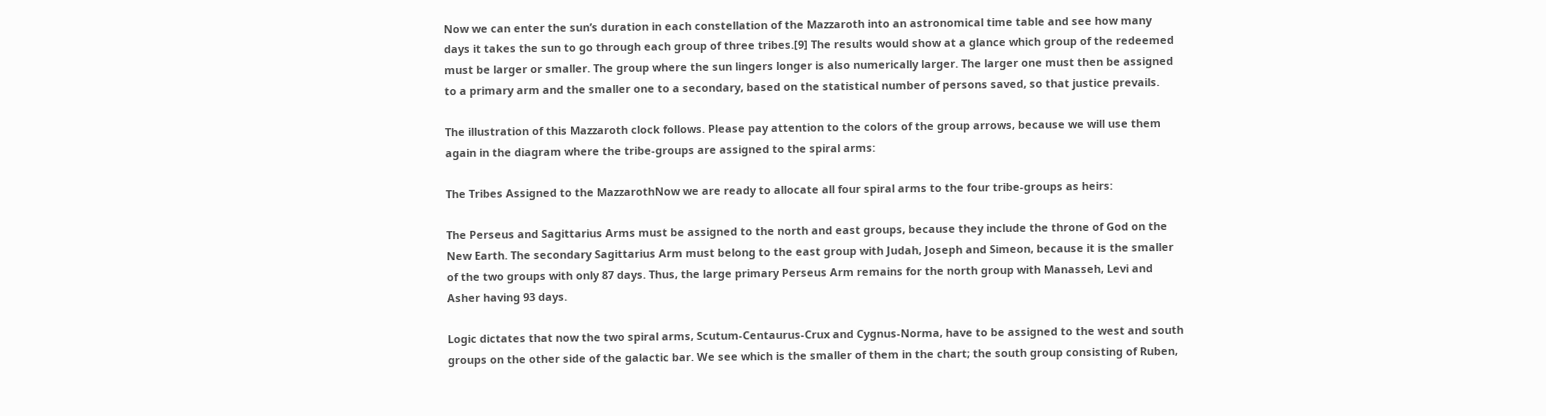Now we can enter the sun’s duration in each constellation of the Mazzaroth into an astronomical time table and see how many days it takes the sun to go through each group of three tribes.[9] The results would show at a glance which group of the redeemed must be larger or smaller. The group where the sun lingers longer is also numerically larger. The larger one must then be assigned to a primary arm and the smaller one to a secondary, based on the statistical number of persons saved, so that justice prevails.

The illustration of this Mazzaroth clock follows. Please pay attention to the colors of the group arrows, because we will use them again in the diagram where the tribe-groups are assigned to the spiral arms:

The Tribes Assigned to the MazzarothNow we are ready to allocate all four spiral arms to the four tribe-groups as heirs:

The Perseus and Sagittarius Arms must be assigned to the north and east groups, because they include the throne of God on the New Earth. The secondary Sagittarius Arm must belong to the east group with Judah, Joseph and Simeon, because it is the smaller of the two groups with only 87 days. Thus, the large primary Perseus Arm remains for the north group with Manasseh, Levi and Asher having 93 days.

Logic dictates that now the two spiral arms, Scutum-Centaurus-Crux and Cygnus-Norma, have to be assigned to the west and south groups on the other side of the galactic bar. We see which is the smaller of them in the chart; the south group consisting of Ruben,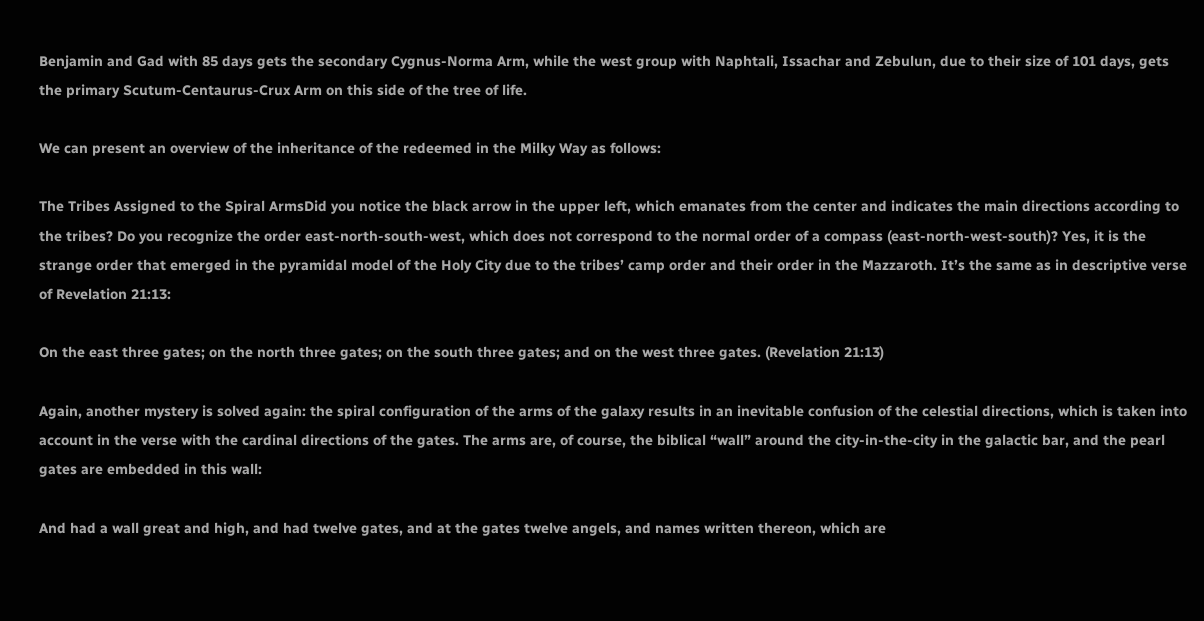Benjamin and Gad with 85 days gets the secondary Cygnus-Norma Arm, while the west group with Naphtali, Issachar and Zebulun, due to their size of 101 days, gets the primary Scutum-Centaurus-Crux Arm on this side of the tree of life.

We can present an overview of the inheritance of the redeemed in the Milky Way as follows:

The Tribes Assigned to the Spiral ArmsDid you notice the black arrow in the upper left, which emanates from the center and indicates the main directions according to the tribes? Do you recognize the order east-north-south-west, which does not correspond to the normal order of a compass (east-north-west-south)? Yes, it is the strange order that emerged in the pyramidal model of the Holy City due to the tribes’ camp order and their order in the Mazzaroth. It’s the same as in descriptive verse of Revelation 21:13:

On the east three gates; on the north three gates; on the south three gates; and on the west three gates. (Revelation 21:13)

Again, another mystery is solved again: the spiral configuration of the arms of the galaxy results in an inevitable confusion of the celestial directions, which is taken into account in the verse with the cardinal directions of the gates. The arms are, of course, the biblical “wall” around the city-in-the-city in the galactic bar, and the pearl gates are embedded in this wall:

And had a wall great and high, and had twelve gates, and at the gates twelve angels, and names written thereon, which are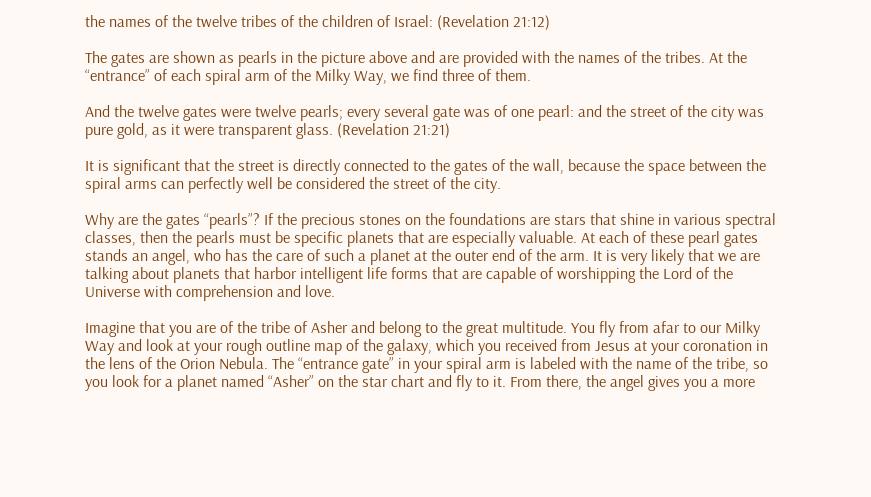the names of the twelve tribes of the children of Israel: (Revelation 21:12)

The gates are shown as pearls in the picture above and are provided with the names of the tribes. At the “entrance” of each spiral arm of the Milky Way, we find three of them.

And the twelve gates were twelve pearls; every several gate was of one pearl: and the street of the city was pure gold, as it were transparent glass. (Revelation 21:21)

It is significant that the street is directly connected to the gates of the wall, because the space between the spiral arms can perfectly well be considered the street of the city.

Why are the gates “pearls”? If the precious stones on the foundations are stars that shine in various spectral classes, then the pearls must be specific planets that are especially valuable. At each of these pearl gates stands an angel, who has the care of such a planet at the outer end of the arm. It is very likely that we are talking about planets that harbor intelligent life forms that are capable of worshipping the Lord of the Universe with comprehension and love.

Imagine that you are of the tribe of Asher and belong to the great multitude. You fly from afar to our Milky Way and look at your rough outline map of the galaxy, which you received from Jesus at your coronation in the lens of the Orion Nebula. The “entrance gate” in your spiral arm is labeled with the name of the tribe, so you look for a planet named “Asher” on the star chart and fly to it. From there, the angel gives you a more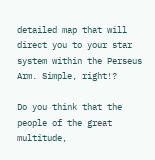detailed map that will direct you to your star system within the Perseus Arm. Simple, right!?

Do you think that the people of the great multitude,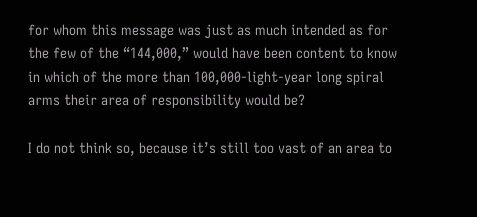for whom this message was just as much intended as for the few of the “144,000,” would have been content to know in which of the more than 100,000-light-year long spiral arms their area of responsibility would be?

I do not think so, because it’s still too vast of an area to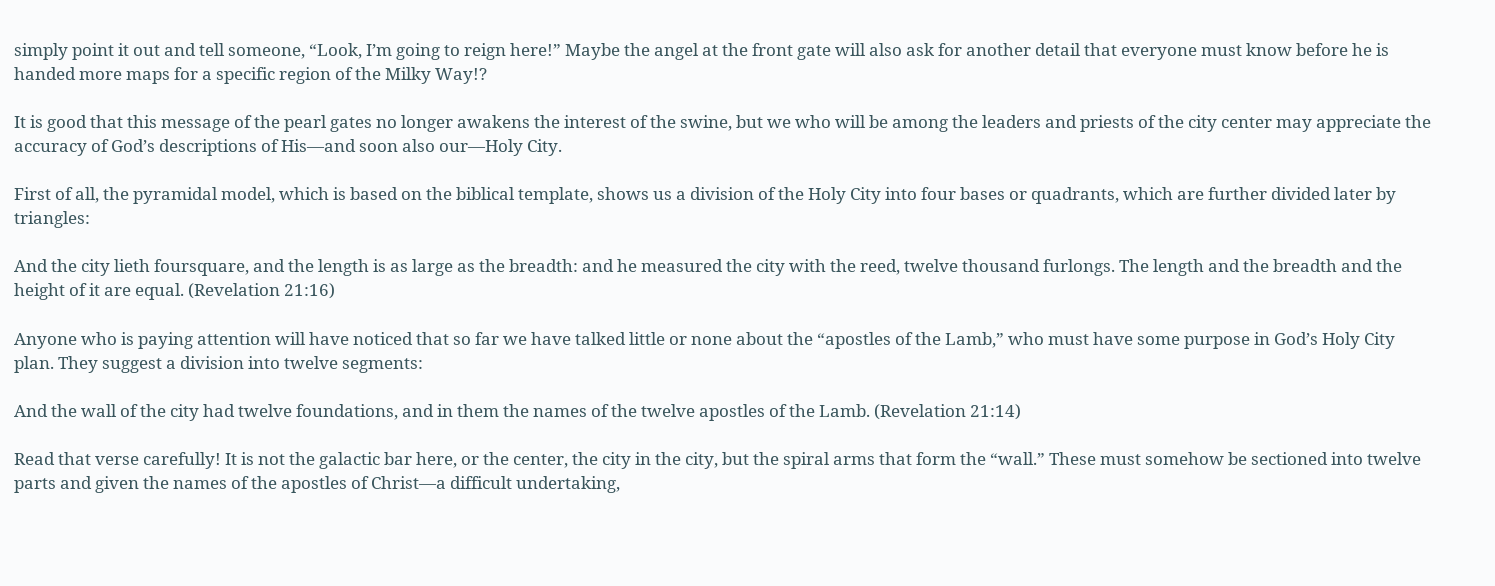simply point it out and tell someone, “Look, I’m going to reign here!” Maybe the angel at the front gate will also ask for another detail that everyone must know before he is handed more maps for a specific region of the Milky Way!?

It is good that this message of the pearl gates no longer awakens the interest of the swine, but we who will be among the leaders and priests of the city center may appreciate the accuracy of God’s descriptions of His—and soon also our—Holy City.

First of all, the pyramidal model, which is based on the biblical template, shows us a division of the Holy City into four bases or quadrants, which are further divided later by triangles:

And the city lieth foursquare, and the length is as large as the breadth: and he measured the city with the reed, twelve thousand furlongs. The length and the breadth and the height of it are equal. (Revelation 21:16)

Anyone who is paying attention will have noticed that so far we have talked little or none about the “apostles of the Lamb,” who must have some purpose in God’s Holy City plan. They suggest a division into twelve segments:

And the wall of the city had twelve foundations, and in them the names of the twelve apostles of the Lamb. (Revelation 21:14)

Read that verse carefully! It is not the galactic bar here, or the center, the city in the city, but the spiral arms that form the “wall.” These must somehow be sectioned into twelve parts and given the names of the apostles of Christ—a difficult undertaking,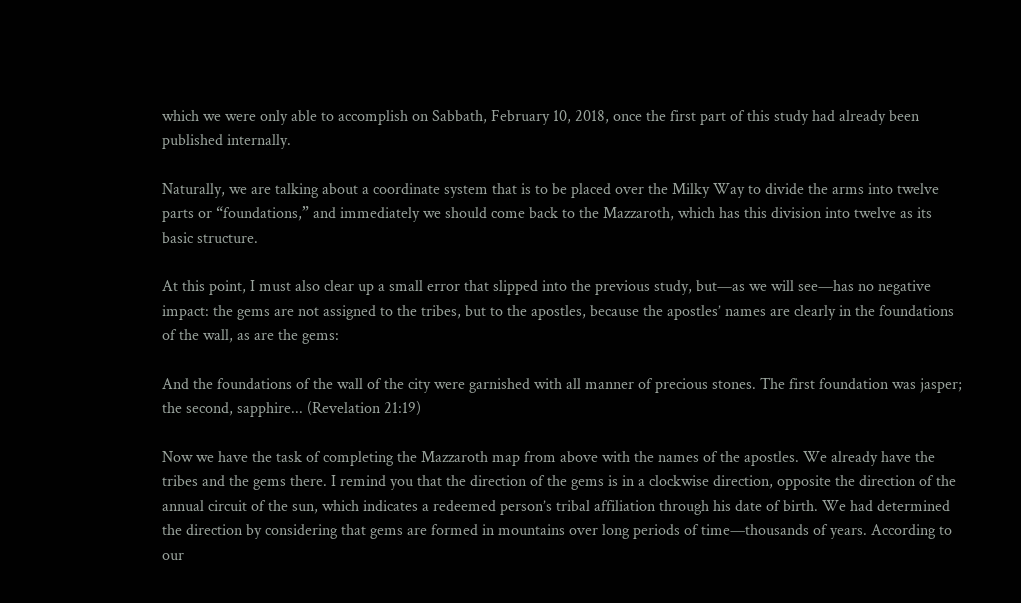which we were only able to accomplish on Sabbath, February 10, 2018, once the first part of this study had already been published internally.

Naturally, we are talking about a coordinate system that is to be placed over the Milky Way to divide the arms into twelve parts or “foundations,” and immediately we should come back to the Mazzaroth, which has this division into twelve as its basic structure.

At this point, I must also clear up a small error that slipped into the previous study, but—as we will see—has no negative impact: the gems are not assigned to the tribes, but to the apostles, because the apostles’ names are clearly in the foundations of the wall, as are the gems:

And the foundations of the wall of the city were garnished with all manner of precious stones. The first foundation was jasper; the second, sapphire... (Revelation 21:19)

Now we have the task of completing the Mazzaroth map from above with the names of the apostles. We already have the tribes and the gems there. I remind you that the direction of the gems is in a clockwise direction, opposite the direction of the annual circuit of the sun, which indicates a redeemed person’s tribal affiliation through his date of birth. We had determined the direction by considering that gems are formed in mountains over long periods of time—thousands of years. According to our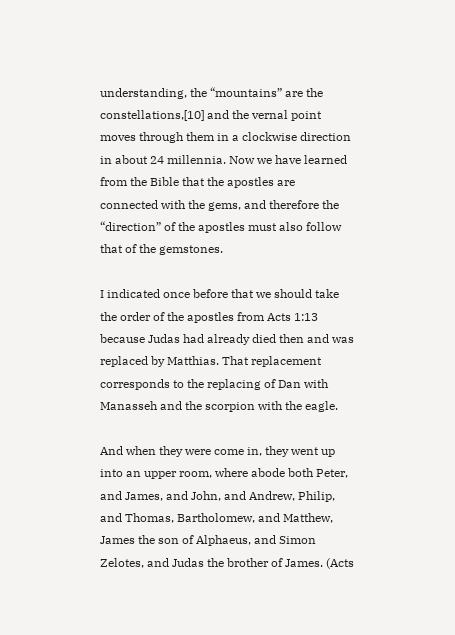understanding, the “mountains” are the constellations,[10] and the vernal point moves through them in a clockwise direction in about 24 millennia. Now we have learned from the Bible that the apostles are connected with the gems, and therefore the “direction” of the apostles must also follow that of the gemstones.

I indicated once before that we should take the order of the apostles from Acts 1:13 because Judas had already died then and was replaced by Matthias. That replacement corresponds to the replacing of Dan with Manasseh and the scorpion with the eagle.

And when they were come in, they went up into an upper room, where abode both Peter, and James, and John, and Andrew, Philip, and Thomas, Bartholomew, and Matthew, James the son of Alphaeus, and Simon Zelotes, and Judas the brother of James. (Acts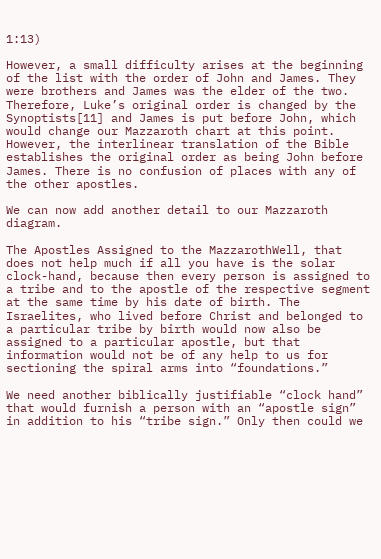1:13)

However, a small difficulty arises at the beginning of the list with the order of John and James. They were brothers and James was the elder of the two. Therefore, Luke’s original order is changed by the Synoptists[11] and James is put before John, which would change our Mazzaroth chart at this point. However, the interlinear translation of the Bible establishes the original order as being John before James. There is no confusion of places with any of the other apostles.

We can now add another detail to our Mazzaroth diagram.

The Apostles Assigned to the MazzarothWell, that does not help much if all you have is the solar clock-hand, because then every person is assigned to a tribe and to the apostle of the respective segment at the same time by his date of birth. The Israelites, who lived before Christ and belonged to a particular tribe by birth would now also be assigned to a particular apostle, but that information would not be of any help to us for sectioning the spiral arms into “foundations.”

We need another biblically justifiable “clock hand” that would furnish a person with an “apostle sign” in addition to his “tribe sign.” Only then could we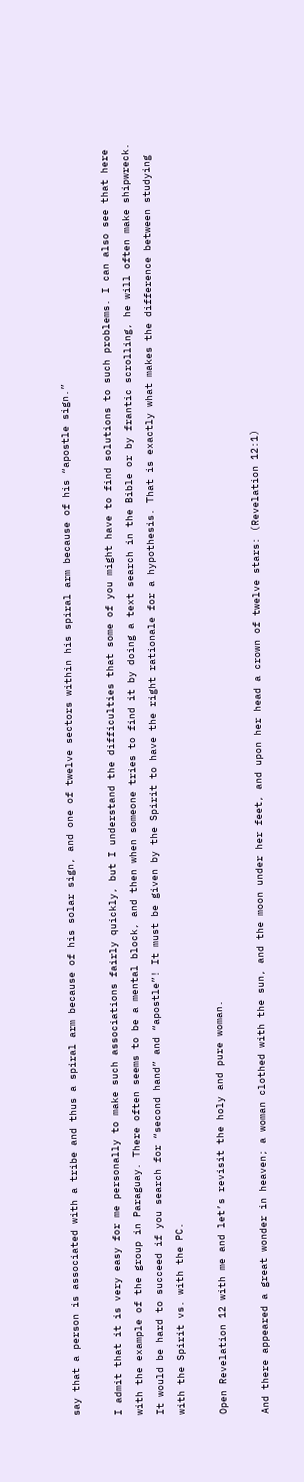say that a person is associated with a tribe and thus a spiral arm because of his solar sign, and one of twelve sectors within his spiral arm because of his “apostle sign.”

I admit that it is very easy for me personally to make such associations fairly quickly, but I understand the difficulties that some of you might have to find solutions to such problems. I can also see that here with the example of the group in Paraguay. There often seems to be a mental block, and then when someone tries to find it by doing a text search in the Bible or by frantic scrolling, he will often make shipwreck. It would be hard to succeed if you search for “second hand” and “apostle”! It must be given by the Spirit to have the right rationale for a hypothesis. That is exactly what makes the difference between studying with the Spirit vs. with the PC.

Open Revelation 12 with me and let’s revisit the holy and pure woman.

And there appeared a great wonder in heaven; a woman clothed with the sun, and the moon under her feet, and upon her head a crown of twelve stars: (Revelation 12:1)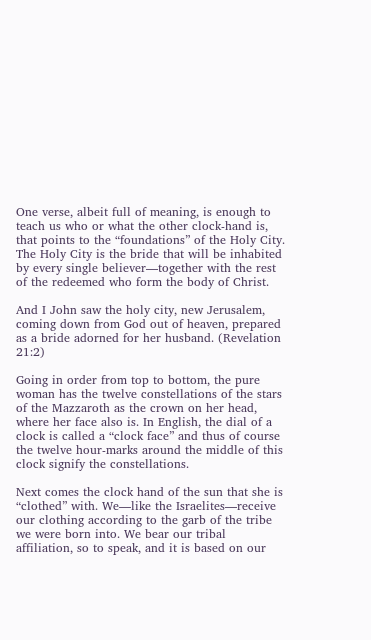One verse, albeit full of meaning, is enough to teach us who or what the other clock-hand is, that points to the “foundations” of the Holy City. The Holy City is the bride that will be inhabited by every single believer—together with the rest of the redeemed who form the body of Christ.

And I John saw the holy city, new Jerusalem, coming down from God out of heaven, prepared as a bride adorned for her husband. (Revelation 21:2)

Going in order from top to bottom, the pure woman has the twelve constellations of the stars of the Mazzaroth as the crown on her head, where her face also is. In English, the dial of a clock is called a “clock face” and thus of course the twelve hour-marks around the middle of this clock signify the constellations.

Next comes the clock hand of the sun that she is “clothed” with. We—like the Israelites—receive our clothing according to the garb of the tribe we were born into. We bear our tribal affiliation, so to speak, and it is based on our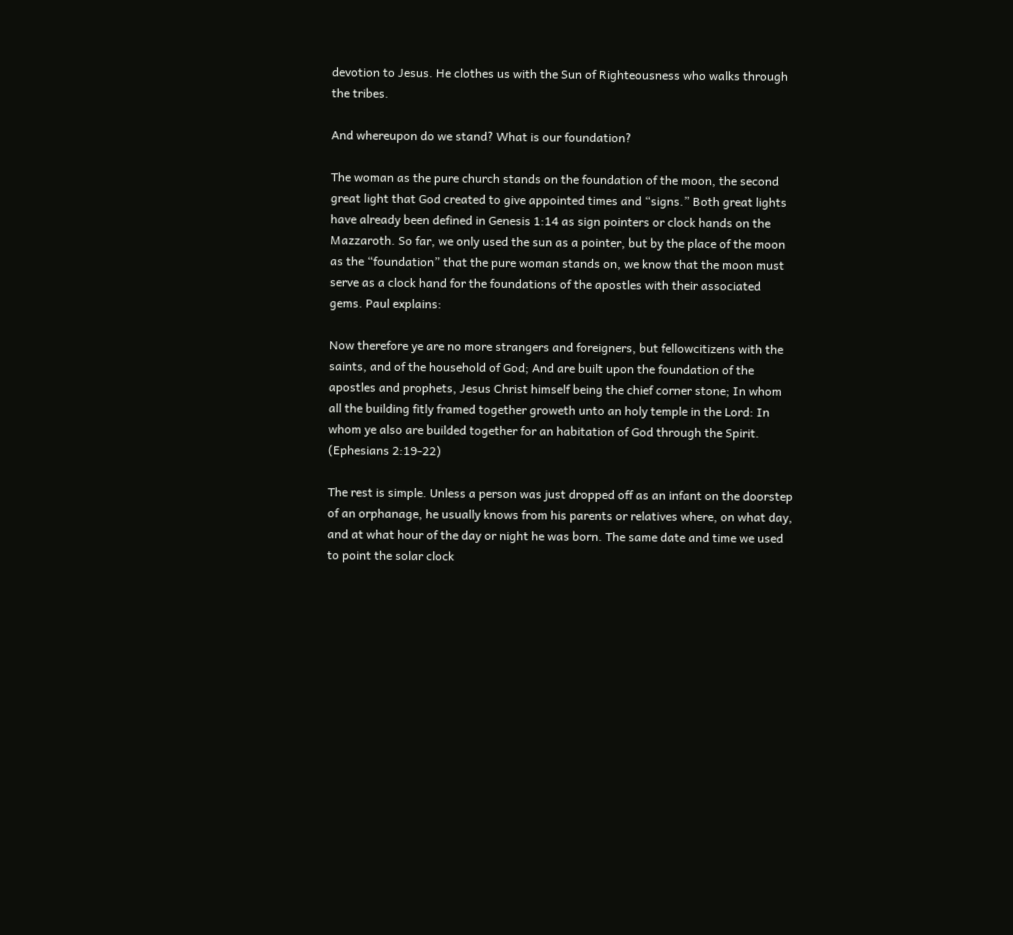devotion to Jesus. He clothes us with the Sun of Righteousness who walks through the tribes.

And whereupon do we stand? What is our foundation?

The woman as the pure church stands on the foundation of the moon, the second great light that God created to give appointed times and “signs.” Both great lights have already been defined in Genesis 1:14 as sign pointers or clock hands on the Mazzaroth. So far, we only used the sun as a pointer, but by the place of the moon as the “foundation” that the pure woman stands on, we know that the moon must serve as a clock hand for the foundations of the apostles with their associated gems. Paul explains:

Now therefore ye are no more strangers and foreigners, but fellowcitizens with the saints, and of the household of God; And are built upon the foundation of the apostles and prophets, Jesus Christ himself being the chief corner stone; In whom all the building fitly framed together groweth unto an holy temple in the Lord: In whom ye also are builded together for an habitation of God through the Spirit. (Ephesians 2:19-22)

The rest is simple. Unless a person was just dropped off as an infant on the doorstep of an orphanage, he usually knows from his parents or relatives where, on what day, and at what hour of the day or night he was born. The same date and time we used to point the solar clock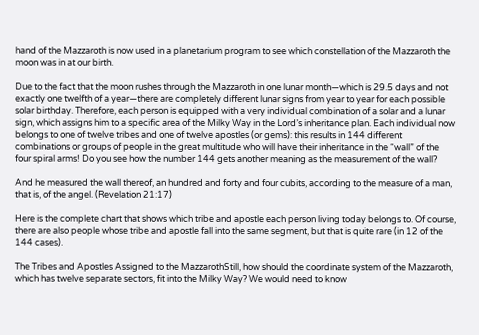hand of the Mazzaroth is now used in a planetarium program to see which constellation of the Mazzaroth the moon was in at our birth.

Due to the fact that the moon rushes through the Mazzaroth in one lunar month—which is 29.5 days and not exactly one twelfth of a year—there are completely different lunar signs from year to year for each possible solar birthday. Therefore, each person is equipped with a very individual combination of a solar and a lunar sign, which assigns him to a specific area of the Milky Way in the Lord’s inheritance plan. Each individual now belongs to one of twelve tribes and one of twelve apostles (or gems): this results in 144 different combinations or groups of people in the great multitude who will have their inheritance in the “wall” of the four spiral arms! Do you see how the number 144 gets another meaning as the measurement of the wall?

And he measured the wall thereof, an hundred and forty and four cubits, according to the measure of a man, that is, of the angel. (Revelation 21:17)

Here is the complete chart that shows which tribe and apostle each person living today belongs to. Of course, there are also people whose tribe and apostle fall into the same segment, but that is quite rare (in 12 of the 144 cases).

The Tribes and Apostles Assigned to the MazzarothStill, how should the coordinate system of the Mazzaroth, which has twelve separate sectors, fit into the Milky Way? We would need to know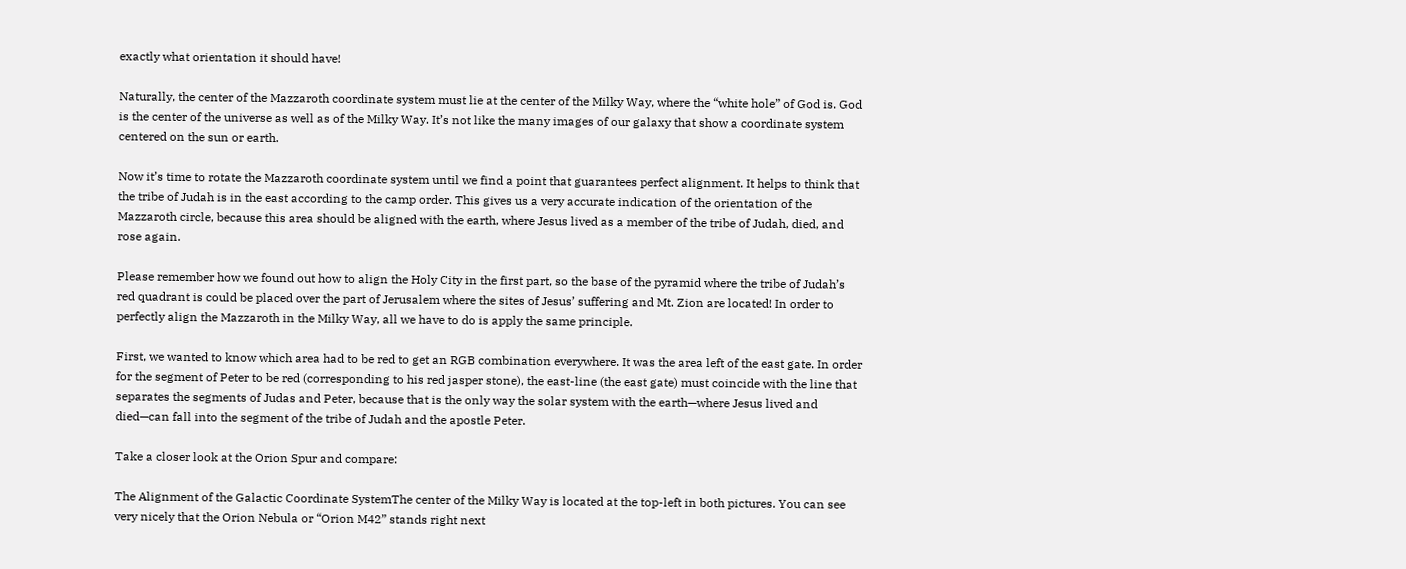exactly what orientation it should have!

Naturally, the center of the Mazzaroth coordinate system must lie at the center of the Milky Way, where the “white hole” of God is. God is the center of the universe as well as of the Milky Way. It’s not like the many images of our galaxy that show a coordinate system centered on the sun or earth.

Now it’s time to rotate the Mazzaroth coordinate system until we find a point that guarantees perfect alignment. It helps to think that the tribe of Judah is in the east according to the camp order. This gives us a very accurate indication of the orientation of the Mazzaroth circle, because this area should be aligned with the earth, where Jesus lived as a member of the tribe of Judah, died, and rose again.

Please remember how we found out how to align the Holy City in the first part, so the base of the pyramid where the tribe of Judah’s red quadrant is could be placed over the part of Jerusalem where the sites of Jesus’ suffering and Mt. Zion are located! In order to perfectly align the Mazzaroth in the Milky Way, all we have to do is apply the same principle.

First, we wanted to know which area had to be red to get an RGB combination everywhere. It was the area left of the east gate. In order for the segment of Peter to be red (corresponding to his red jasper stone), the east-line (the east gate) must coincide with the line that separates the segments of Judas and Peter, because that is the only way the solar system with the earth—where Jesus lived and died—can fall into the segment of the tribe of Judah and the apostle Peter.

Take a closer look at the Orion Spur and compare:

The Alignment of the Galactic Coordinate SystemThe center of the Milky Way is located at the top-left in both pictures. You can see very nicely that the Orion Nebula or “Orion M42” stands right next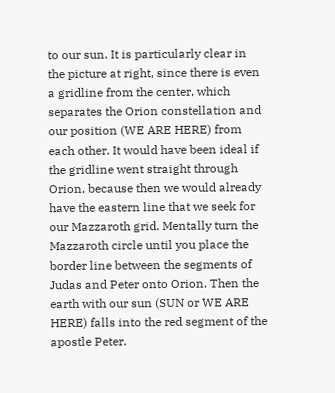to our sun. It is particularly clear in the picture at right, since there is even a gridline from the center, which separates the Orion constellation and our position (WE ARE HERE) from each other. It would have been ideal if the gridline went straight through Orion, because then we would already have the eastern line that we seek for our Mazzaroth grid. Mentally turn the Mazzaroth circle until you place the border line between the segments of Judas and Peter onto Orion. Then the earth with our sun (SUN or WE ARE HERE) falls into the red segment of the apostle Peter.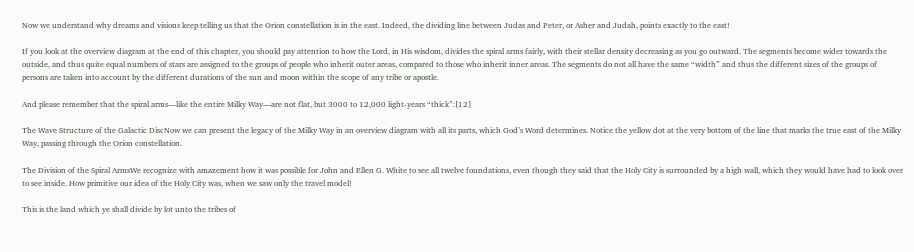Now we understand why dreams and visions keep telling us that the Orion constellation is in the east. Indeed, the dividing line between Judas and Peter, or Asher and Judah, points exactly to the east!

If you look at the overview diagram at the end of this chapter, you should pay attention to how the Lord, in His wisdom, divides the spiral arms fairly, with their stellar density decreasing as you go outward. The segments become wider towards the outside, and thus quite equal numbers of stars are assigned to the groups of people who inherit outer areas, compared to those who inherit inner areas. The segments do not all have the same “width” and thus the different sizes of the groups of persons are taken into account by the different durations of the sun and moon within the scope of any tribe or apostle.

And please remember that the spiral arms—like the entire Milky Way—are not flat, but 3000 to 12,000 light-years “thick”:[12]

The Wave Structure of the Galactic DiscNow we can present the legacy of the Milky Way in an overview diagram with all its parts, which God’s Word determines. Notice the yellow dot at the very bottom of the line that marks the true east of the Milky Way, passing through the Orion constellation.

The Division of the Spiral ArmsWe recognize with amazement how it was possible for John and Ellen G. White to see all twelve foundations, even though they said that the Holy City is surrounded by a high wall, which they would have had to look over to see inside. How primitive our idea of the Holy City was, when we saw only the travel model!

This is the land which ye shall divide by lot unto the tribes of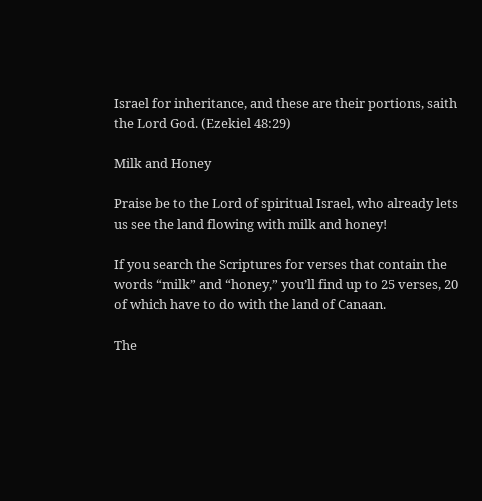Israel for inheritance, and these are their portions, saith the Lord God. (Ezekiel 48:29)

Milk and Honey

Praise be to the Lord of spiritual Israel, who already lets us see the land flowing with milk and honey!

If you search the Scriptures for verses that contain the words “milk” and “honey,” you’ll find up to 25 verses, 20 of which have to do with the land of Canaan.

The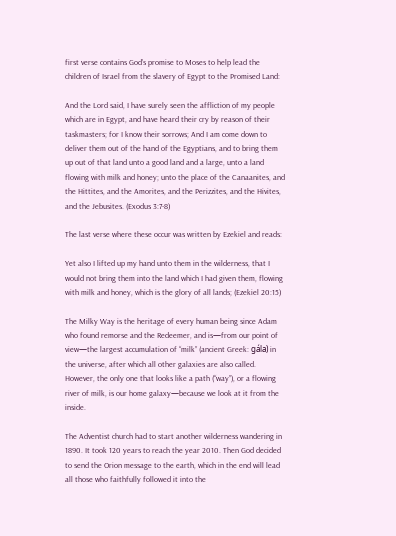first verse contains God’s promise to Moses to help lead the children of Israel from the slavery of Egypt to the Promised Land:

And the Lord said, I have surely seen the affliction of my people which are in Egypt, and have heard their cry by reason of their taskmasters; for I know their sorrows; And I am come down to deliver them out of the hand of the Egyptians, and to bring them up out of that land unto a good land and a large, unto a land flowing with milk and honey; unto the place of the Canaanites, and the Hittites, and the Amorites, and the Perizzites, and the Hivites, and the Jebusites. (Exodus 3:7-8)

The last verse where these occur was written by Ezekiel and reads:

Yet also I lifted up my hand unto them in the wilderness, that I would not bring them into the land which I had given them, flowing with milk and honey, which is the glory of all lands; (Ezekiel 20:15)

The Milky Way is the heritage of every human being since Adam who found remorse and the Redeemer, and is—from our point of view—the largest accumulation of “milk” (ancient Greek: gála) in the universe, after which all other galaxies are also called. However, the only one that looks like a path (“way”), or a flowing river of milk, is our home galaxy—because we look at it from the inside.

The Adventist church had to start another wilderness wandering in 1890. It took 120 years to reach the year 2010. Then God decided to send the Orion message to the earth, which in the end will lead all those who faithfully followed it into the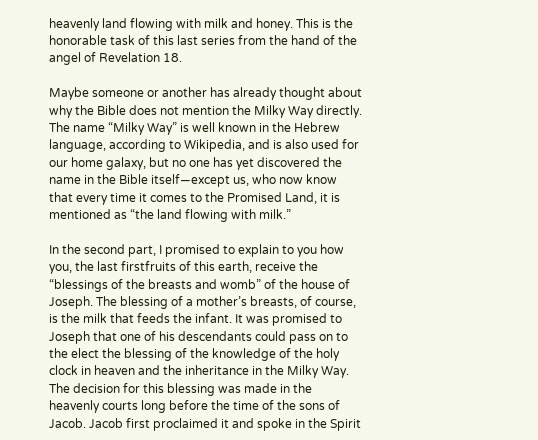heavenly land flowing with milk and honey. This is the honorable task of this last series from the hand of the angel of Revelation 18.

Maybe someone or another has already thought about why the Bible does not mention the Milky Way directly. The name “Milky Way” is well known in the Hebrew language, according to Wikipedia, and is also used for our home galaxy, but no one has yet discovered the name in the Bible itself—except us, who now know that every time it comes to the Promised Land, it is mentioned as “the land flowing with milk.”

In the second part, I promised to explain to you how you, the last firstfruits of this earth, receive the “blessings of the breasts and womb” of the house of Joseph. The blessing of a mother’s breasts, of course, is the milk that feeds the infant. It was promised to Joseph that one of his descendants could pass on to the elect the blessing of the knowledge of the holy clock in heaven and the inheritance in the Milky Way. The decision for this blessing was made in the heavenly courts long before the time of the sons of Jacob. Jacob first proclaimed it and spoke in the Spirit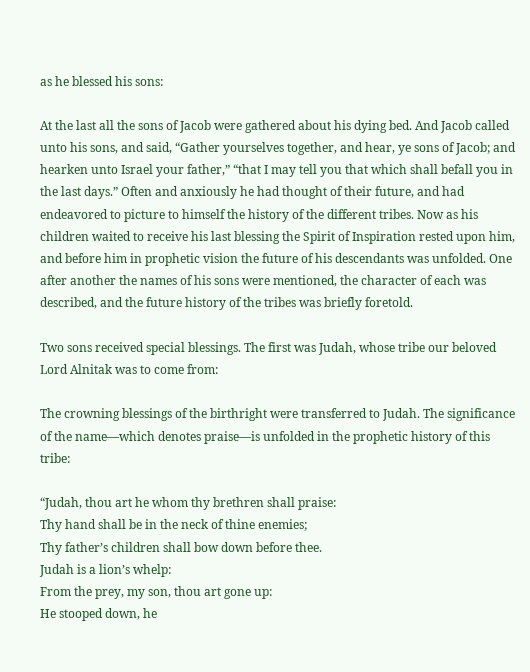as he blessed his sons:

At the last all the sons of Jacob were gathered about his dying bed. And Jacob called unto his sons, and said, “Gather yourselves together, and hear, ye sons of Jacob; and hearken unto Israel your father,” “that I may tell you that which shall befall you in the last days.” Often and anxiously he had thought of their future, and had endeavored to picture to himself the history of the different tribes. Now as his children waited to receive his last blessing the Spirit of Inspiration rested upon him, and before him in prophetic vision the future of his descendants was unfolded. One after another the names of his sons were mentioned, the character of each was described, and the future history of the tribes was briefly foretold.

Two sons received special blessings. The first was Judah, whose tribe our beloved Lord Alnitak was to come from:

The crowning blessings of the birthright were transferred to Judah. The significance of the name—which denotes praise—is unfolded in the prophetic history of this tribe:

“Judah, thou art he whom thy brethren shall praise:
Thy hand shall be in the neck of thine enemies;
Thy father’s children shall bow down before thee.
Judah is a lion’s whelp:
From the prey, my son, thou art gone up:
He stooped down, he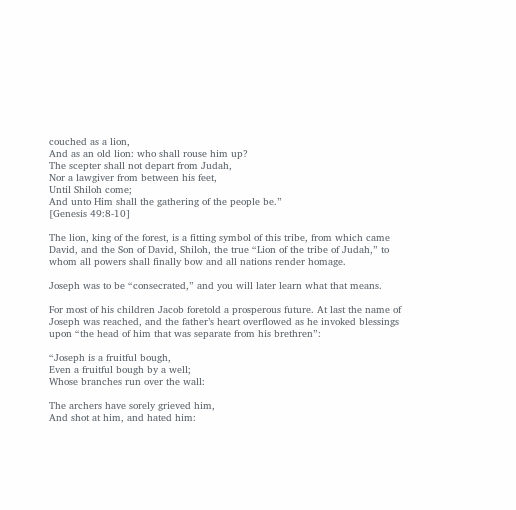couched as a lion,
And as an old lion: who shall rouse him up?
The scepter shall not depart from Judah,
Nor a lawgiver from between his feet,
Until Shiloh come;
And unto Him shall the gathering of the people be.”
[Genesis 49:8-10]

The lion, king of the forest, is a fitting symbol of this tribe, from which came David, and the Son of David, Shiloh, the true “Lion of the tribe of Judah,” to whom all powers shall finally bow and all nations render homage.

Joseph was to be “consecrated,” and you will later learn what that means.

For most of his children Jacob foretold a prosperous future. At last the name of Joseph was reached, and the father’s heart overflowed as he invoked blessings upon “the head of him that was separate from his brethren”:

“Joseph is a fruitful bough,
Even a fruitful bough by a well;
Whose branches run over the wall:

The archers have sorely grieved him,
And shot at him, and hated him: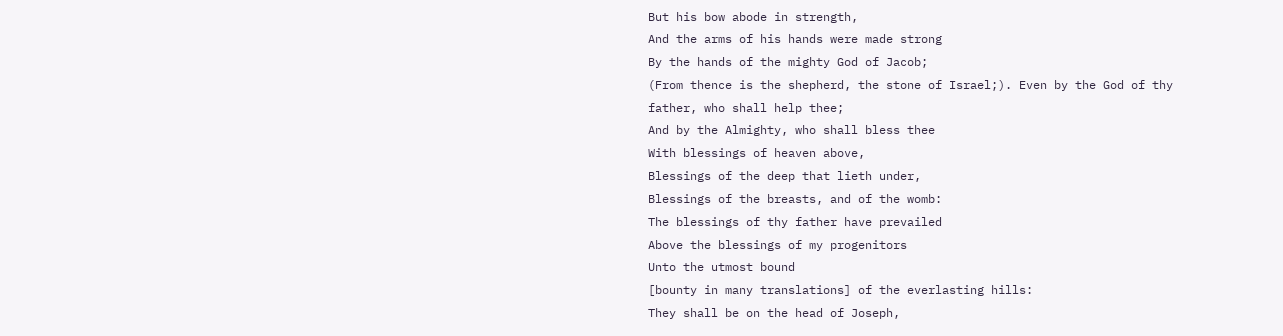But his bow abode in strength,
And the arms of his hands were made strong
By the hands of the mighty God of Jacob;
(From thence is the shepherd, the stone of Israel;). Even by the God of thy father, who shall help thee;
And by the Almighty, who shall bless thee
With blessings of heaven above,
Blessings of the deep that lieth under,
Blessings of the breasts, and of the womb:
The blessings of thy father have prevailed
Above the blessings of my progenitors
Unto the utmost bound
[bounty in many translations] of the everlasting hills:
They shall be on the head of Joseph,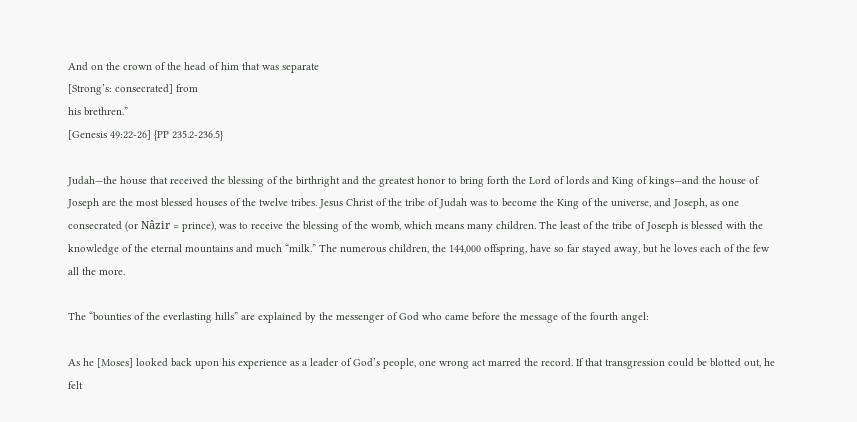And on the crown of the head of him that was separate
[Strong’s: consecrated] from
his brethren.”
[Genesis 49:22-26] {PP 235.2-236.5}

Judah—the house that received the blessing of the birthright and the greatest honor to bring forth the Lord of lords and King of kings—and the house of Joseph are the most blessed houses of the twelve tribes. Jesus Christ of the tribe of Judah was to become the King of the universe, and Joseph, as one consecrated (or Nâzir = prince), was to receive the blessing of the womb, which means many children. The least of the tribe of Joseph is blessed with the knowledge of the eternal mountains and much “milk.” The numerous children, the 144,000 offspring, have so far stayed away, but he loves each of the few all the more.

The “bounties of the everlasting hills” are explained by the messenger of God who came before the message of the fourth angel:

As he [Moses] looked back upon his experience as a leader of God’s people, one wrong act marred the record. If that transgression could be blotted out, he felt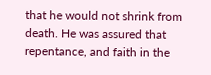that he would not shrink from death. He was assured that repentance, and faith in the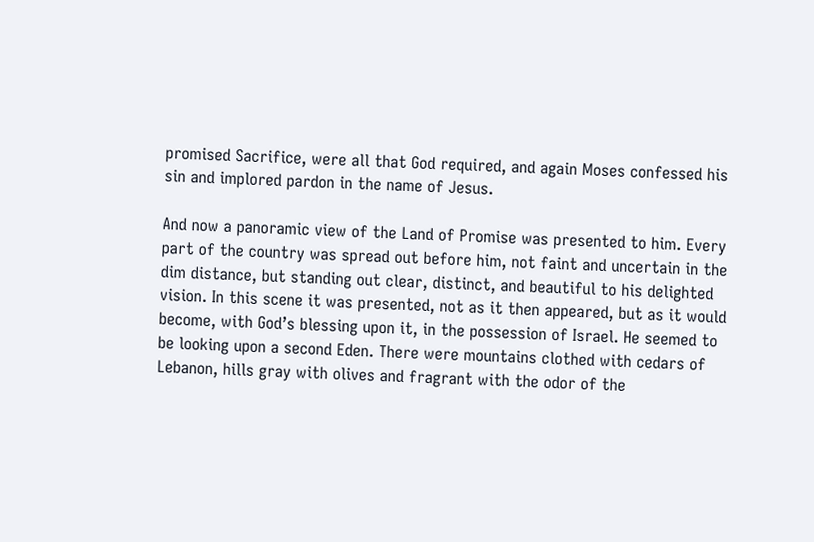promised Sacrifice, were all that God required, and again Moses confessed his sin and implored pardon in the name of Jesus.

And now a panoramic view of the Land of Promise was presented to him. Every part of the country was spread out before him, not faint and uncertain in the dim distance, but standing out clear, distinct, and beautiful to his delighted vision. In this scene it was presented, not as it then appeared, but as it would become, with God’s blessing upon it, in the possession of Israel. He seemed to be looking upon a second Eden. There were mountains clothed with cedars of Lebanon, hills gray with olives and fragrant with the odor of the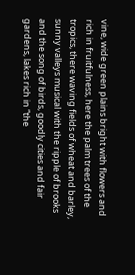vine, wide green plains bright with flowers and rich in fruitfulness, here the palm trees of the tropics, there waving fields of wheat and barley, sunny valleys musical with the ripple of brooks and the song of birds, goodly cities and fair gardens, lakes rich in “the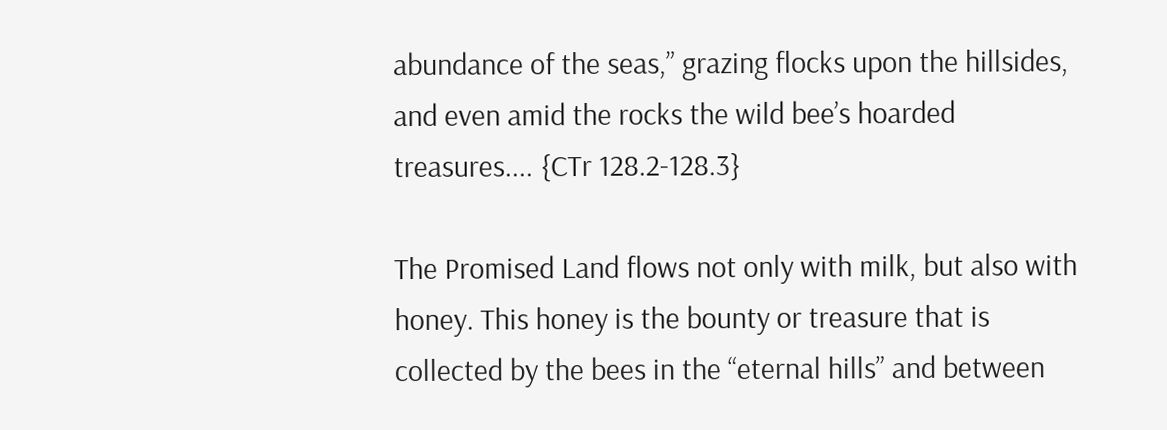abundance of the seas,” grazing flocks upon the hillsides, and even amid the rocks the wild bee’s hoarded treasures.... {CTr 128.2-128.3}

The Promised Land flows not only with milk, but also with honey. This honey is the bounty or treasure that is collected by the bees in the “eternal hills” and between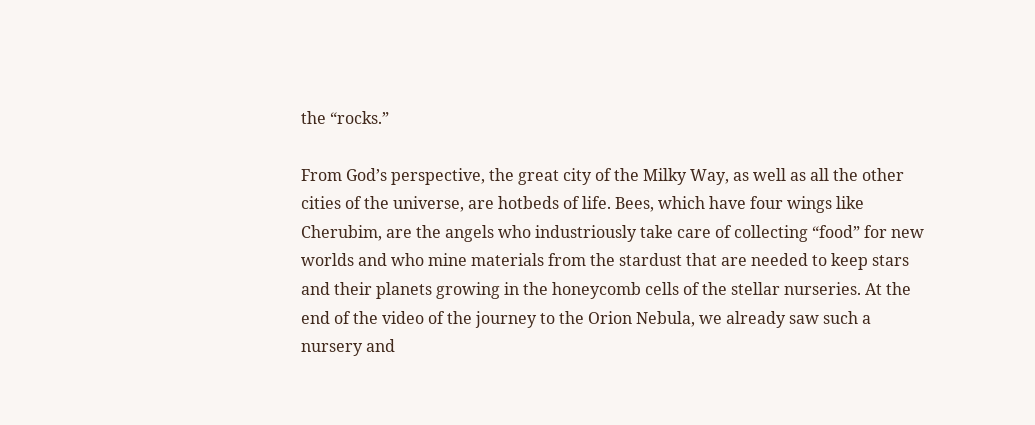the “rocks.”

From God’s perspective, the great city of the Milky Way, as well as all the other cities of the universe, are hotbeds of life. Bees, which have four wings like Cherubim, are the angels who industriously take care of collecting “food” for new worlds and who mine materials from the stardust that are needed to keep stars and their planets growing in the honeycomb cells of the stellar nurseries. At the end of the video of the journey to the Orion Nebula, we already saw such a nursery and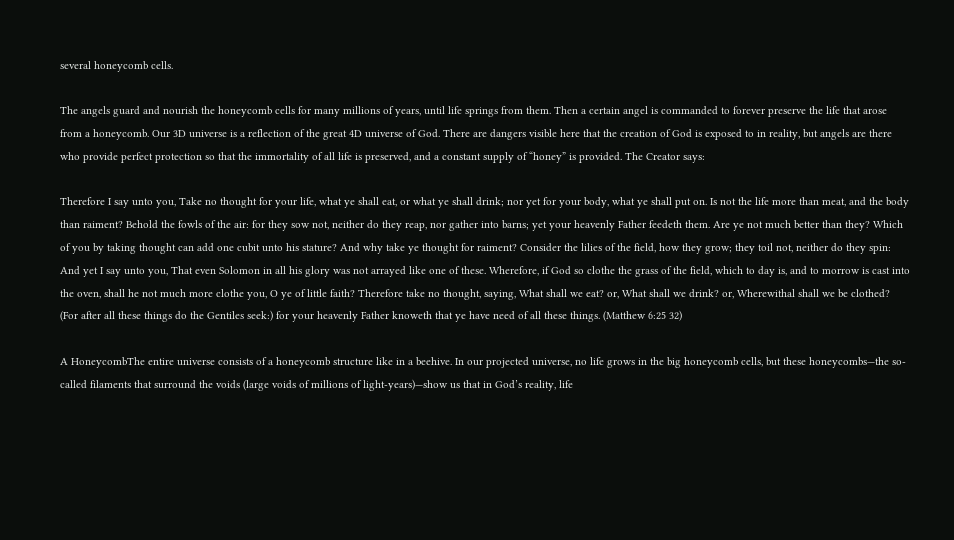several honeycomb cells.

The angels guard and nourish the honeycomb cells for many millions of years, until life springs from them. Then a certain angel is commanded to forever preserve the life that arose from a honeycomb. Our 3D universe is a reflection of the great 4D universe of God. There are dangers visible here that the creation of God is exposed to in reality, but angels are there who provide perfect protection so that the immortality of all life is preserved, and a constant supply of “honey” is provided. The Creator says:

Therefore I say unto you, Take no thought for your life, what ye shall eat, or what ye shall drink; nor yet for your body, what ye shall put on. Is not the life more than meat, and the body than raiment? Behold the fowls of the air: for they sow not, neither do they reap, nor gather into barns; yet your heavenly Father feedeth them. Are ye not much better than they? Which of you by taking thought can add one cubit unto his stature? And why take ye thought for raiment? Consider the lilies of the field, how they grow; they toil not, neither do they spin: And yet I say unto you, That even Solomon in all his glory was not arrayed like one of these. Wherefore, if God so clothe the grass of the field, which to day is, and to morrow is cast into the oven, shall he not much more clothe you, O ye of little faith? Therefore take no thought, saying, What shall we eat? or, What shall we drink? or, Wherewithal shall we be clothed? (For after all these things do the Gentiles seek:) for your heavenly Father knoweth that ye have need of all these things. (Matthew 6:25 32)

A HoneycombThe entire universe consists of a honeycomb structure like in a beehive. In our projected universe, no life grows in the big honeycomb cells, but these honeycombs—the so-called filaments that surround the voids (large voids of millions of light-years)—show us that in God’s reality, life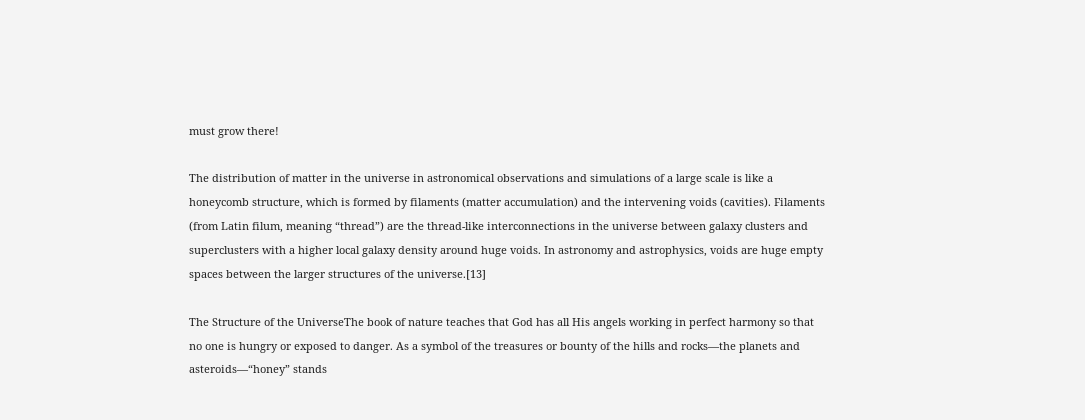must grow there!

The distribution of matter in the universe in astronomical observations and simulations of a large scale is like a honeycomb structure, which is formed by filaments (matter accumulation) and the intervening voids (cavities). Filaments (from Latin filum, meaning “thread”) are the thread-like interconnections in the universe between galaxy clusters and superclusters with a higher local galaxy density around huge voids. In astronomy and astrophysics, voids are huge empty spaces between the larger structures of the universe.[13]

The Structure of the UniverseThe book of nature teaches that God has all His angels working in perfect harmony so that no one is hungry or exposed to danger. As a symbol of the treasures or bounty of the hills and rocks—the planets and asteroids—“honey” stands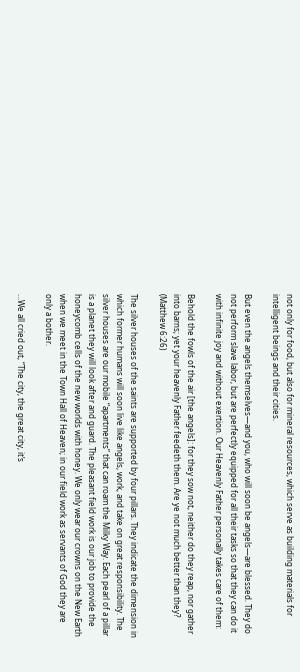not only for food, but also for mineral resources, which serve as building materials for intelligent beings and their cities.

But even the angels themselves—and you, who will soon be angels—are blessed. They do not perform slave labor, but are perfectly equipped for all their tasks so that they can do it with infinite joy and without exertion. Our Heavenly Father personally takes care of them:

Behold the fowls of the air [the angels]: for they sow not, neither do they reap, nor gather into barns; yet your heavenly Father feedeth them. Are ye not much better than they? (Matthew 6:26)

The silver houses of the saints are supported by four pillars. They indicate the dimension in which former humans will soon live like angels, work, and take on great responsibility. The silver houses are our mobile “apartments” that can roam the Milky Way. Each pearl of a pillar is a planet they will look after and guard. The pleasant field work is our job to provide the honeycomb cells of the new worlds with honey. We only wear our crowns on the New Earth when we meet in the Town Hall of Heaven; in our field work as servants of God they are only a bother.

…We all cried out, “The city, the great city, it’s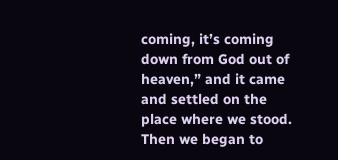coming, it’s coming down from God out of heaven,” and it came and settled on the place where we stood. Then we began to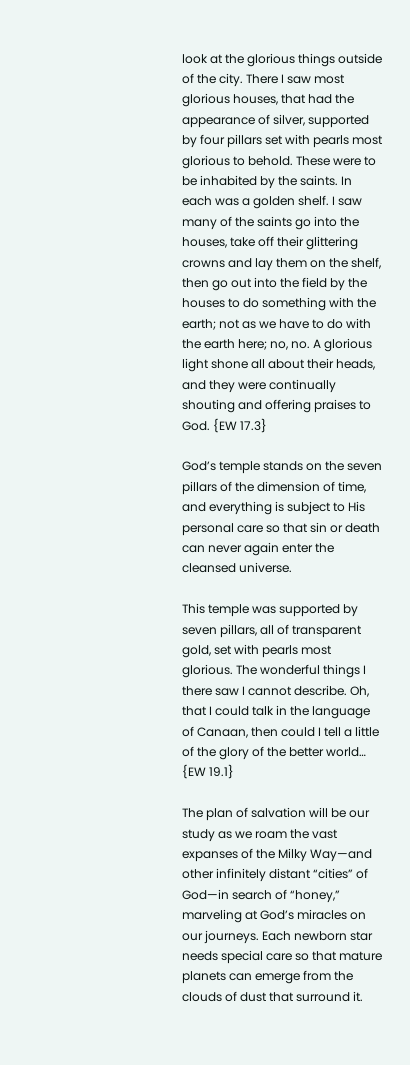look at the glorious things outside of the city. There I saw most glorious houses, that had the appearance of silver, supported by four pillars set with pearls most glorious to behold. These were to be inhabited by the saints. In each was a golden shelf. I saw many of the saints go into the houses, take off their glittering crowns and lay them on the shelf, then go out into the field by the houses to do something with the earth; not as we have to do with the earth here; no, no. A glorious light shone all about their heads, and they were continually shouting and offering praises to God. {EW 17.3}

God’s temple stands on the seven pillars of the dimension of time, and everything is subject to His personal care so that sin or death can never again enter the cleansed universe.

This temple was supported by seven pillars, all of transparent gold, set with pearls most glorious. The wonderful things I there saw I cannot describe. Oh, that I could talk in the language of Canaan, then could I tell a little of the glory of the better world… {EW 19.1}

The plan of salvation will be our study as we roam the vast expanses of the Milky Way—and other infinitely distant “cities” of God—in search of “honey,” marveling at God’s miracles on our journeys. Each newborn star needs special care so that mature planets can emerge from the clouds of dust that surround it.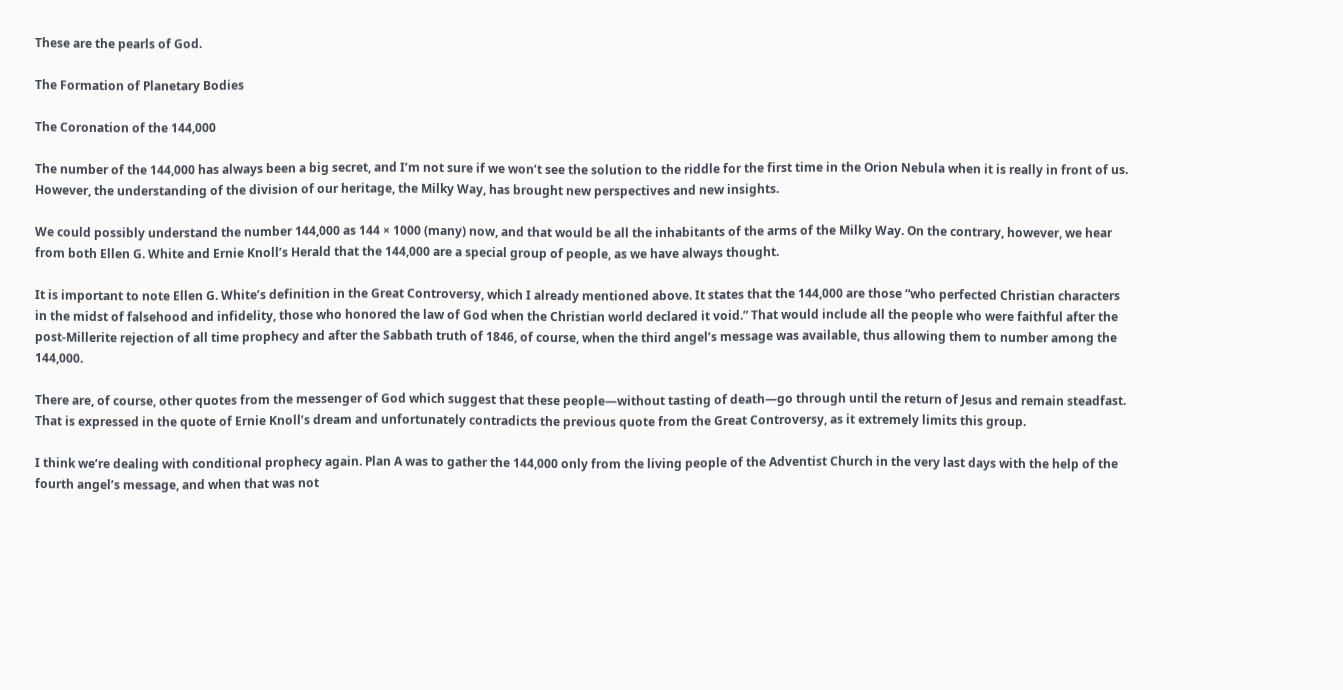These are the pearls of God.

The Formation of Planetary Bodies

The Coronation of the 144,000

The number of the 144,000 has always been a big secret, and I’m not sure if we won’t see the solution to the riddle for the first time in the Orion Nebula when it is really in front of us. However, the understanding of the division of our heritage, the Milky Way, has brought new perspectives and new insights.

We could possibly understand the number 144,000 as 144 × 1000 (many) now, and that would be all the inhabitants of the arms of the Milky Way. On the contrary, however, we hear from both Ellen G. White and Ernie Knoll’s Herald that the 144,000 are a special group of people, as we have always thought.

It is important to note Ellen G. White’s definition in the Great Controversy, which I already mentioned above. It states that the 144,000 are those “who perfected Christian characters in the midst of falsehood and infidelity, those who honored the law of God when the Christian world declared it void.” That would include all the people who were faithful after the post-Millerite rejection of all time prophecy and after the Sabbath truth of 1846, of course, when the third angel’s message was available, thus allowing them to number among the 144,000.

There are, of course, other quotes from the messenger of God which suggest that these people—without tasting of death—go through until the return of Jesus and remain steadfast. That is expressed in the quote of Ernie Knoll’s dream and unfortunately contradicts the previous quote from the Great Controversy, as it extremely limits this group.

I think we’re dealing with conditional prophecy again. Plan A was to gather the 144,000 only from the living people of the Adventist Church in the very last days with the help of the fourth angel’s message, and when that was not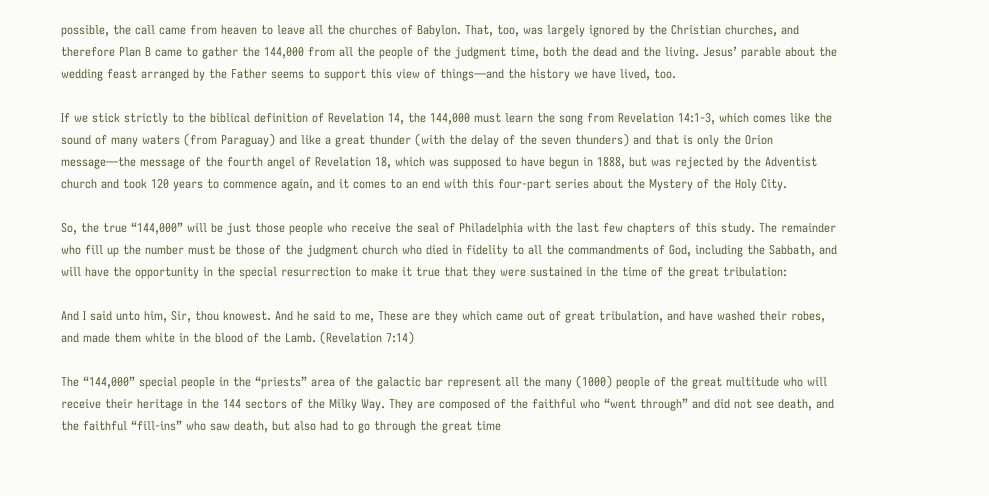possible, the call came from heaven to leave all the churches of Babylon. That, too, was largely ignored by the Christian churches, and therefore Plan B came to gather the 144,000 from all the people of the judgment time, both the dead and the living. Jesus’ parable about the wedding feast arranged by the Father seems to support this view of things—and the history we have lived, too.

If we stick strictly to the biblical definition of Revelation 14, the 144,000 must learn the song from Revelation 14:1-3, which comes like the sound of many waters (from Paraguay) and like a great thunder (with the delay of the seven thunders) and that is only the Orion message—the message of the fourth angel of Revelation 18, which was supposed to have begun in 1888, but was rejected by the Adventist church and took 120 years to commence again, and it comes to an end with this four-part series about the Mystery of the Holy City.

So, the true “144,000” will be just those people who receive the seal of Philadelphia with the last few chapters of this study. The remainder who fill up the number must be those of the judgment church who died in fidelity to all the commandments of God, including the Sabbath, and will have the opportunity in the special resurrection to make it true that they were sustained in the time of the great tribulation:

And I said unto him, Sir, thou knowest. And he said to me, These are they which came out of great tribulation, and have washed their robes, and made them white in the blood of the Lamb. (Revelation 7:14)

The “144,000” special people in the “priests” area of the galactic bar represent all the many (1000) people of the great multitude who will receive their heritage in the 144 sectors of the Milky Way. They are composed of the faithful who “went through” and did not see death, and the faithful “fill-ins” who saw death, but also had to go through the great time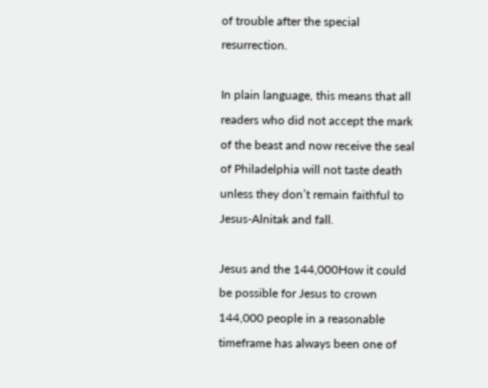of trouble after the special resurrection.

In plain language, this means that all readers who did not accept the mark of the beast and now receive the seal of Philadelphia will not taste death unless they don’t remain faithful to Jesus-Alnitak and fall.

Jesus and the 144,000How it could be possible for Jesus to crown 144,000 people in a reasonable timeframe has always been one of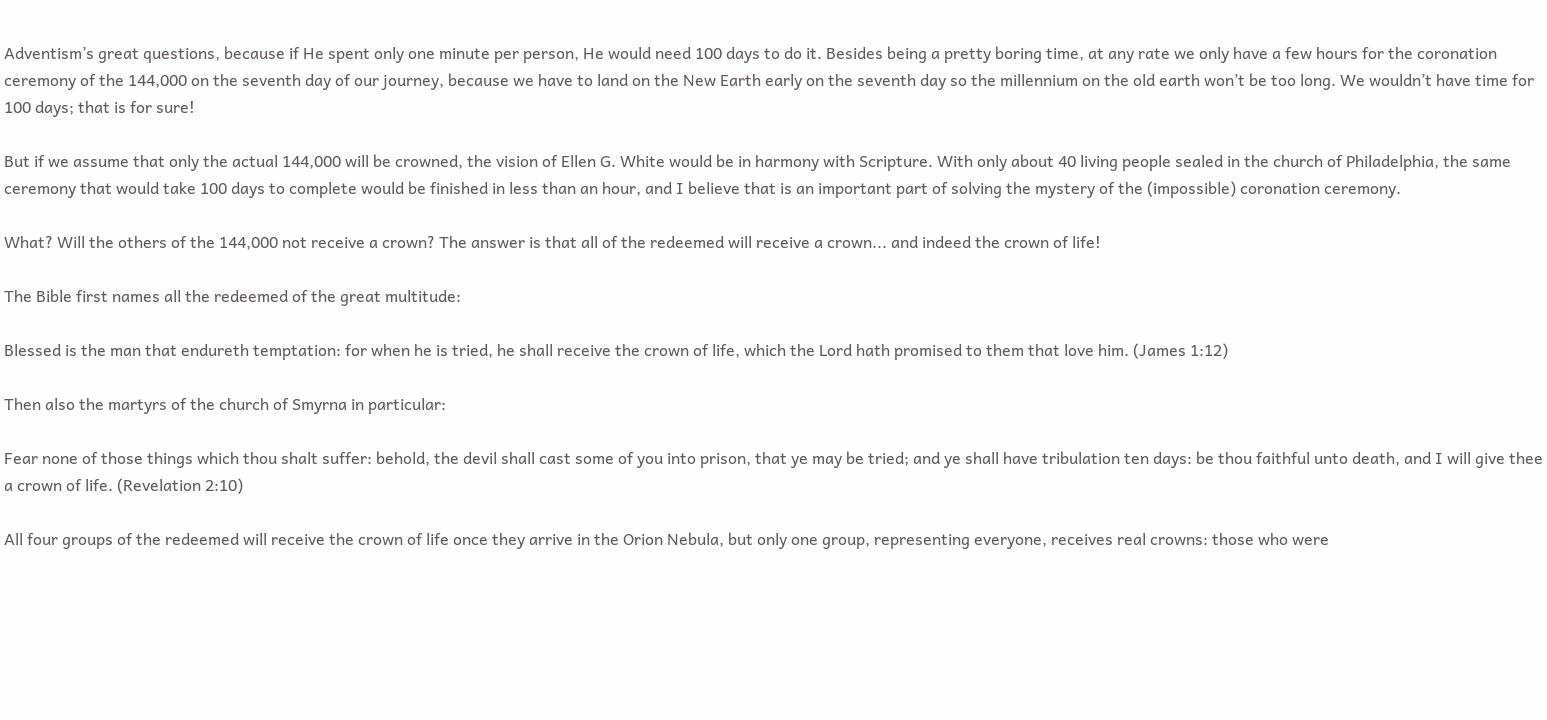Adventism’s great questions, because if He spent only one minute per person, He would need 100 days to do it. Besides being a pretty boring time, at any rate we only have a few hours for the coronation ceremony of the 144,000 on the seventh day of our journey, because we have to land on the New Earth early on the seventh day so the millennium on the old earth won’t be too long. We wouldn’t have time for 100 days; that is for sure!

But if we assume that only the actual 144,000 will be crowned, the vision of Ellen G. White would be in harmony with Scripture. With only about 40 living people sealed in the church of Philadelphia, the same ceremony that would take 100 days to complete would be finished in less than an hour, and I believe that is an important part of solving the mystery of the (impossible) coronation ceremony.

What? Will the others of the 144,000 not receive a crown? The answer is that all of the redeemed will receive a crown... and indeed the crown of life!

The Bible first names all the redeemed of the great multitude:

Blessed is the man that endureth temptation: for when he is tried, he shall receive the crown of life, which the Lord hath promised to them that love him. (James 1:12)

Then also the martyrs of the church of Smyrna in particular:

Fear none of those things which thou shalt suffer: behold, the devil shall cast some of you into prison, that ye may be tried; and ye shall have tribulation ten days: be thou faithful unto death, and I will give thee a crown of life. (Revelation 2:10)

All four groups of the redeemed will receive the crown of life once they arrive in the Orion Nebula, but only one group, representing everyone, receives real crowns: those who were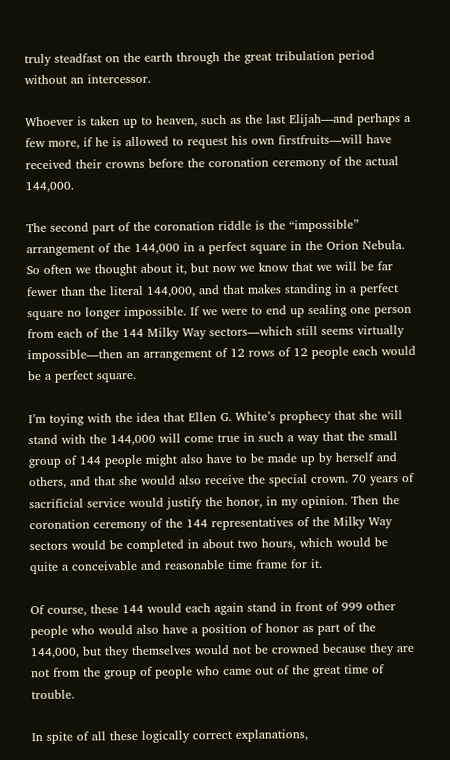truly steadfast on the earth through the great tribulation period without an intercessor.

Whoever is taken up to heaven, such as the last Elijah—and perhaps a few more, if he is allowed to request his own firstfruits—will have received their crowns before the coronation ceremony of the actual 144,000.

The second part of the coronation riddle is the “impossible” arrangement of the 144,000 in a perfect square in the Orion Nebula. So often we thought about it, but now we know that we will be far fewer than the literal 144,000, and that makes standing in a perfect square no longer impossible. If we were to end up sealing one person from each of the 144 Milky Way sectors—which still seems virtually impossible—then an arrangement of 12 rows of 12 people each would be a perfect square.

I’m toying with the idea that Ellen G. White’s prophecy that she will stand with the 144,000 will come true in such a way that the small group of 144 people might also have to be made up by herself and others, and that she would also receive the special crown. 70 years of sacrificial service would justify the honor, in my opinion. Then the coronation ceremony of the 144 representatives of the Milky Way sectors would be completed in about two hours, which would be quite a conceivable and reasonable time frame for it.

Of course, these 144 would each again stand in front of 999 other people who would also have a position of honor as part of the 144,000, but they themselves would not be crowned because they are not from the group of people who came out of the great time of trouble.

In spite of all these logically correct explanations,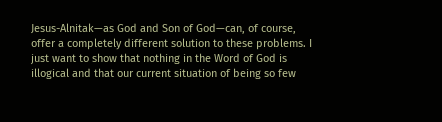Jesus-Alnitak—as God and Son of God—can, of course, offer a completely different solution to these problems. I just want to show that nothing in the Word of God is illogical and that our current situation of being so few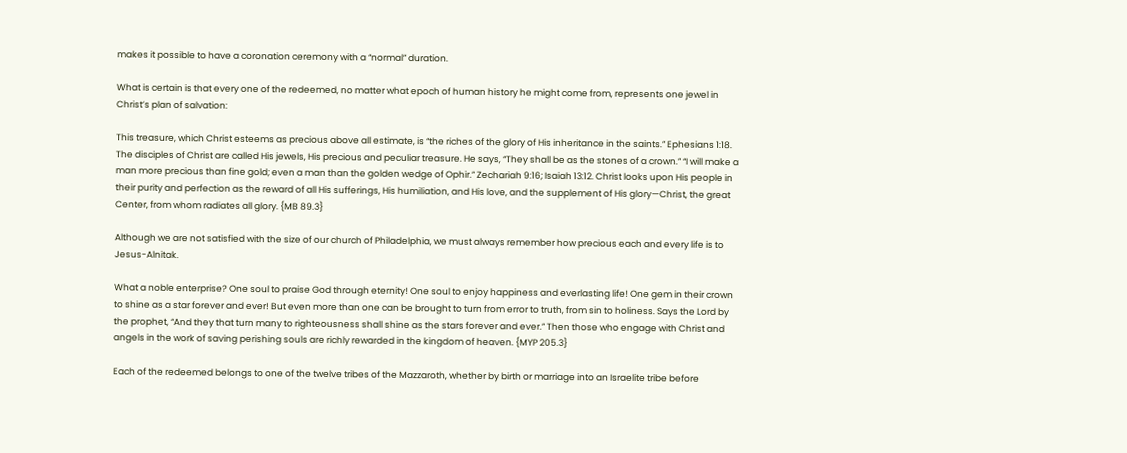makes it possible to have a coronation ceremony with a “normal” duration.

What is certain is that every one of the redeemed, no matter what epoch of human history he might come from, represents one jewel in Christ’s plan of salvation:

This treasure, which Christ esteems as precious above all estimate, is “the riches of the glory of His inheritance in the saints.” Ephesians 1:18. The disciples of Christ are called His jewels, His precious and peculiar treasure. He says, “They shall be as the stones of a crown.” “I will make a man more precious than fine gold; even a man than the golden wedge of Ophir.” Zechariah 9:16; Isaiah 13:12. Christ looks upon His people in their purity and perfection as the reward of all His sufferings, His humiliation, and His love, and the supplement of His glory—Christ, the great Center, from whom radiates all glory. {MB 89.3}

Although we are not satisfied with the size of our church of Philadelphia, we must always remember how precious each and every life is to Jesus-Alnitak.

What a noble enterprise? One soul to praise God through eternity! One soul to enjoy happiness and everlasting life! One gem in their crown to shine as a star forever and ever! But even more than one can be brought to turn from error to truth, from sin to holiness. Says the Lord by the prophet, “And they that turn many to righteousness shall shine as the stars forever and ever.” Then those who engage with Christ and angels in the work of saving perishing souls are richly rewarded in the kingdom of heaven. {MYP 205.3}

Each of the redeemed belongs to one of the twelve tribes of the Mazzaroth, whether by birth or marriage into an Israelite tribe before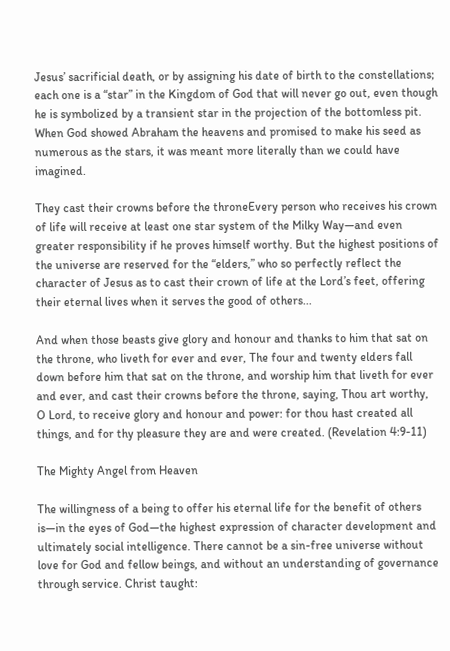Jesus’ sacrificial death, or by assigning his date of birth to the constellations; each one is a “star” in the Kingdom of God that will never go out, even though he is symbolized by a transient star in the projection of the bottomless pit. When God showed Abraham the heavens and promised to make his seed as numerous as the stars, it was meant more literally than we could have imagined.

They cast their crowns before the throneEvery person who receives his crown of life will receive at least one star system of the Milky Way—and even greater responsibility if he proves himself worthy. But the highest positions of the universe are reserved for the “elders,” who so perfectly reflect the character of Jesus as to cast their crown of life at the Lord’s feet, offering their eternal lives when it serves the good of others...

And when those beasts give glory and honour and thanks to him that sat on the throne, who liveth for ever and ever, The four and twenty elders fall down before him that sat on the throne, and worship him that liveth for ever and ever, and cast their crowns before the throne, saying, Thou art worthy, O Lord, to receive glory and honour and power: for thou hast created all things, and for thy pleasure they are and were created. (Revelation 4:9-11)

The Mighty Angel from Heaven

The willingness of a being to offer his eternal life for the benefit of others is—in the eyes of God—the highest expression of character development and ultimately social intelligence. There cannot be a sin-free universe without love for God and fellow beings, and without an understanding of governance through service. Christ taught: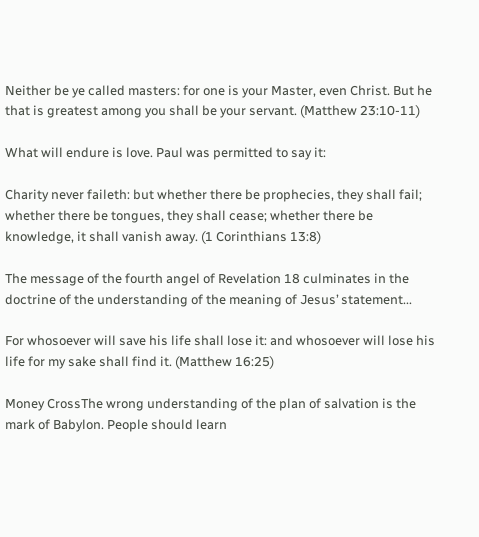Neither be ye called masters: for one is your Master, even Christ. But he that is greatest among you shall be your servant. (Matthew 23:10-11)

What will endure is love. Paul was permitted to say it:

Charity never faileth: but whether there be prophecies, they shall fail; whether there be tongues, they shall cease; whether there be knowledge, it shall vanish away. (1 Corinthians 13:8)

The message of the fourth angel of Revelation 18 culminates in the doctrine of the understanding of the meaning of Jesus’ statement...

For whosoever will save his life shall lose it: and whosoever will lose his life for my sake shall find it. (Matthew 16:25)

Money CrossThe wrong understanding of the plan of salvation is the mark of Babylon. People should learn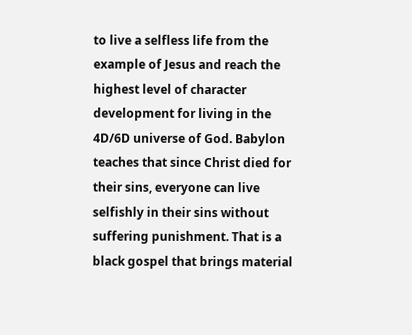to live a selfless life from the example of Jesus and reach the highest level of character development for living in the 4D/6D universe of God. Babylon teaches that since Christ died for their sins, everyone can live selfishly in their sins without suffering punishment. That is a black gospel that brings material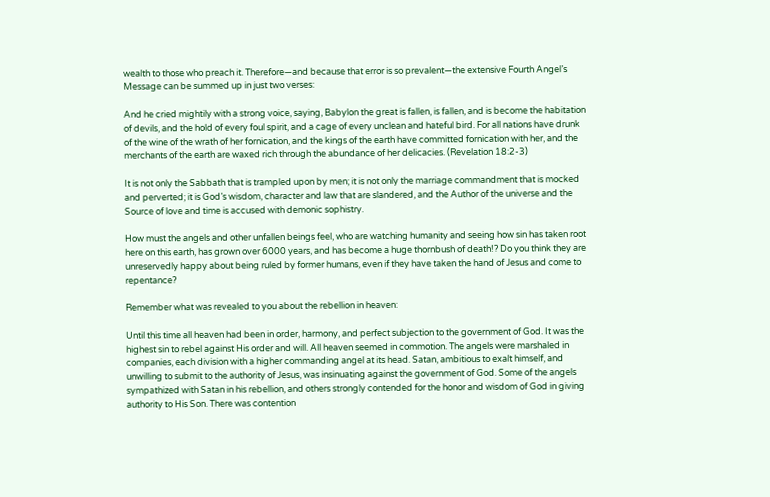wealth to those who preach it. Therefore—and because that error is so prevalent—the extensive Fourth Angel’s Message can be summed up in just two verses:

And he cried mightily with a strong voice, saying, Babylon the great is fallen, is fallen, and is become the habitation of devils, and the hold of every foul spirit, and a cage of every unclean and hateful bird. For all nations have drunk of the wine of the wrath of her fornication, and the kings of the earth have committed fornication with her, and the merchants of the earth are waxed rich through the abundance of her delicacies. (Revelation 18:2-3)

It is not only the Sabbath that is trampled upon by men; it is not only the marriage commandment that is mocked and perverted; it is God’s wisdom, character and law that are slandered, and the Author of the universe and the Source of love and time is accused with demonic sophistry.

How must the angels and other unfallen beings feel, who are watching humanity and seeing how sin has taken root here on this earth, has grown over 6000 years, and has become a huge thornbush of death!? Do you think they are unreservedly happy about being ruled by former humans, even if they have taken the hand of Jesus and come to repentance?

Remember what was revealed to you about the rebellion in heaven:

Until this time all heaven had been in order, harmony, and perfect subjection to the government of God. It was the highest sin to rebel against His order and will. All heaven seemed in commotion. The angels were marshaled in companies, each division with a higher commanding angel at its head. Satan, ambitious to exalt himself, and unwilling to submit to the authority of Jesus, was insinuating against the government of God. Some of the angels sympathized with Satan in his rebellion, and others strongly contended for the honor and wisdom of God in giving authority to His Son. There was contention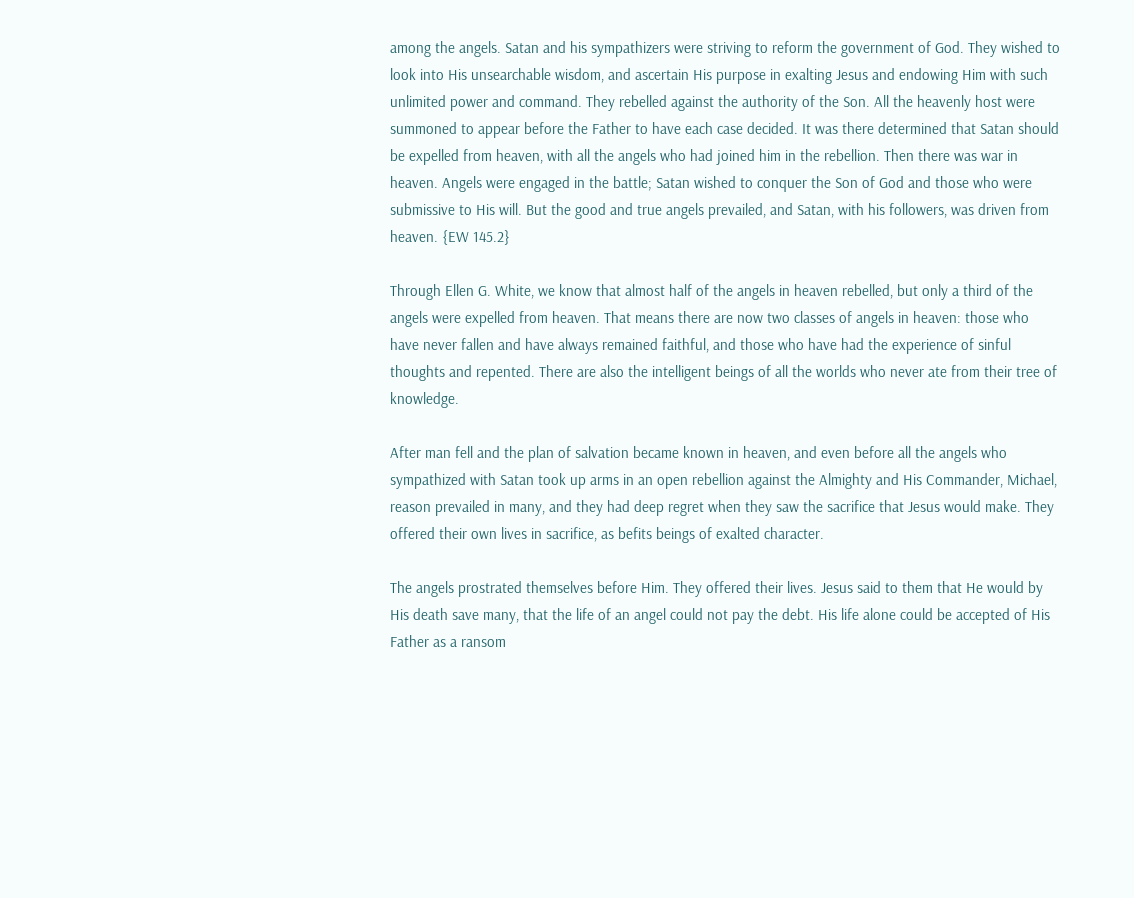among the angels. Satan and his sympathizers were striving to reform the government of God. They wished to look into His unsearchable wisdom, and ascertain His purpose in exalting Jesus and endowing Him with such unlimited power and command. They rebelled against the authority of the Son. All the heavenly host were summoned to appear before the Father to have each case decided. It was there determined that Satan should be expelled from heaven, with all the angels who had joined him in the rebellion. Then there was war in heaven. Angels were engaged in the battle; Satan wished to conquer the Son of God and those who were submissive to His will. But the good and true angels prevailed, and Satan, with his followers, was driven from heaven. {EW 145.2}

Through Ellen G. White, we know that almost half of the angels in heaven rebelled, but only a third of the angels were expelled from heaven. That means there are now two classes of angels in heaven: those who have never fallen and have always remained faithful, and those who have had the experience of sinful thoughts and repented. There are also the intelligent beings of all the worlds who never ate from their tree of knowledge.

After man fell and the plan of salvation became known in heaven, and even before all the angels who sympathized with Satan took up arms in an open rebellion against the Almighty and His Commander, Michael, reason prevailed in many, and they had deep regret when they saw the sacrifice that Jesus would make. They offered their own lives in sacrifice, as befits beings of exalted character.

The angels prostrated themselves before Him. They offered their lives. Jesus said to them that He would by His death save many, that the life of an angel could not pay the debt. His life alone could be accepted of His Father as a ransom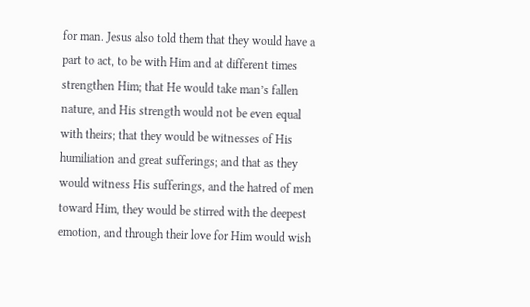for man. Jesus also told them that they would have a part to act, to be with Him and at different times strengthen Him; that He would take man’s fallen nature, and His strength would not be even equal with theirs; that they would be witnesses of His humiliation and great sufferings; and that as they would witness His sufferings, and the hatred of men toward Him, they would be stirred with the deepest emotion, and through their love for Him would wish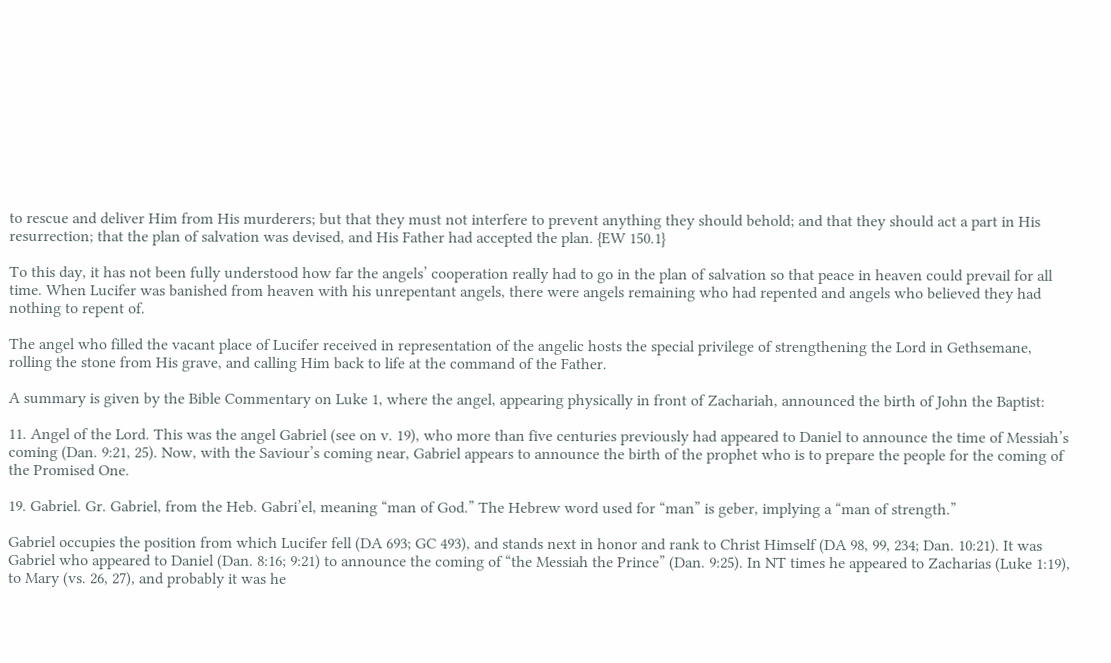to rescue and deliver Him from His murderers; but that they must not interfere to prevent anything they should behold; and that they should act a part in His resurrection; that the plan of salvation was devised, and His Father had accepted the plan. {EW 150.1}

To this day, it has not been fully understood how far the angels’ cooperation really had to go in the plan of salvation so that peace in heaven could prevail for all time. When Lucifer was banished from heaven with his unrepentant angels, there were angels remaining who had repented and angels who believed they had nothing to repent of.

The angel who filled the vacant place of Lucifer received in representation of the angelic hosts the special privilege of strengthening the Lord in Gethsemane, rolling the stone from His grave, and calling Him back to life at the command of the Father.

A summary is given by the Bible Commentary on Luke 1, where the angel, appearing physically in front of Zachariah, announced the birth of John the Baptist:

11. Angel of the Lord. This was the angel Gabriel (see on v. 19), who more than five centuries previously had appeared to Daniel to announce the time of Messiah’s coming (Dan. 9:21, 25). Now, with the Saviour’s coming near, Gabriel appears to announce the birth of the prophet who is to prepare the people for the coming of the Promised One.

19. Gabriel. Gr. Gabriel, from the Heb. Gabri’el, meaning “man of God.” The Hebrew word used for “man” is geber, implying a “man of strength.”

Gabriel occupies the position from which Lucifer fell (DA 693; GC 493), and stands next in honor and rank to Christ Himself (DA 98, 99, 234; Dan. 10:21). It was Gabriel who appeared to Daniel (Dan. 8:16; 9:21) to announce the coming of “the Messiah the Prince” (Dan. 9:25). In NT times he appeared to Zacharias (Luke 1:19), to Mary (vs. 26, 27), and probably it was he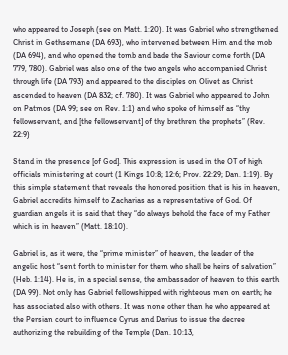who appeared to Joseph (see on Matt. 1:20). It was Gabriel who strengthened Christ in Gethsemane (DA 693), who intervened between Him and the mob (DA 694), and who opened the tomb and bade the Saviour come forth (DA 779, 780). Gabriel was also one of the two angels who accompanied Christ through life (DA 793) and appeared to the disciples on Olivet as Christ ascended to heaven (DA 832; cf. 780). It was Gabriel who appeared to John on Patmos (DA 99; see on Rev. 1:1) and who spoke of himself as “thy fellowservant, and [the fellowservant] of thy brethren the prophets” (Rev. 22:9)

Stand in the presence [of God]. This expression is used in the OT of high officials ministering at court (1 Kings 10:8; 12:6; Prov. 22:29; Dan. 1:19). By this simple statement that reveals the honored position that is his in heaven, Gabriel accredits himself to Zacharias as a representative of God. Of guardian angels it is said that they “do always behold the face of my Father which is in heaven” (Matt. 18:10).

Gabriel is, as it were, the “prime minister” of heaven, the leader of the angelic host “sent forth to minister for them who shall be heirs of salvation” (Heb. 1:14). He is, in a special sense, the ambassador of heaven to this earth (DA 99). Not only has Gabriel fellowshipped with righteous men on earth; he has associated also with others. It was none other than he who appeared at the Persian court to influence Cyrus and Darius to issue the decree authorizing the rebuilding of the Temple (Dan. 10:13,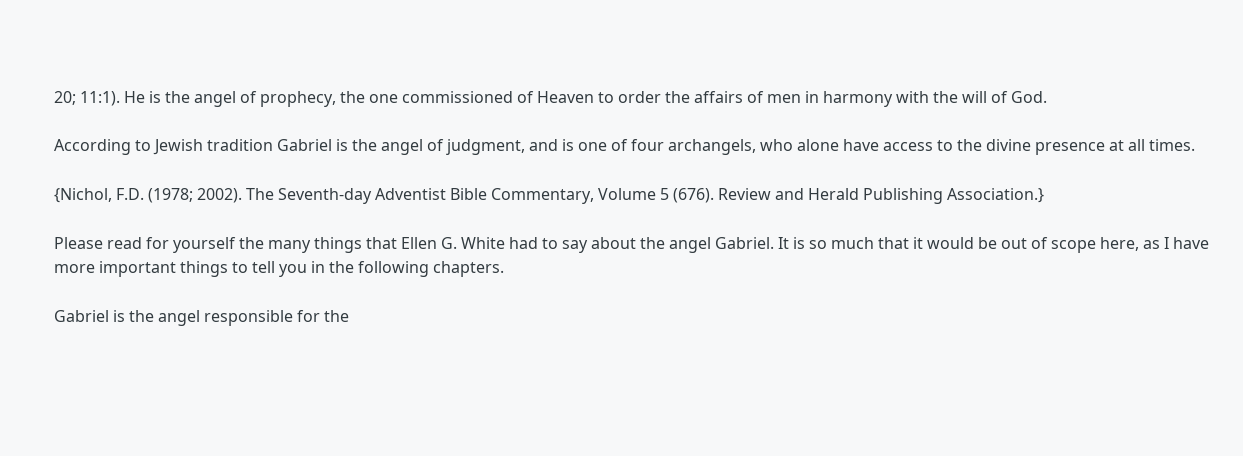20; 11:1). He is the angel of prophecy, the one commissioned of Heaven to order the affairs of men in harmony with the will of God.

According to Jewish tradition Gabriel is the angel of judgment, and is one of four archangels, who alone have access to the divine presence at all times.

{Nichol, F.D. (1978; 2002). The Seventh-day Adventist Bible Commentary, Volume 5 (676). Review and Herald Publishing Association.}

Please read for yourself the many things that Ellen G. White had to say about the angel Gabriel. It is so much that it would be out of scope here, as I have more important things to tell you in the following chapters.

Gabriel is the angel responsible for the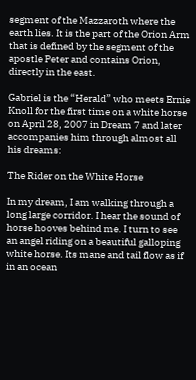segment of the Mazzaroth where the earth lies. It is the part of the Orion Arm that is defined by the segment of the apostle Peter and contains Orion, directly in the east.

Gabriel is the “Herald” who meets Ernie Knoll for the first time on a white horse on April 28, 2007 in Dream 7 and later accompanies him through almost all his dreams:

The Rider on the White Horse

In my dream, I am walking through a long large corridor. I hear the sound of horse hooves behind me. I turn to see an angel riding on a beautiful galloping white horse. Its mane and tail flow as if in an ocean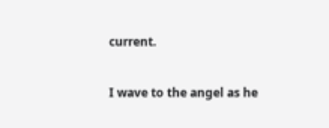current.

I wave to the angel as he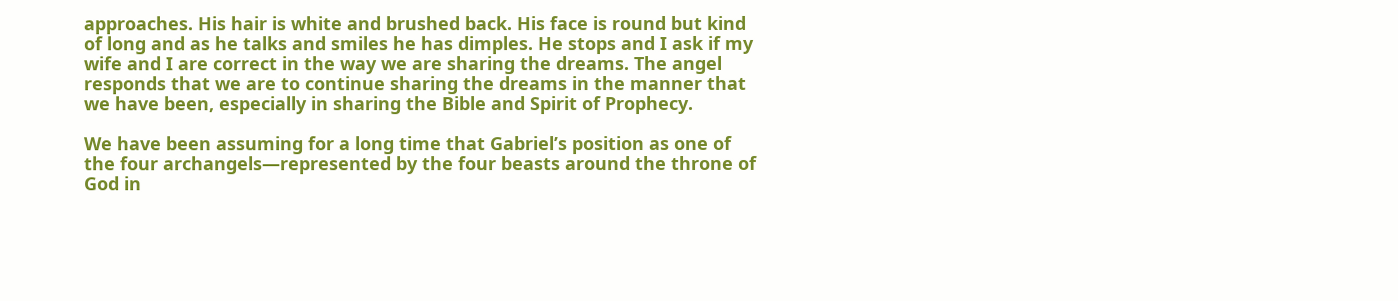approaches. His hair is white and brushed back. His face is round but kind of long and as he talks and smiles he has dimples. He stops and I ask if my wife and I are correct in the way we are sharing the dreams. The angel responds that we are to continue sharing the dreams in the manner that we have been, especially in sharing the Bible and Spirit of Prophecy.

We have been assuming for a long time that Gabriel’s position as one of the four archangels—represented by the four beasts around the throne of God in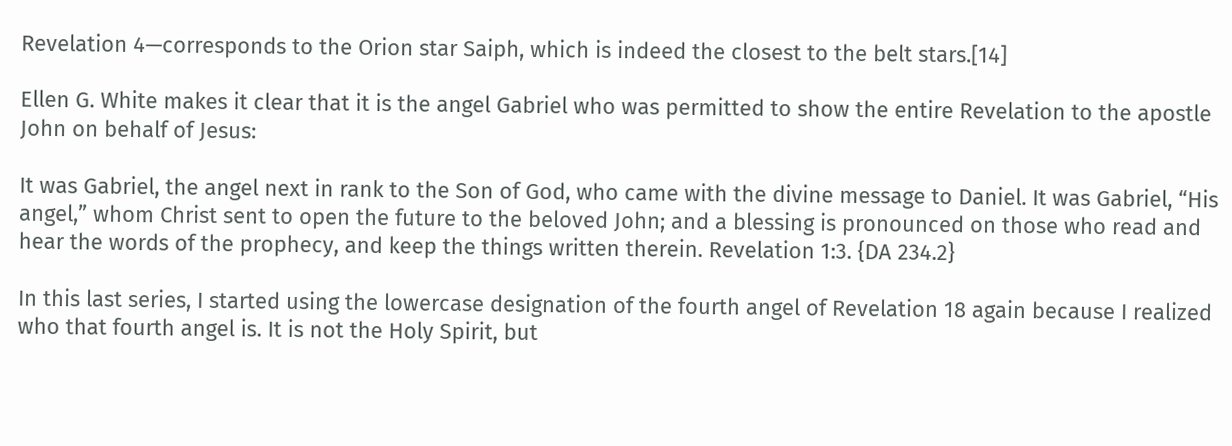Revelation 4—corresponds to the Orion star Saiph, which is indeed the closest to the belt stars.[14]

Ellen G. White makes it clear that it is the angel Gabriel who was permitted to show the entire Revelation to the apostle John on behalf of Jesus:

It was Gabriel, the angel next in rank to the Son of God, who came with the divine message to Daniel. It was Gabriel, “His angel,” whom Christ sent to open the future to the beloved John; and a blessing is pronounced on those who read and hear the words of the prophecy, and keep the things written therein. Revelation 1:3. {DA 234.2}

In this last series, I started using the lowercase designation of the fourth angel of Revelation 18 again because I realized who that fourth angel is. It is not the Holy Spirit, but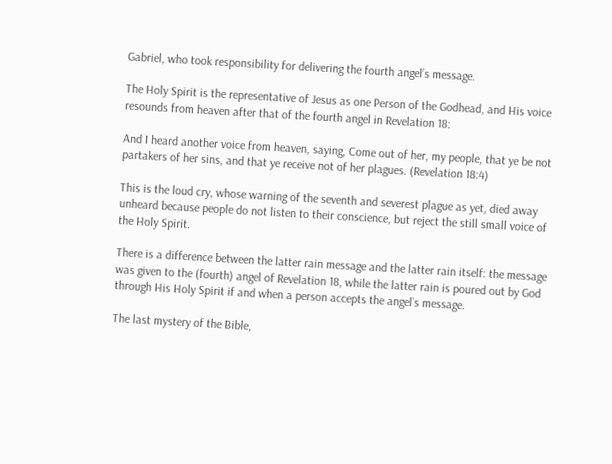Gabriel, who took responsibility for delivering the fourth angel’s message.

The Holy Spirit is the representative of Jesus as one Person of the Godhead, and His voice resounds from heaven after that of the fourth angel in Revelation 18:

And I heard another voice from heaven, saying, Come out of her, my people, that ye be not partakers of her sins, and that ye receive not of her plagues. (Revelation 18:4)

This is the loud cry, whose warning of the seventh and severest plague as yet, died away unheard because people do not listen to their conscience, but reject the still small voice of the Holy Spirit.

There is a difference between the latter rain message and the latter rain itself: the message was given to the (fourth) angel of Revelation 18, while the latter rain is poured out by God through His Holy Spirit if and when a person accepts the angel’s message.

The last mystery of the Bible,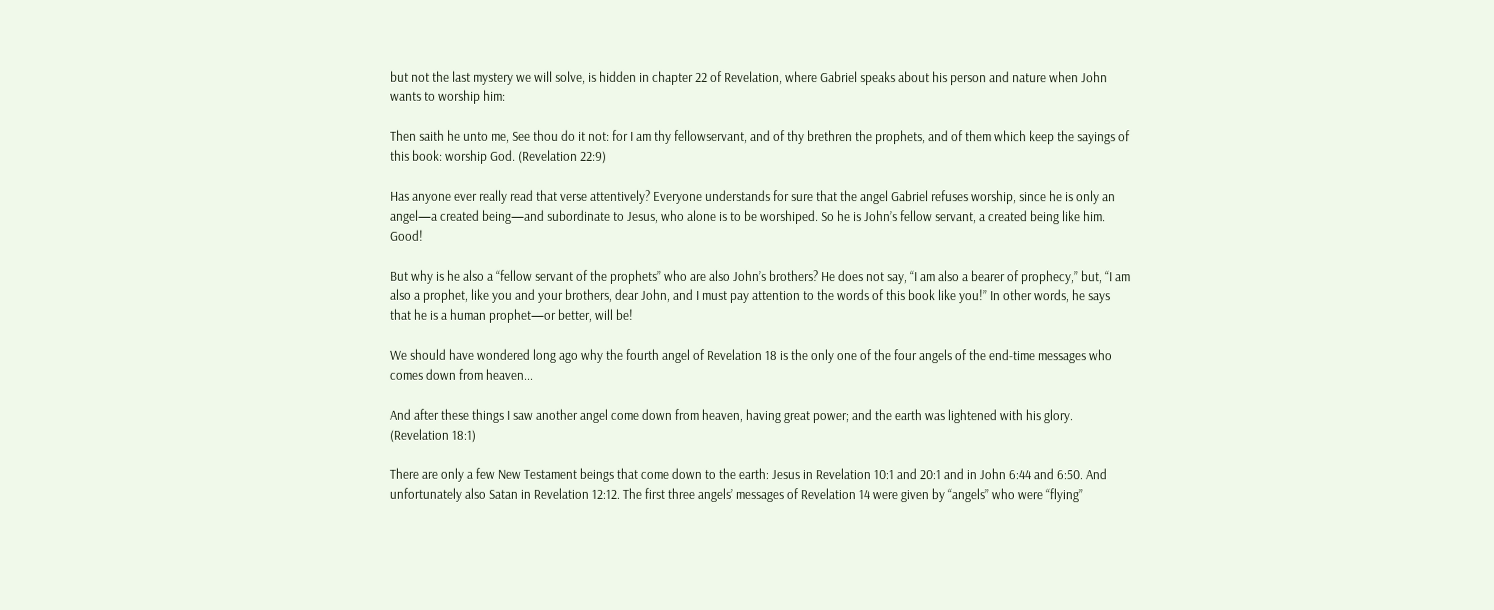but not the last mystery we will solve, is hidden in chapter 22 of Revelation, where Gabriel speaks about his person and nature when John wants to worship him:

Then saith he unto me, See thou do it not: for I am thy fellowservant, and of thy brethren the prophets, and of them which keep the sayings of this book: worship God. (Revelation 22:9)

Has anyone ever really read that verse attentively? Everyone understands for sure that the angel Gabriel refuses worship, since he is only an angel—a created being—and subordinate to Jesus, who alone is to be worshiped. So he is John’s fellow servant, a created being like him. Good!

But why is he also a “fellow servant of the prophets” who are also John’s brothers? He does not say, “I am also a bearer of prophecy,” but, “I am also a prophet, like you and your brothers, dear John, and I must pay attention to the words of this book like you!” In other words, he says that he is a human prophet—or better, will be!

We should have wondered long ago why the fourth angel of Revelation 18 is the only one of the four angels of the end-time messages who comes down from heaven...

And after these things I saw another angel come down from heaven, having great power; and the earth was lightened with his glory. (Revelation 18:1)

There are only a few New Testament beings that come down to the earth: Jesus in Revelation 10:1 and 20:1 and in John 6:44 and 6:50. And unfortunately also Satan in Revelation 12:12. The first three angels’ messages of Revelation 14 were given by “angels” who were “flying”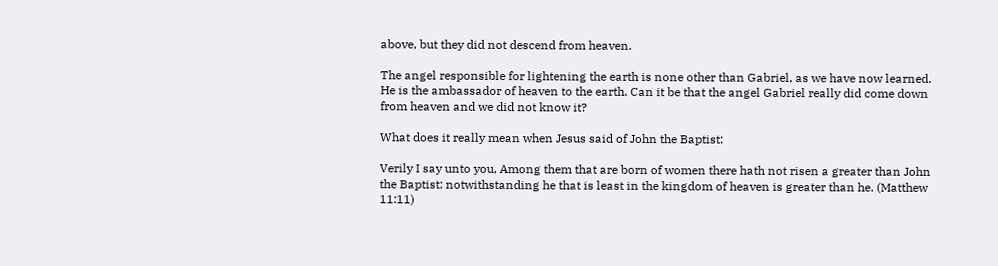above, but they did not descend from heaven.

The angel responsible for lightening the earth is none other than Gabriel, as we have now learned. He is the ambassador of heaven to the earth. Can it be that the angel Gabriel really did come down from heaven and we did not know it?

What does it really mean when Jesus said of John the Baptist:

Verily I say unto you, Among them that are born of women there hath not risen a greater than John the Baptist: notwithstanding he that is least in the kingdom of heaven is greater than he. (Matthew 11:11)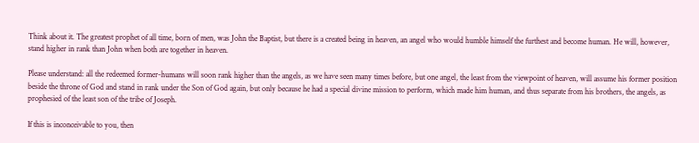Think about it. The greatest prophet of all time, born of men, was John the Baptist, but there is a created being in heaven, an angel who would humble himself the furthest and become human. He will, however, stand higher in rank than John when both are together in heaven.

Please understand: all the redeemed former-humans will soon rank higher than the angels, as we have seen many times before, but one angel, the least from the viewpoint of heaven, will assume his former position beside the throne of God and stand in rank under the Son of God again, but only because he had a special divine mission to perform, which made him human, and thus separate from his brothers, the angels, as prophesied of the least son of the tribe of Joseph.

If this is inconceivable to you, then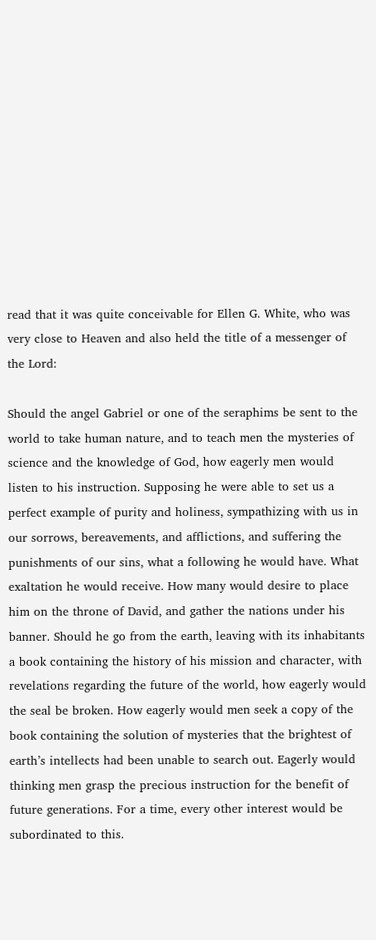read that it was quite conceivable for Ellen G. White, who was very close to Heaven and also held the title of a messenger of the Lord:

Should the angel Gabriel or one of the seraphims be sent to the world to take human nature, and to teach men the mysteries of science and the knowledge of God, how eagerly men would listen to his instruction. Supposing he were able to set us a perfect example of purity and holiness, sympathizing with us in our sorrows, bereavements, and afflictions, and suffering the punishments of our sins, what a following he would have. What exaltation he would receive. How many would desire to place him on the throne of David, and gather the nations under his banner. Should he go from the earth, leaving with its inhabitants a book containing the history of his mission and character, with revelations regarding the future of the world, how eagerly would the seal be broken. How eagerly would men seek a copy of the book containing the solution of mysteries that the brightest of earth’s intellects had been unable to search out. Eagerly would thinking men grasp the precious instruction for the benefit of future generations. For a time, every other interest would be subordinated to this.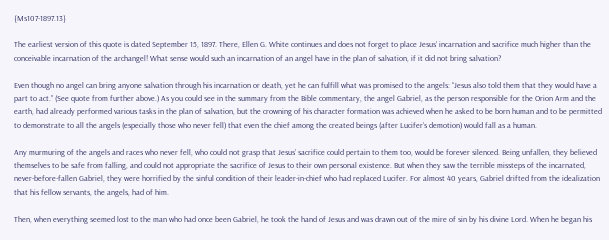{Ms107-1897.13}

The earliest version of this quote is dated September 15, 1897. There, Ellen G. White continues and does not forget to place Jesus’ incarnation and sacrifice much higher than the conceivable incarnation of the archangel! What sense would such an incarnation of an angel have in the plan of salvation, if it did not bring salvation?

Even though no angel can bring anyone salvation through his incarnation or death, yet he can fulfill what was promised to the angels: “Jesus also told them that they would have a part to act.” (See quote from further above.) As you could see in the summary from the Bible commentary, the angel Gabriel, as the person responsible for the Orion Arm and the earth, had already performed various tasks in the plan of salvation, but the crowning of his character formation was achieved when he asked to be born human and to be permitted to demonstrate to all the angels (especially those who never fell) that even the chief among the created beings (after Lucifer’s demotion) would fall as a human.

Any murmuring of the angels and races who never fell, who could not grasp that Jesus’ sacrifice could pertain to them too, would be forever silenced. Being unfallen, they believed themselves to be safe from falling, and could not appropriate the sacrifice of Jesus to their own personal existence. But when they saw the terrible missteps of the incarnated, never-before-fallen Gabriel, they were horrified by the sinful condition of their leader-in-chief who had replaced Lucifer. For almost 40 years, Gabriel drifted from the idealization that his fellow servants, the angels, had of him.

Then, when everything seemed lost to the man who had once been Gabriel, he took the hand of Jesus and was drawn out of the mire of sin by his divine Lord. When he began his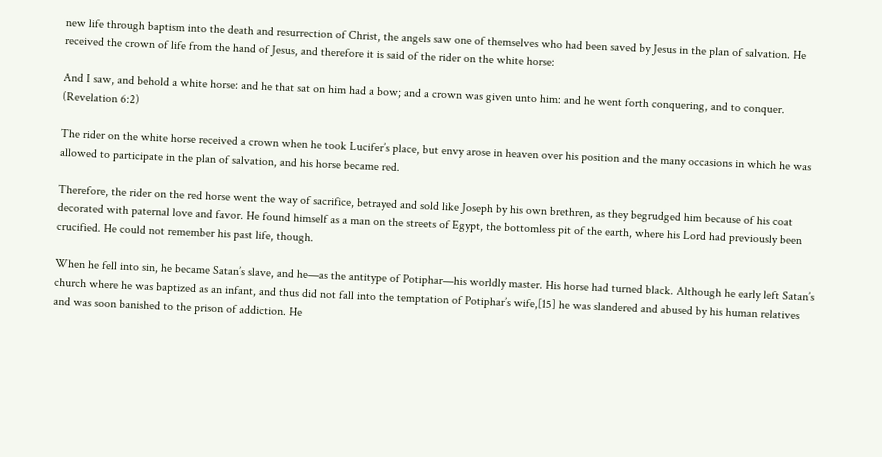new life through baptism into the death and resurrection of Christ, the angels saw one of themselves who had been saved by Jesus in the plan of salvation. He received the crown of life from the hand of Jesus, and therefore it is said of the rider on the white horse:

And I saw, and behold a white horse: and he that sat on him had a bow; and a crown was given unto him: and he went forth conquering, and to conquer. (Revelation 6:2)

The rider on the white horse received a crown when he took Lucifer’s place, but envy arose in heaven over his position and the many occasions in which he was allowed to participate in the plan of salvation, and his horse became red.

Therefore, the rider on the red horse went the way of sacrifice, betrayed and sold like Joseph by his own brethren, as they begrudged him because of his coat decorated with paternal love and favor. He found himself as a man on the streets of Egypt, the bottomless pit of the earth, where his Lord had previously been crucified. He could not remember his past life, though.

When he fell into sin, he became Satan’s slave, and he—as the antitype of Potiphar—his worldly master. His horse had turned black. Although he early left Satan’s church where he was baptized as an infant, and thus did not fall into the temptation of Potiphar’s wife,[15] he was slandered and abused by his human relatives and was soon banished to the prison of addiction. He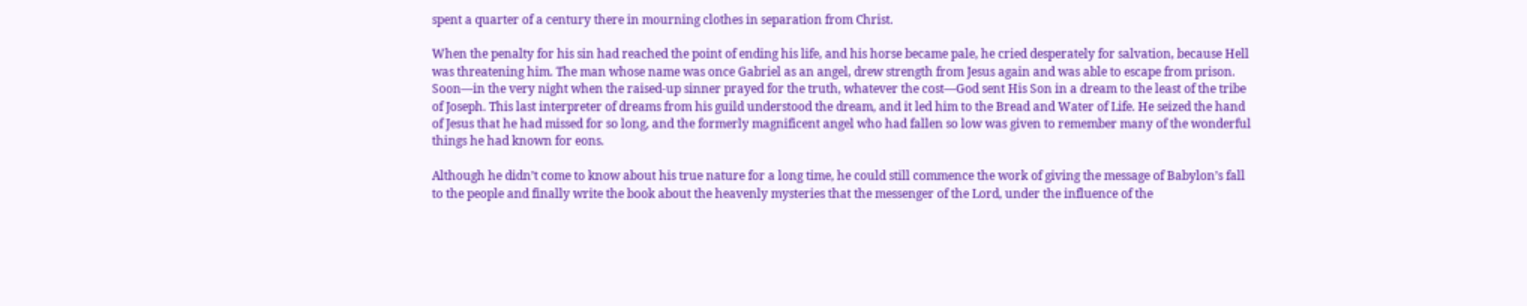spent a quarter of a century there in mourning clothes in separation from Christ.

When the penalty for his sin had reached the point of ending his life, and his horse became pale, he cried desperately for salvation, because Hell was threatening him. The man whose name was once Gabriel as an angel, drew strength from Jesus again and was able to escape from prison. Soon—in the very night when the raised-up sinner prayed for the truth, whatever the cost—God sent His Son in a dream to the least of the tribe of Joseph. This last interpreter of dreams from his guild understood the dream, and it led him to the Bread and Water of Life. He seized the hand of Jesus that he had missed for so long, and the formerly magnificent angel who had fallen so low was given to remember many of the wonderful things he had known for eons.

Although he didn’t come to know about his true nature for a long time, he could still commence the work of giving the message of Babylon’s fall to the people and finally write the book about the heavenly mysteries that the messenger of the Lord, under the influence of the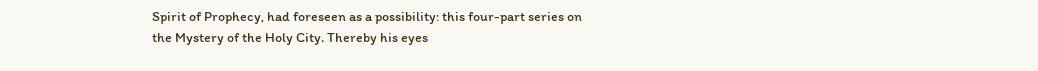Spirit of Prophecy, had foreseen as a possibility: this four-part series on the Mystery of the Holy City. Thereby his eyes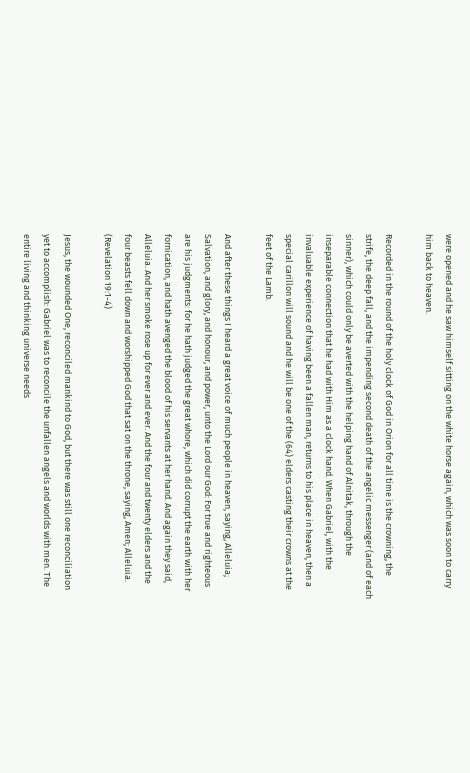were opened and he saw himself sitting on the white horse again, which was soon to carry him back to heaven.

Recorded in the round of the holy clock of God in Orion for all time is the crowning, the strife, the deep fall, and the impending second death of the angelic messenger (and of each sinner), which could only be averted with the helping hand of Alnitak, through the inseparable connection that he had with Him as a clock hand. When Gabriel, with the invaluable experience of having been a fallen man, returns to his place in heaven, then a special carillon will sound and he will be one of the (64) elders casting their crowns at the feet of the Lamb.

And after these things I heard a great voice of much people in heaven, saying, Alleluia; Salvation, and glory, and honour, and power, unto the Lord our God: For true and righteous are his judgments: for he hath judged the great whore, which did corrupt the earth with her fornication, and hath avenged the blood of his servants at her hand. And again they said, Alleluia. And her smoke rose up for ever and ever. And the four and twenty elders and the four beasts fell down and worshipped God that sat on the throne, saying, Amen; Alleluia. (Revelation 19:1-4)

Jesus, the wounded One, reconciled mankind to God, but there was still one reconciliation yet to accomplish: Gabriel was to reconcile the unfallen angels and worlds with men. The entire living and thinking universe needs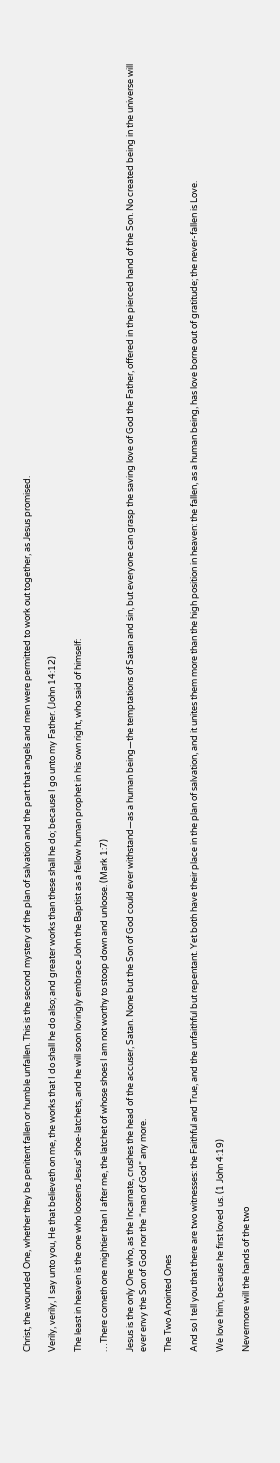Christ, the wounded One, whether they be penitent fallen or humble unfallen. This is the second mystery of the plan of salvation and the part that angels and men were permitted to work out together, as Jesus promised.

Verily, verily, I say unto you, He that believeth on me, the works that I do shall he do also; and greater works than these shall he do; because I go unto my Father. (John 14:12)

The least in heaven is the one who loosens Jesus’ shoe-latchets, and he will soon lovingly embrace John the Baptist as a fellow human prophet in his own right, who said of himself:

…There cometh one mightier than I after me, the latchet of whose shoes I am not worthy to stoop down and unloose. (Mark 1:7)

Jesus is the only One who, as the Incarnate, crushes the head of the accuser, Satan. None but the Son of God could ever withstand—as a human being—the temptations of Satan and sin, but everyone can grasp the saving love of God the Father, offered in the pierced hand of the Son. No created being in the universe will ever envy the Son of God nor the “man of God” any more.

The Two Anointed Ones

And so I tell you that there are two witnesses: the Faithful and True, and the unfaithful but repentant. Yet both have their place in the plan of salvation, and it unites them more than the high position in heaven: the fallen, as a human being, has love borne out of gratitude; the never-fallen is Love.

We love him, because he first loved us. (1 John 4:19)

Nevermore will the hands of the two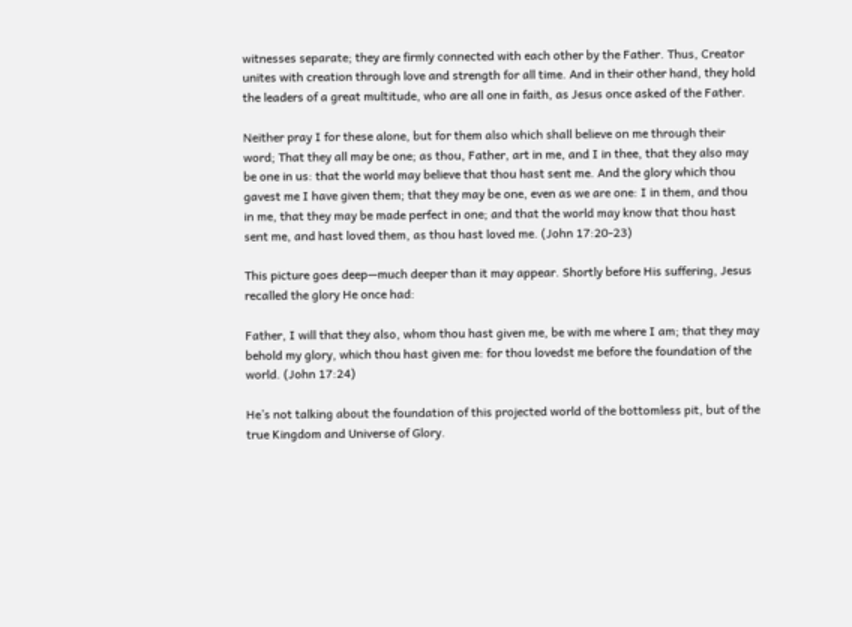witnesses separate; they are firmly connected with each other by the Father. Thus, Creator unites with creation through love and strength for all time. And in their other hand, they hold the leaders of a great multitude, who are all one in faith, as Jesus once asked of the Father.

Neither pray I for these alone, but for them also which shall believe on me through their word; That they all may be one; as thou, Father, art in me, and I in thee, that they also may be one in us: that the world may believe that thou hast sent me. And the glory which thou gavest me I have given them; that they may be one, even as we are one: I in them, and thou in me, that they may be made perfect in one; and that the world may know that thou hast sent me, and hast loved them, as thou hast loved me. (John 17:20-23)

This picture goes deep—much deeper than it may appear. Shortly before His suffering, Jesus recalled the glory He once had:

Father, I will that they also, whom thou hast given me, be with me where I am; that they may behold my glory, which thou hast given me: for thou lovedst me before the foundation of the world. (John 17:24)

He’s not talking about the foundation of this projected world of the bottomless pit, but of the true Kingdom and Universe of Glory.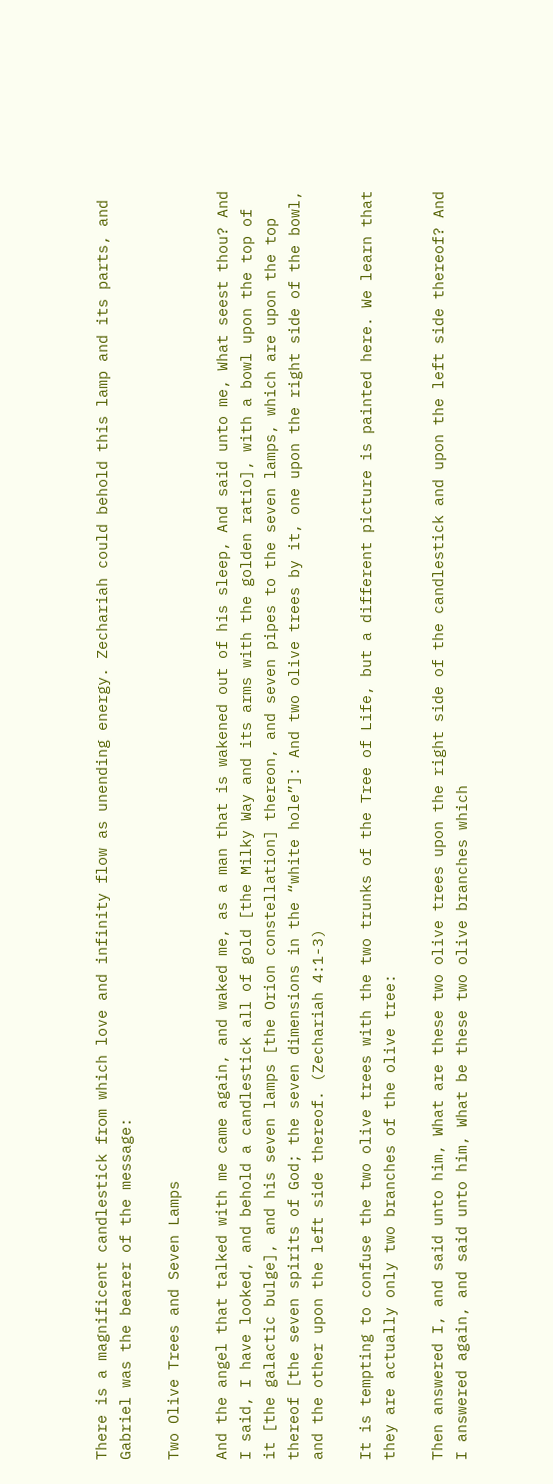There is a magnificent candlestick from which love and infinity flow as unending energy. Zechariah could behold this lamp and its parts, and Gabriel was the bearer of the message:

Two Olive Trees and Seven Lamps

And the angel that talked with me came again, and waked me, as a man that is wakened out of his sleep, And said unto me, What seest thou? And I said, I have looked, and behold a candlestick all of gold [the Milky Way and its arms with the golden ratio], with a bowl upon the top of it [the galactic bulge], and his seven lamps [the Orion constellation] thereon, and seven pipes to the seven lamps, which are upon the top thereof [the seven spirits of God; the seven dimensions in the “white hole”]: And two olive trees by it, one upon the right side of the bowl, and the other upon the left side thereof. (Zechariah 4:1-3)

It is tempting to confuse the two olive trees with the two trunks of the Tree of Life, but a different picture is painted here. We learn that they are actually only two branches of the olive tree:

Then answered I, and said unto him, What are these two olive trees upon the right side of the candlestick and upon the left side thereof? And I answered again, and said unto him, What be these two olive branches which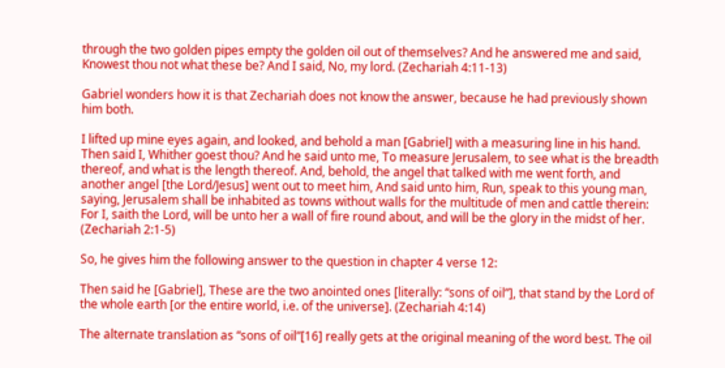through the two golden pipes empty the golden oil out of themselves? And he answered me and said, Knowest thou not what these be? And I said, No, my lord. (Zechariah 4:11-13)

Gabriel wonders how it is that Zechariah does not know the answer, because he had previously shown him both.

I lifted up mine eyes again, and looked, and behold a man [Gabriel] with a measuring line in his hand. Then said I, Whither goest thou? And he said unto me, To measure Jerusalem, to see what is the breadth thereof, and what is the length thereof. And, behold, the angel that talked with me went forth, and another angel [the Lord/Jesus] went out to meet him, And said unto him, Run, speak to this young man, saying, Jerusalem shall be inhabited as towns without walls for the multitude of men and cattle therein: For I, saith the Lord, will be unto her a wall of fire round about, and will be the glory in the midst of her. (Zechariah 2:1-5)

So, he gives him the following answer to the question in chapter 4 verse 12:

Then said he [Gabriel], These are the two anointed ones [literally: “sons of oil”], that stand by the Lord of the whole earth [or the entire world, i.e. of the universe]. (Zechariah 4:14)

The alternate translation as “sons of oil”[16] really gets at the original meaning of the word best. The oil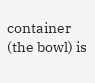container (the bowl) is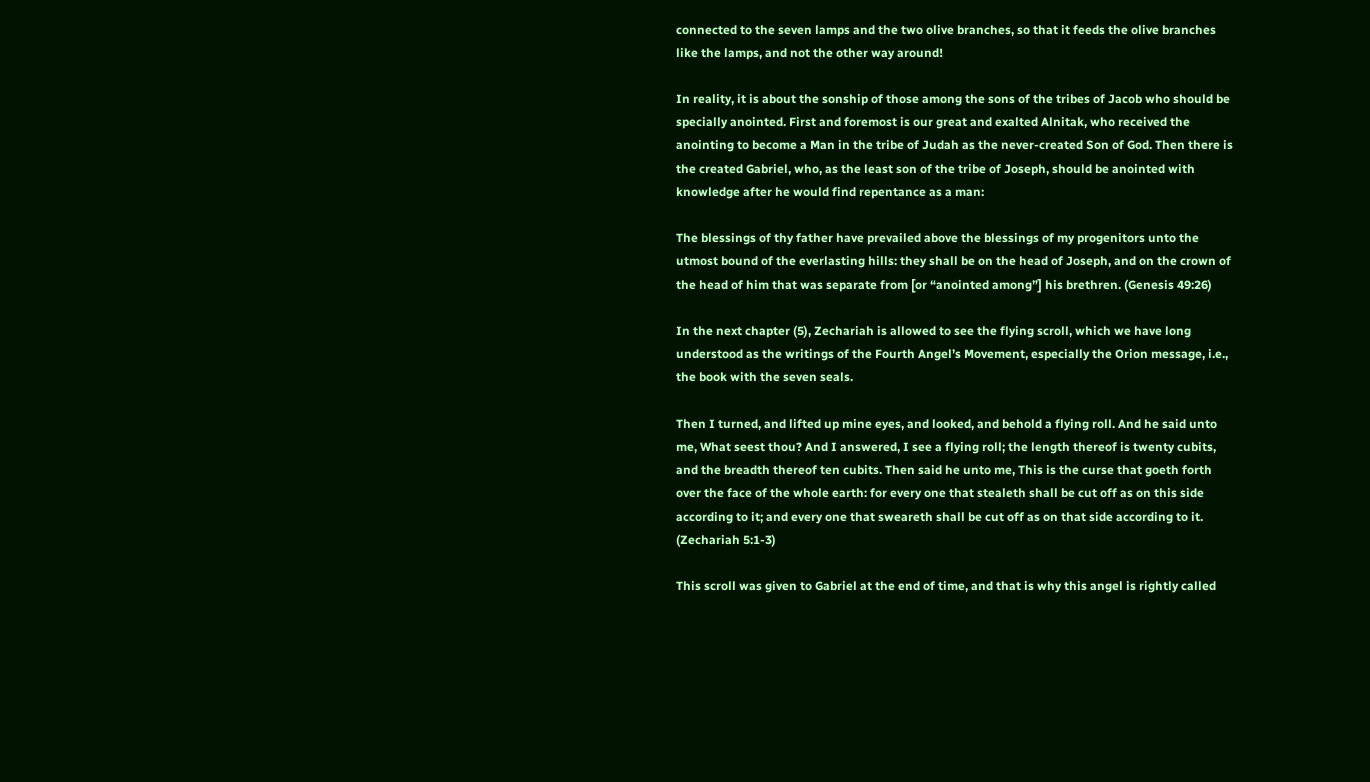connected to the seven lamps and the two olive branches, so that it feeds the olive branches like the lamps, and not the other way around!

In reality, it is about the sonship of those among the sons of the tribes of Jacob who should be specially anointed. First and foremost is our great and exalted Alnitak, who received the anointing to become a Man in the tribe of Judah as the never-created Son of God. Then there is the created Gabriel, who, as the least son of the tribe of Joseph, should be anointed with knowledge after he would find repentance as a man:

The blessings of thy father have prevailed above the blessings of my progenitors unto the utmost bound of the everlasting hills: they shall be on the head of Joseph, and on the crown of the head of him that was separate from [or “anointed among”] his brethren. (Genesis 49:26)

In the next chapter (5), Zechariah is allowed to see the flying scroll, which we have long understood as the writings of the Fourth Angel’s Movement, especially the Orion message, i.e., the book with the seven seals.

Then I turned, and lifted up mine eyes, and looked, and behold a flying roll. And he said unto me, What seest thou? And I answered, I see a flying roll; the length thereof is twenty cubits, and the breadth thereof ten cubits. Then said he unto me, This is the curse that goeth forth over the face of the whole earth: for every one that stealeth shall be cut off as on this side according to it; and every one that sweareth shall be cut off as on that side according to it. (Zechariah 5:1-3)

This scroll was given to Gabriel at the end of time, and that is why this angel is rightly called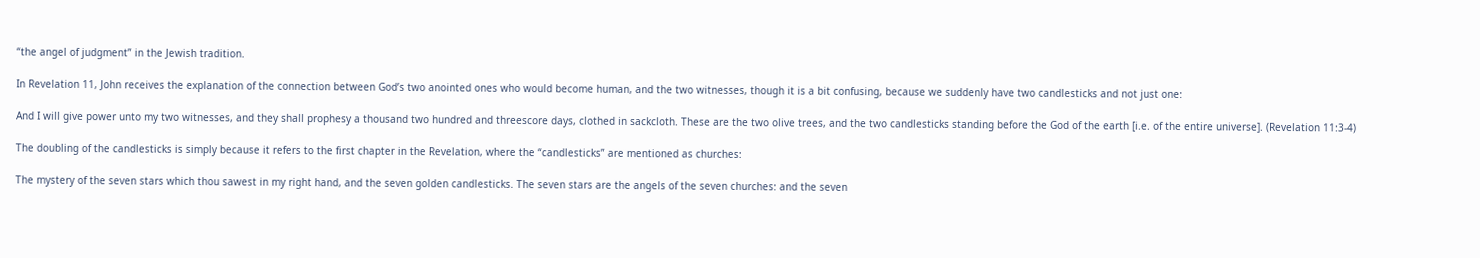“the angel of judgment” in the Jewish tradition.

In Revelation 11, John receives the explanation of the connection between God’s two anointed ones who would become human, and the two witnesses, though it is a bit confusing, because we suddenly have two candlesticks and not just one:

And I will give power unto my two witnesses, and they shall prophesy a thousand two hundred and threescore days, clothed in sackcloth. These are the two olive trees, and the two candlesticks standing before the God of the earth [i.e. of the entire universe]. (Revelation 11:3-4)

The doubling of the candlesticks is simply because it refers to the first chapter in the Revelation, where the “candlesticks” are mentioned as churches:

The mystery of the seven stars which thou sawest in my right hand, and the seven golden candlesticks. The seven stars are the angels of the seven churches: and the seven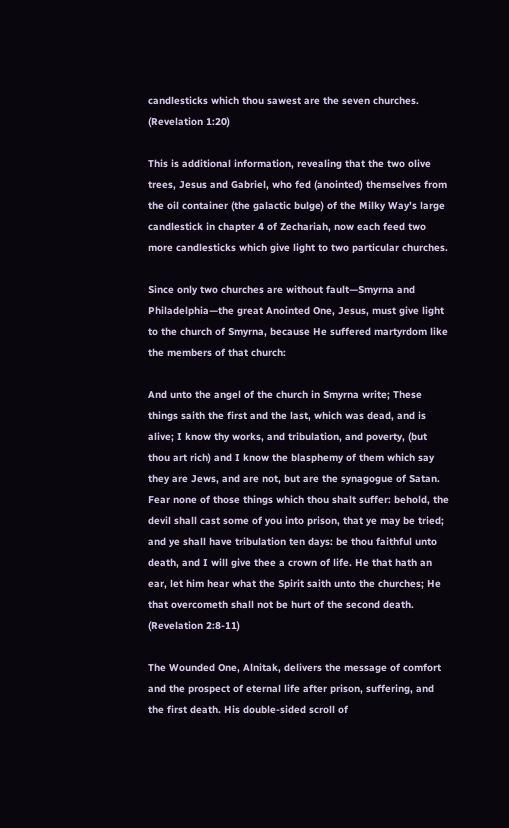candlesticks which thou sawest are the seven churches. (Revelation 1:20)

This is additional information, revealing that the two olive trees, Jesus and Gabriel, who fed (anointed) themselves from the oil container (the galactic bulge) of the Milky Way’s large candlestick in chapter 4 of Zechariah, now each feed two more candlesticks which give light to two particular churches.

Since only two churches are without fault—Smyrna and Philadelphia—the great Anointed One, Jesus, must give light to the church of Smyrna, because He suffered martyrdom like the members of that church:

And unto the angel of the church in Smyrna write; These things saith the first and the last, which was dead, and is alive; I know thy works, and tribulation, and poverty, (but thou art rich) and I know the blasphemy of them which say they are Jews, and are not, but are the synagogue of Satan. Fear none of those things which thou shalt suffer: behold, the devil shall cast some of you into prison, that ye may be tried; and ye shall have tribulation ten days: be thou faithful unto death, and I will give thee a crown of life. He that hath an ear, let him hear what the Spirit saith unto the churches; He that overcometh shall not be hurt of the second death. (Revelation 2:8-11)

The Wounded One, Alnitak, delivers the message of comfort and the prospect of eternal life after prison, suffering, and the first death. His double-sided scroll of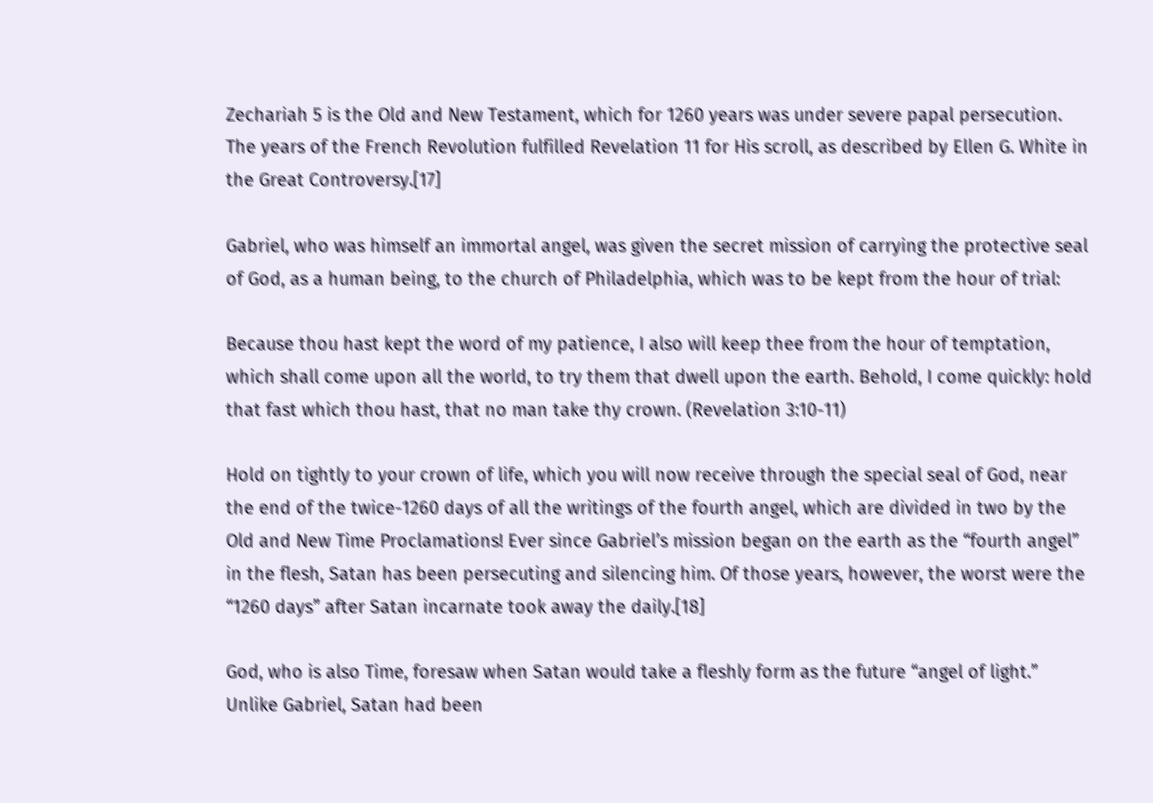Zechariah 5 is the Old and New Testament, which for 1260 years was under severe papal persecution. The years of the French Revolution fulfilled Revelation 11 for His scroll, as described by Ellen G. White in the Great Controversy.[17]

Gabriel, who was himself an immortal angel, was given the secret mission of carrying the protective seal of God, as a human being, to the church of Philadelphia, which was to be kept from the hour of trial:

Because thou hast kept the word of my patience, I also will keep thee from the hour of temptation, which shall come upon all the world, to try them that dwell upon the earth. Behold, I come quickly: hold that fast which thou hast, that no man take thy crown. (Revelation 3:10-11)

Hold on tightly to your crown of life, which you will now receive through the special seal of God, near the end of the twice-1260 days of all the writings of the fourth angel, which are divided in two by the Old and New Time Proclamations! Ever since Gabriel’s mission began on the earth as the “fourth angel” in the flesh, Satan has been persecuting and silencing him. Of those years, however, the worst were the “1260 days” after Satan incarnate took away the daily.[18]

God, who is also Time, foresaw when Satan would take a fleshly form as the future “angel of light.” Unlike Gabriel, Satan had been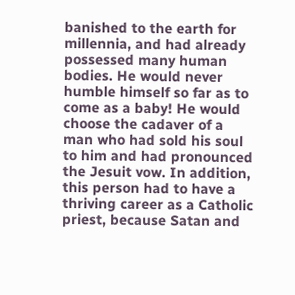banished to the earth for millennia, and had already possessed many human bodies. He would never humble himself so far as to come as a baby! He would choose the cadaver of a man who had sold his soul to him and had pronounced the Jesuit vow. In addition, this person had to have a thriving career as a Catholic priest, because Satan and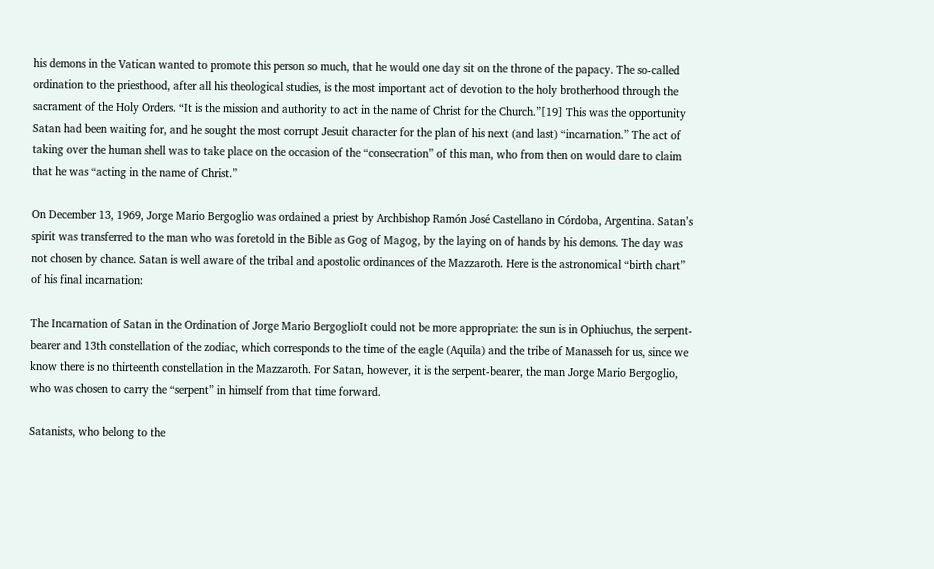his demons in the Vatican wanted to promote this person so much, that he would one day sit on the throne of the papacy. The so-called ordination to the priesthood, after all his theological studies, is the most important act of devotion to the holy brotherhood through the sacrament of the Holy Orders. “It is the mission and authority to act in the name of Christ for the Church.”[19] This was the opportunity Satan had been waiting for, and he sought the most corrupt Jesuit character for the plan of his next (and last) “incarnation.” The act of taking over the human shell was to take place on the occasion of the “consecration” of this man, who from then on would dare to claim that he was “acting in the name of Christ.”

On December 13, 1969, Jorge Mario Bergoglio was ordained a priest by Archbishop Ramón José Castellano in Córdoba, Argentina. Satan’s spirit was transferred to the man who was foretold in the Bible as Gog of Magog, by the laying on of hands by his demons. The day was not chosen by chance. Satan is well aware of the tribal and apostolic ordinances of the Mazzaroth. Here is the astronomical “birth chart” of his final incarnation:

The Incarnation of Satan in the Ordination of Jorge Mario BergoglioIt could not be more appropriate: the sun is in Ophiuchus, the serpent-bearer and 13th constellation of the zodiac, which corresponds to the time of the eagle (Aquila) and the tribe of Manasseh for us, since we know there is no thirteenth constellation in the Mazzaroth. For Satan, however, it is the serpent-bearer, the man Jorge Mario Bergoglio, who was chosen to carry the “serpent” in himself from that time forward.

Satanists, who belong to the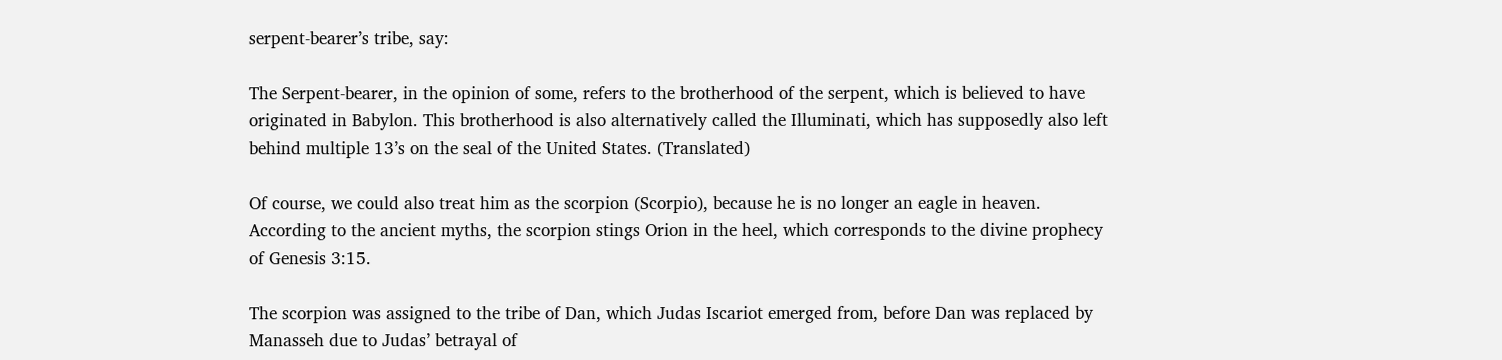serpent-bearer’s tribe, say:

The Serpent-bearer, in the opinion of some, refers to the brotherhood of the serpent, which is believed to have originated in Babylon. This brotherhood is also alternatively called the Illuminati, which has supposedly also left behind multiple 13’s on the seal of the United States. (Translated)

Of course, we could also treat him as the scorpion (Scorpio), because he is no longer an eagle in heaven. According to the ancient myths, the scorpion stings Orion in the heel, which corresponds to the divine prophecy of Genesis 3:15.

The scorpion was assigned to the tribe of Dan, which Judas Iscariot emerged from, before Dan was replaced by Manasseh due to Judas’ betrayal of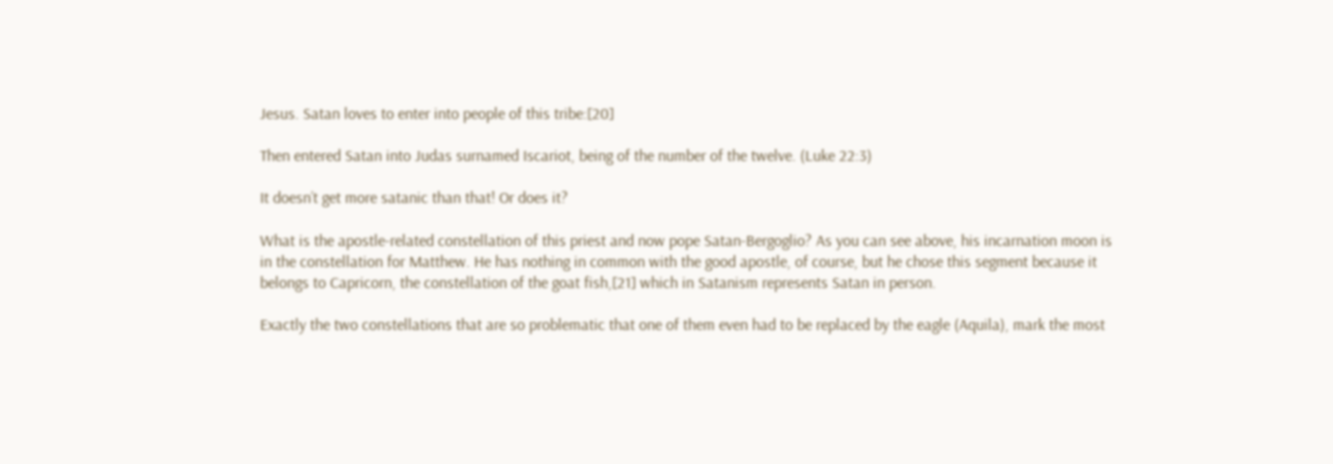Jesus. Satan loves to enter into people of this tribe:[20]

Then entered Satan into Judas surnamed Iscariot, being of the number of the twelve. (Luke 22:3)

It doesn’t get more satanic than that! Or does it?

What is the apostle-related constellation of this priest and now pope Satan-Bergoglio? As you can see above, his incarnation moon is in the constellation for Matthew. He has nothing in common with the good apostle, of course, but he chose this segment because it belongs to Capricorn, the constellation of the goat fish,[21] which in Satanism represents Satan in person.

Exactly the two constellations that are so problematic that one of them even had to be replaced by the eagle (Aquila), mark the most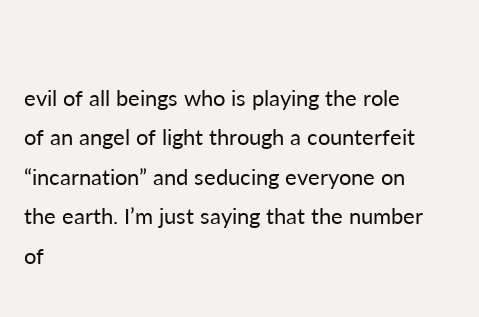evil of all beings who is playing the role of an angel of light through a counterfeit “incarnation” and seducing everyone on the earth. I’m just saying that the number of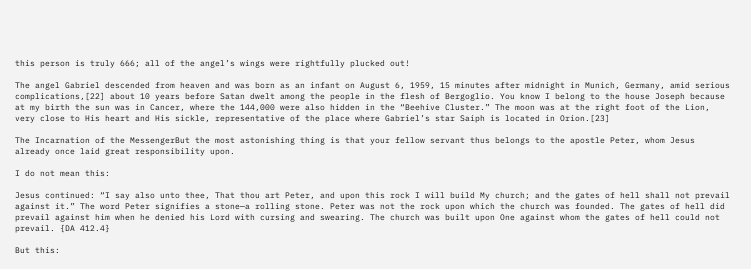this person is truly 666; all of the angel’s wings were rightfully plucked out!

The angel Gabriel descended from heaven and was born as an infant on August 6, 1959, 15 minutes after midnight in Munich, Germany, amid serious complications,[22] about 10 years before Satan dwelt among the people in the flesh of Bergoglio. You know I belong to the house Joseph because at my birth the sun was in Cancer, where the 144,000 were also hidden in the “Beehive Cluster.” The moon was at the right foot of the Lion, very close to His heart and His sickle, representative of the place where Gabriel’s star Saiph is located in Orion.[23]

The Incarnation of the MessengerBut the most astonishing thing is that your fellow servant thus belongs to the apostle Peter, whom Jesus already once laid great responsibility upon.

I do not mean this:

Jesus continued: “I say also unto thee, That thou art Peter, and upon this rock I will build My church; and the gates of hell shall not prevail against it.” The word Peter signifies a stone—a rolling stone. Peter was not the rock upon which the church was founded. The gates of hell did prevail against him when he denied his Lord with cursing and swearing. The church was built upon One against whom the gates of hell could not prevail. {DA 412.4}

But this: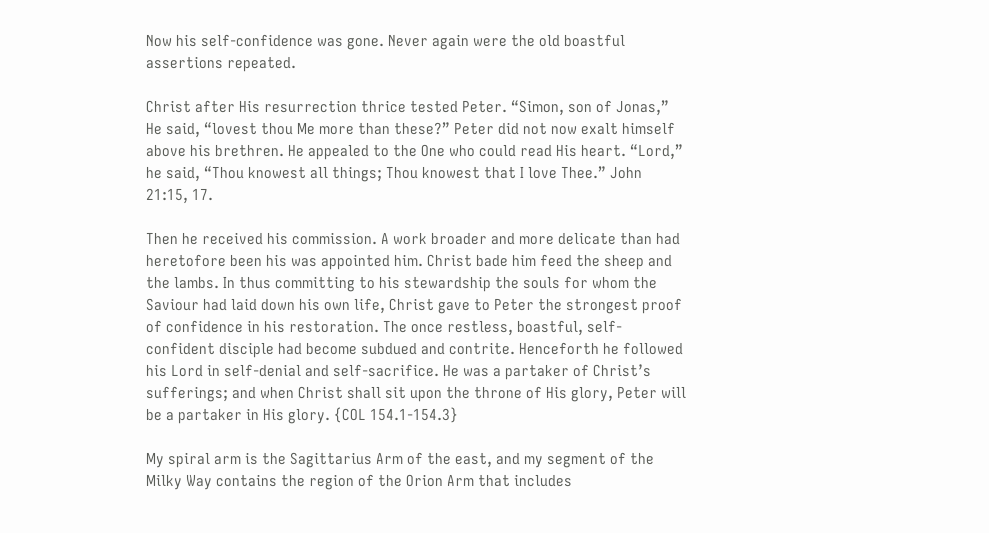Now his self-confidence was gone. Never again were the old boastful assertions repeated.

Christ after His resurrection thrice tested Peter. “Simon, son of Jonas,” He said, “lovest thou Me more than these?” Peter did not now exalt himself above his brethren. He appealed to the One who could read His heart. “Lord,” he said, “Thou knowest all things; Thou knowest that I love Thee.” John 21:15, 17.

Then he received his commission. A work broader and more delicate than had heretofore been his was appointed him. Christ bade him feed the sheep and the lambs. In thus committing to his stewardship the souls for whom the Saviour had laid down his own life, Christ gave to Peter the strongest proof of confidence in his restoration. The once restless, boastful, self-confident disciple had become subdued and contrite. Henceforth he followed his Lord in self-denial and self-sacrifice. He was a partaker of Christ’s sufferings; and when Christ shall sit upon the throne of His glory, Peter will be a partaker in His glory. {COL 154.1-154.3}

My spiral arm is the Sagittarius Arm of the east, and my segment of the Milky Way contains the region of the Orion Arm that includes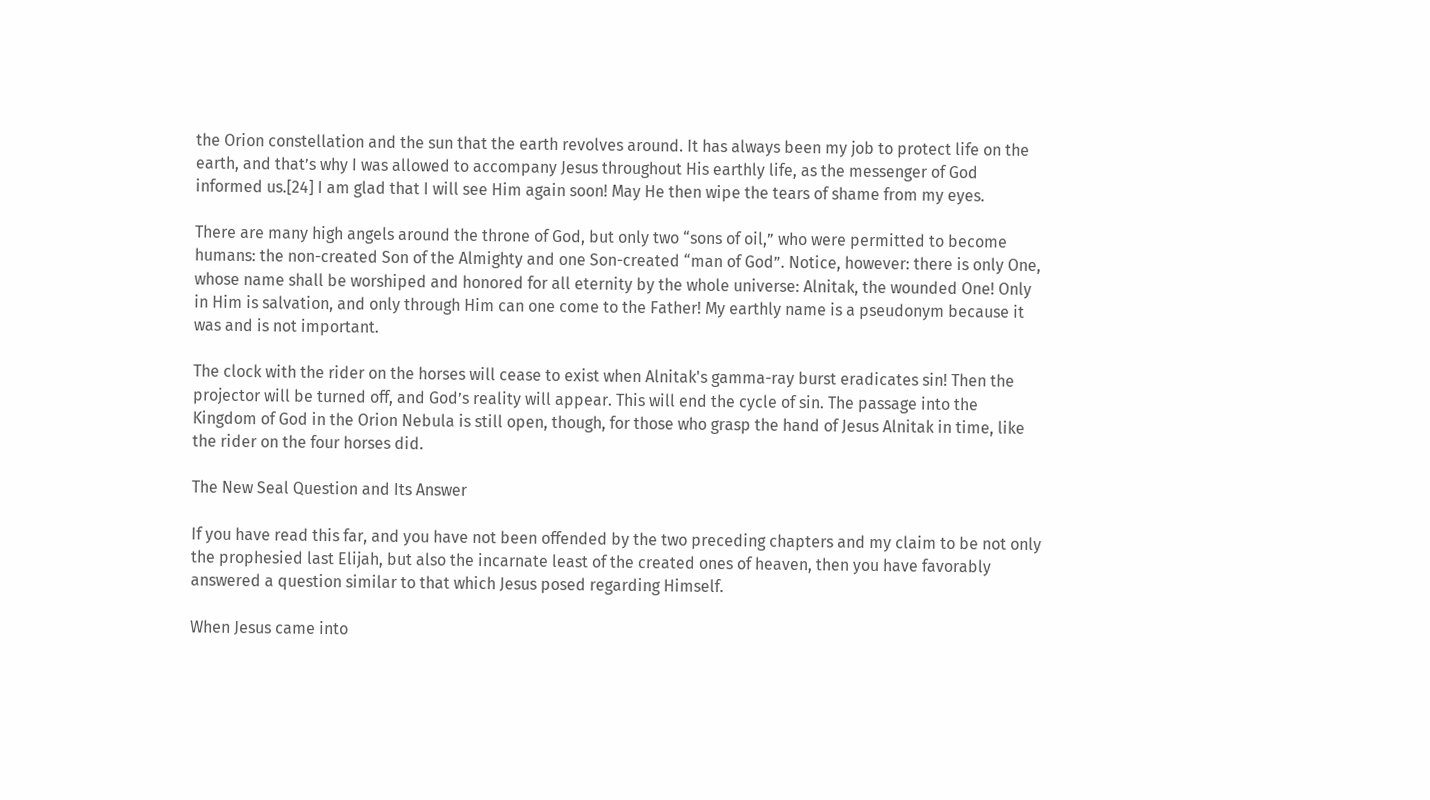the Orion constellation and the sun that the earth revolves around. It has always been my job to protect life on the earth, and that’s why I was allowed to accompany Jesus throughout His earthly life, as the messenger of God informed us.[24] I am glad that I will see Him again soon! May He then wipe the tears of shame from my eyes.

There are many high angels around the throne of God, but only two “sons of oil,” who were permitted to become humans: the non-created Son of the Almighty and one Son-created “man of God”. Notice, however: there is only One, whose name shall be worshiped and honored for all eternity by the whole universe: Alnitak, the wounded One! Only in Him is salvation, and only through Him can one come to the Father! My earthly name is a pseudonym because it was and is not important.

The clock with the rider on the horses will cease to exist when Alnitak's gamma-ray burst eradicates sin! Then the projector will be turned off, and God’s reality will appear. This will end the cycle of sin. The passage into the Kingdom of God in the Orion Nebula is still open, though, for those who grasp the hand of Jesus Alnitak in time, like the rider on the four horses did.

The New Seal Question and Its Answer

If you have read this far, and you have not been offended by the two preceding chapters and my claim to be not only the prophesied last Elijah, but also the incarnate least of the created ones of heaven, then you have favorably answered a question similar to that which Jesus posed regarding Himself.

When Jesus came into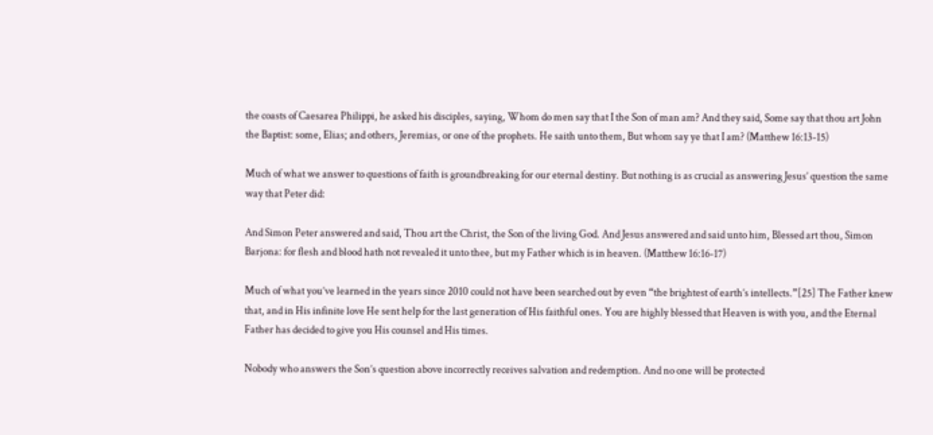the coasts of Caesarea Philippi, he asked his disciples, saying, Whom do men say that I the Son of man am? And they said, Some say that thou art John the Baptist: some, Elias; and others, Jeremias, or one of the prophets. He saith unto them, But whom say ye that I am? (Matthew 16:13-15)

Much of what we answer to questions of faith is groundbreaking for our eternal destiny. But nothing is as crucial as answering Jesus’ question the same way that Peter did:

And Simon Peter answered and said, Thou art the Christ, the Son of the living God. And Jesus answered and said unto him, Blessed art thou, Simon Barjona: for flesh and blood hath not revealed it unto thee, but my Father which is in heaven. (Matthew 16:16-17)

Much of what you’ve learned in the years since 2010 could not have been searched out by even “the brightest of earth’s intellects.”[25] The Father knew that, and in His infinite love He sent help for the last generation of His faithful ones. You are highly blessed that Heaven is with you, and the Eternal Father has decided to give you His counsel and His times.

Nobody who answers the Son’s question above incorrectly receives salvation and redemption. And no one will be protected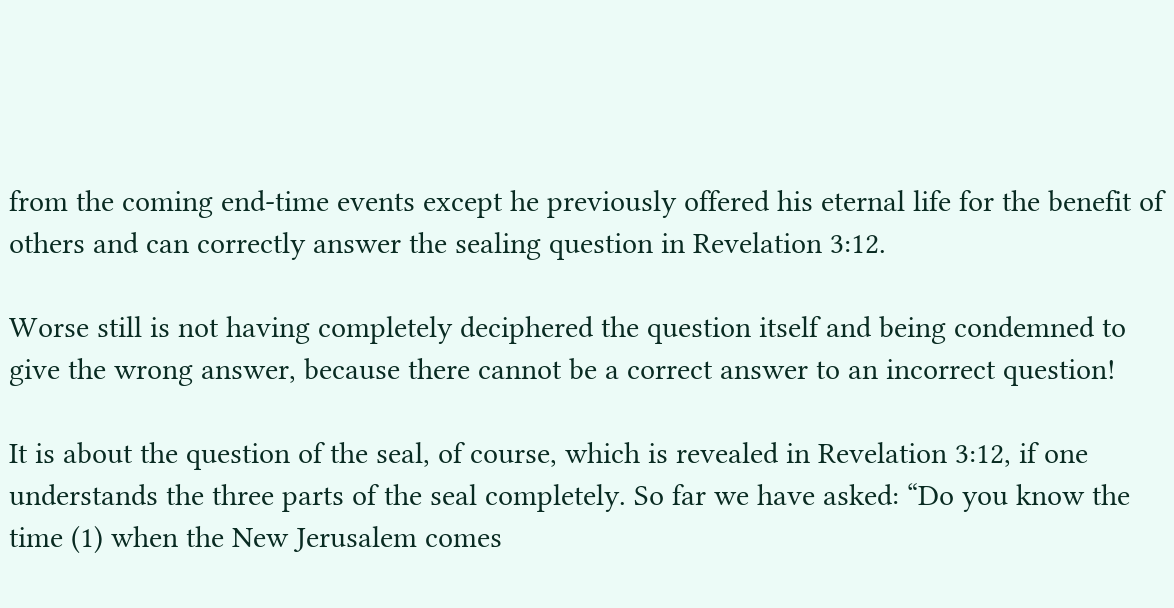from the coming end-time events except he previously offered his eternal life for the benefit of others and can correctly answer the sealing question in Revelation 3:12.

Worse still is not having completely deciphered the question itself and being condemned to give the wrong answer, because there cannot be a correct answer to an incorrect question!

It is about the question of the seal, of course, which is revealed in Revelation 3:12, if one understands the three parts of the seal completely. So far we have asked: “Do you know the time (1) when the New Jerusalem comes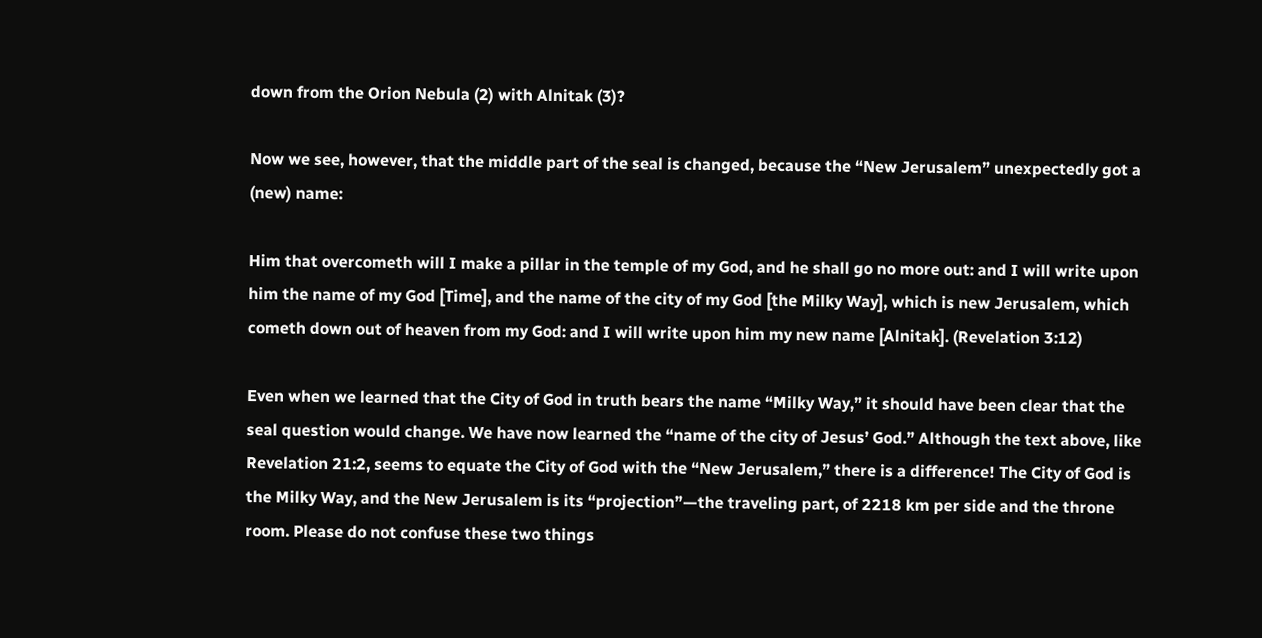down from the Orion Nebula (2) with Alnitak (3)?

Now we see, however, that the middle part of the seal is changed, because the “New Jerusalem” unexpectedly got a (new) name:

Him that overcometh will I make a pillar in the temple of my God, and he shall go no more out: and I will write upon him the name of my God [Time], and the name of the city of my God [the Milky Way], which is new Jerusalem, which cometh down out of heaven from my God: and I will write upon him my new name [Alnitak]. (Revelation 3:12)

Even when we learned that the City of God in truth bears the name “Milky Way,” it should have been clear that the seal question would change. We have now learned the “name of the city of Jesus’ God.” Although the text above, like Revelation 21:2, seems to equate the City of God with the “New Jerusalem,” there is a difference! The City of God is the Milky Way, and the New Jerusalem is its “projection”—the traveling part, of 2218 km per side and the throne room. Please do not confuse these two things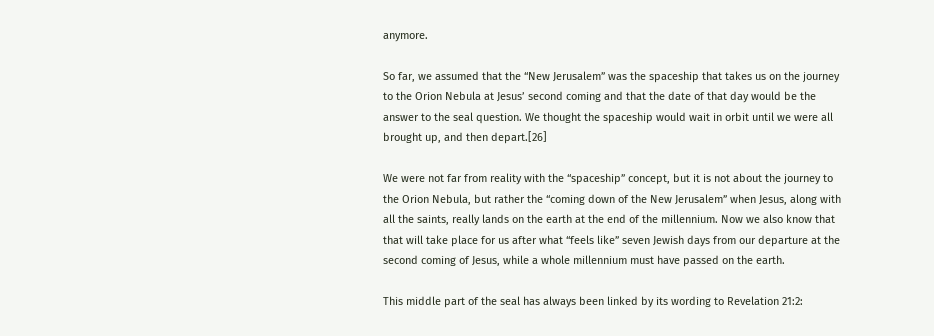anymore.

So far, we assumed that the “New Jerusalem” was the spaceship that takes us on the journey to the Orion Nebula at Jesus’ second coming and that the date of that day would be the answer to the seal question. We thought the spaceship would wait in orbit until we were all brought up, and then depart.[26]

We were not far from reality with the “spaceship” concept, but it is not about the journey to the Orion Nebula, but rather the “coming down of the New Jerusalem” when Jesus, along with all the saints, really lands on the earth at the end of the millennium. Now we also know that that will take place for us after what “feels like” seven Jewish days from our departure at the second coming of Jesus, while a whole millennium must have passed on the earth.

This middle part of the seal has always been linked by its wording to Revelation 21:2: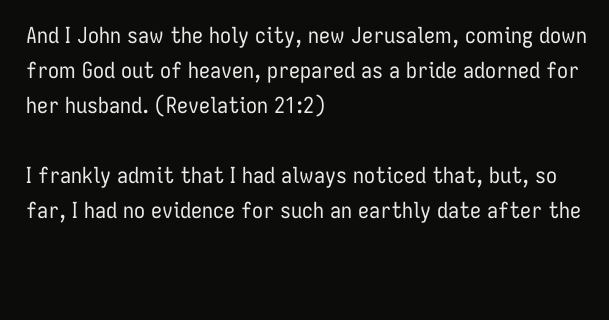And I John saw the holy city, new Jerusalem, coming down from God out of heaven, prepared as a bride adorned for her husband. (Revelation 21:2)

I frankly admit that I had always noticed that, but, so far, I had no evidence for such an earthly date after the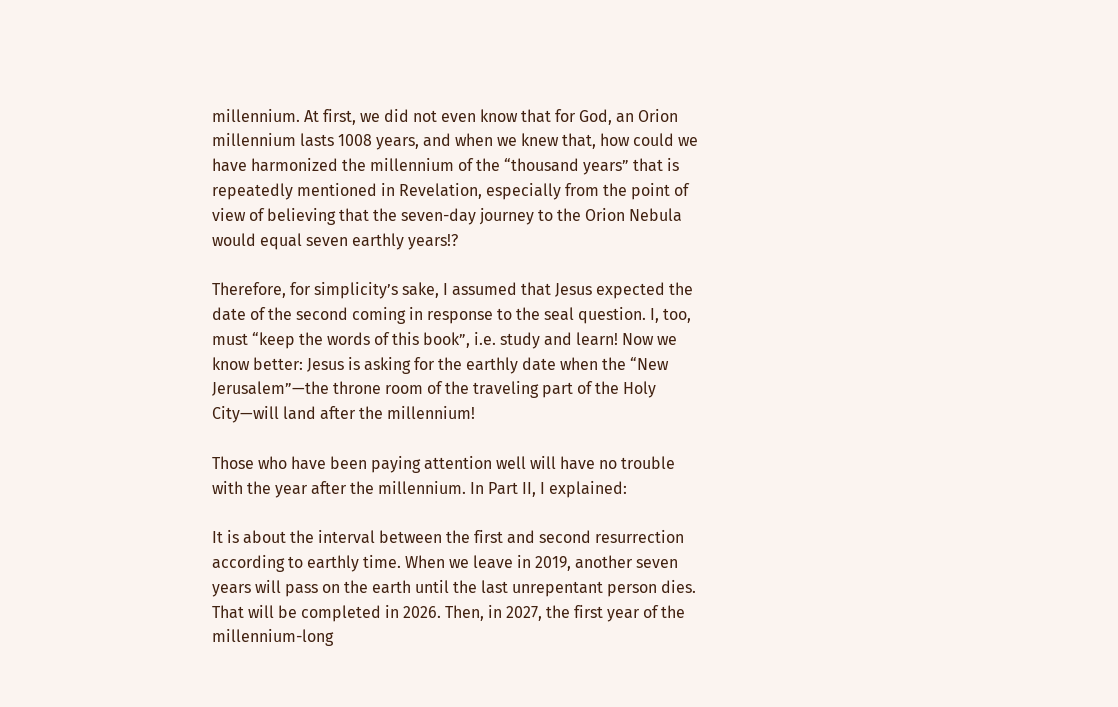millennium. At first, we did not even know that for God, an Orion millennium lasts 1008 years, and when we knew that, how could we have harmonized the millennium of the “thousand years” that is repeatedly mentioned in Revelation, especially from the point of view of believing that the seven-day journey to the Orion Nebula would equal seven earthly years!?

Therefore, for simplicity’s sake, I assumed that Jesus expected the date of the second coming in response to the seal question. I, too, must “keep the words of this book”, i.e. study and learn! Now we know better: Jesus is asking for the earthly date when the “New Jerusalem”—the throne room of the traveling part of the Holy City—will land after the millennium!

Those who have been paying attention well will have no trouble with the year after the millennium. In Part II, I explained:

It is about the interval between the first and second resurrection according to earthly time. When we leave in 2019, another seven years will pass on the earth until the last unrepentant person dies. That will be completed in 2026. Then, in 2027, the first year of the millennium-long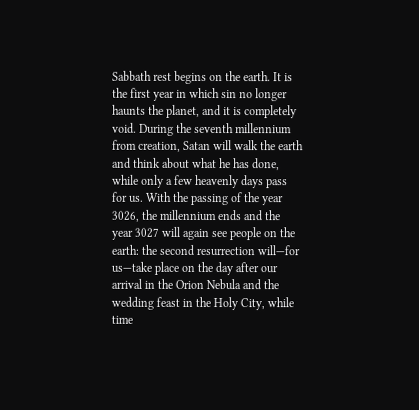Sabbath rest begins on the earth. It is the first year in which sin no longer haunts the planet, and it is completely void. During the seventh millennium from creation, Satan will walk the earth and think about what he has done, while only a few heavenly days pass for us. With the passing of the year 3026, the millennium ends and the year 3027 will again see people on the earth: the second resurrection will—for us—take place on the day after our arrival in the Orion Nebula and the wedding feast in the Holy City, while time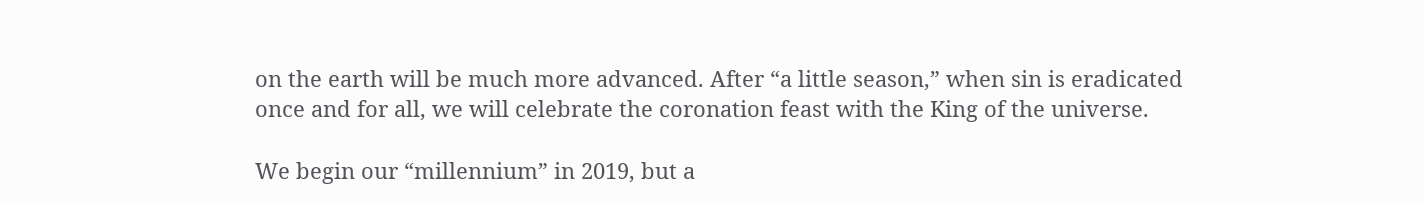on the earth will be much more advanced. After “a little season,” when sin is eradicated once and for all, we will celebrate the coronation feast with the King of the universe.

We begin our “millennium” in 2019, but a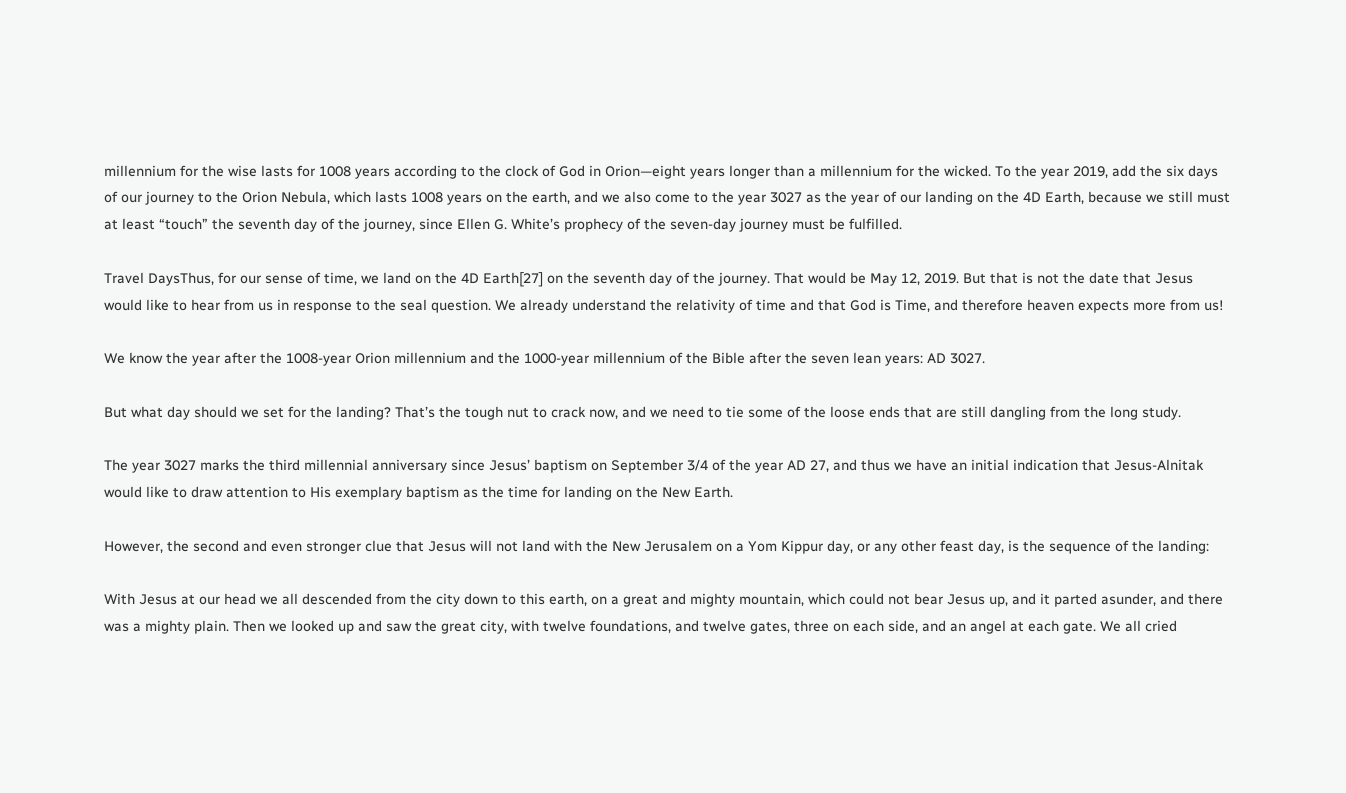millennium for the wise lasts for 1008 years according to the clock of God in Orion—eight years longer than a millennium for the wicked. To the year 2019, add the six days of our journey to the Orion Nebula, which lasts 1008 years on the earth, and we also come to the year 3027 as the year of our landing on the 4D Earth, because we still must at least “touch” the seventh day of the journey, since Ellen G. White’s prophecy of the seven-day journey must be fulfilled.

Travel DaysThus, for our sense of time, we land on the 4D Earth[27] on the seventh day of the journey. That would be May 12, 2019. But that is not the date that Jesus would like to hear from us in response to the seal question. We already understand the relativity of time and that God is Time, and therefore heaven expects more from us!

We know the year after the 1008-year Orion millennium and the 1000-year millennium of the Bible after the seven lean years: AD 3027.

But what day should we set for the landing? That’s the tough nut to crack now, and we need to tie some of the loose ends that are still dangling from the long study.

The year 3027 marks the third millennial anniversary since Jesus’ baptism on September 3/4 of the year AD 27, and thus we have an initial indication that Jesus-Alnitak would like to draw attention to His exemplary baptism as the time for landing on the New Earth.

However, the second and even stronger clue that Jesus will not land with the New Jerusalem on a Yom Kippur day, or any other feast day, is the sequence of the landing:

With Jesus at our head we all descended from the city down to this earth, on a great and mighty mountain, which could not bear Jesus up, and it parted asunder, and there was a mighty plain. Then we looked up and saw the great city, with twelve foundations, and twelve gates, three on each side, and an angel at each gate. We all cried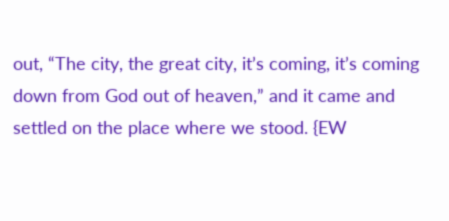out, “The city, the great city, it’s coming, it’s coming down from God out of heaven,” and it came and settled on the place where we stood. {EW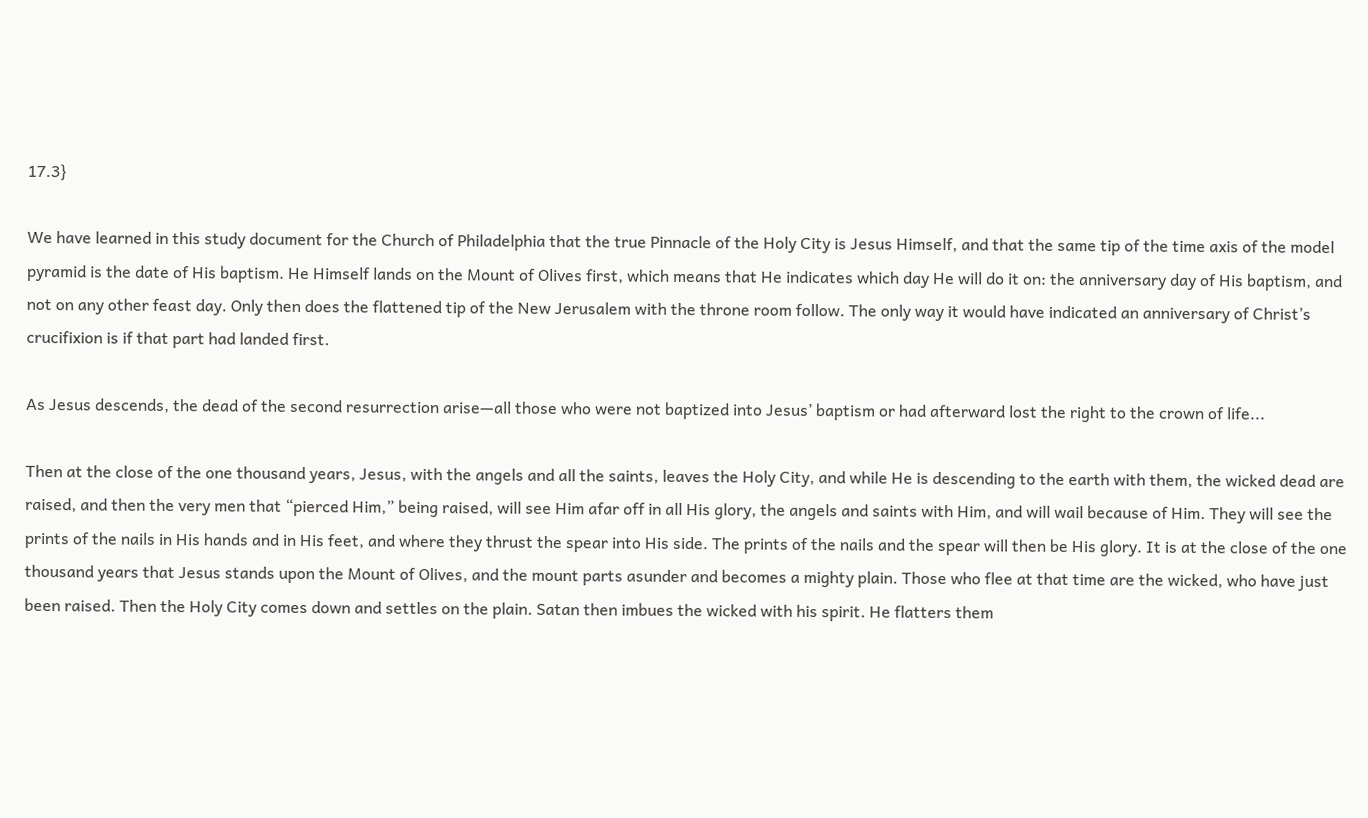17.3}

We have learned in this study document for the Church of Philadelphia that the true Pinnacle of the Holy City is Jesus Himself, and that the same tip of the time axis of the model pyramid is the date of His baptism. He Himself lands on the Mount of Olives first, which means that He indicates which day He will do it on: the anniversary day of His baptism, and not on any other feast day. Only then does the flattened tip of the New Jerusalem with the throne room follow. The only way it would have indicated an anniversary of Christ’s crucifixion is if that part had landed first.

As Jesus descends, the dead of the second resurrection arise—all those who were not baptized into Jesus’ baptism or had afterward lost the right to the crown of life...

Then at the close of the one thousand years, Jesus, with the angels and all the saints, leaves the Holy City, and while He is descending to the earth with them, the wicked dead are raised, and then the very men that “pierced Him,” being raised, will see Him afar off in all His glory, the angels and saints with Him, and will wail because of Him. They will see the prints of the nails in His hands and in His feet, and where they thrust the spear into His side. The prints of the nails and the spear will then be His glory. It is at the close of the one thousand years that Jesus stands upon the Mount of Olives, and the mount parts asunder and becomes a mighty plain. Those who flee at that time are the wicked, who have just been raised. Then the Holy City comes down and settles on the plain. Satan then imbues the wicked with his spirit. He flatters them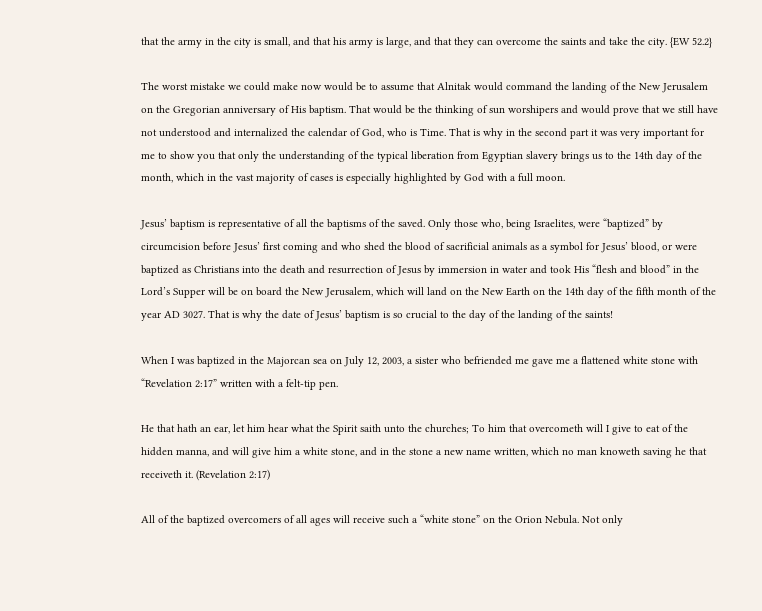that the army in the city is small, and that his army is large, and that they can overcome the saints and take the city. {EW 52.2}

The worst mistake we could make now would be to assume that Alnitak would command the landing of the New Jerusalem on the Gregorian anniversary of His baptism. That would be the thinking of sun worshipers and would prove that we still have not understood and internalized the calendar of God, who is Time. That is why in the second part it was very important for me to show you that only the understanding of the typical liberation from Egyptian slavery brings us to the 14th day of the month, which in the vast majority of cases is especially highlighted by God with a full moon.

Jesus’ baptism is representative of all the baptisms of the saved. Only those who, being Israelites, were “baptized” by circumcision before Jesus’ first coming and who shed the blood of sacrificial animals as a symbol for Jesus’ blood, or were baptized as Christians into the death and resurrection of Jesus by immersion in water and took His “flesh and blood” in the Lord’s Supper will be on board the New Jerusalem, which will land on the New Earth on the 14th day of the fifth month of the year AD 3027. That is why the date of Jesus’ baptism is so crucial to the day of the landing of the saints!

When I was baptized in the Majorcan sea on July 12, 2003, a sister who befriended me gave me a flattened white stone with “Revelation 2:17” written with a felt-tip pen.

He that hath an ear, let him hear what the Spirit saith unto the churches; To him that overcometh will I give to eat of the hidden manna, and will give him a white stone, and in the stone a new name written, which no man knoweth saving he that receiveth it. (Revelation 2:17)

All of the baptized overcomers of all ages will receive such a “white stone” on the Orion Nebula. Not only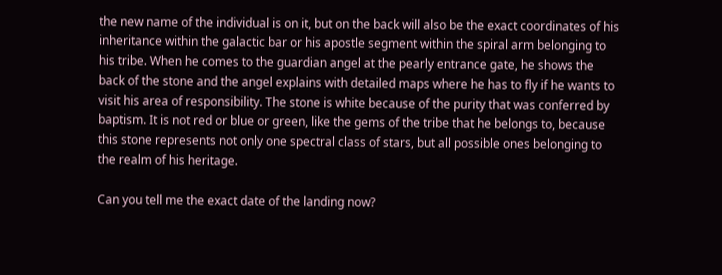the new name of the individual is on it, but on the back will also be the exact coordinates of his inheritance within the galactic bar or his apostle segment within the spiral arm belonging to his tribe. When he comes to the guardian angel at the pearly entrance gate, he shows the back of the stone and the angel explains with detailed maps where he has to fly if he wants to visit his area of responsibility. The stone is white because of the purity that was conferred by baptism. It is not red or blue or green, like the gems of the tribe that he belongs to, because this stone represents not only one spectral class of stars, but all possible ones belonging to the realm of his heritage.

Can you tell me the exact date of the landing now?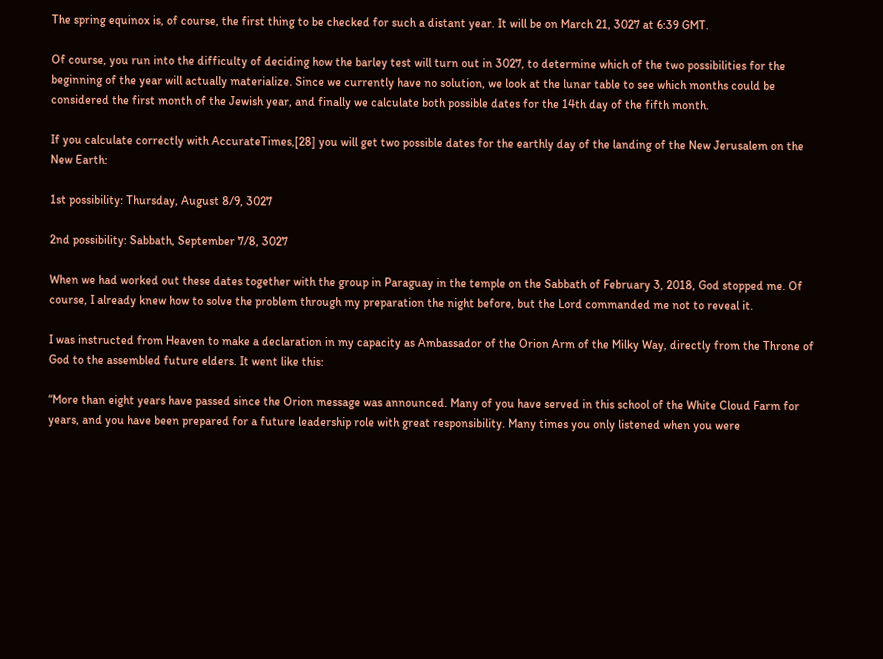The spring equinox is, of course, the first thing to be checked for such a distant year. It will be on March 21, 3027 at 6:39 GMT.

Of course, you run into the difficulty of deciding how the barley test will turn out in 3027, to determine which of the two possibilities for the beginning of the year will actually materialize. Since we currently have no solution, we look at the lunar table to see which months could be considered the first month of the Jewish year, and finally we calculate both possible dates for the 14th day of the fifth month.

If you calculate correctly with AccurateTimes,[28] you will get two possible dates for the earthly day of the landing of the New Jerusalem on the New Earth:

1st possibility: Thursday, August 8/9, 3027

2nd possibility: Sabbath, September 7/8, 3027

When we had worked out these dates together with the group in Paraguay in the temple on the Sabbath of February 3, 2018, God stopped me. Of course, I already knew how to solve the problem through my preparation the night before, but the Lord commanded me not to reveal it.

I was instructed from Heaven to make a declaration in my capacity as Ambassador of the Orion Arm of the Milky Way, directly from the Throne of God to the assembled future elders. It went like this:

“More than eight years have passed since the Orion message was announced. Many of you have served in this school of the White Cloud Farm for years, and you have been prepared for a future leadership role with great responsibility. Many times you only listened when you were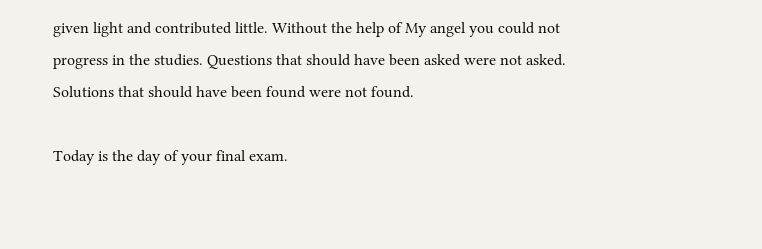given light and contributed little. Without the help of My angel you could not progress in the studies. Questions that should have been asked were not asked. Solutions that should have been found were not found.

Today is the day of your final exam.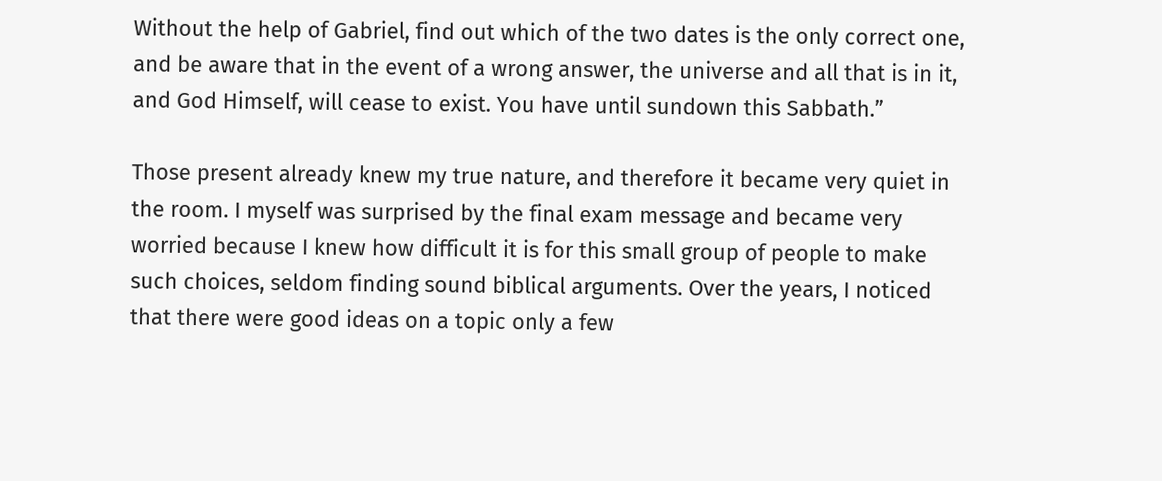Without the help of Gabriel, find out which of the two dates is the only correct one, and be aware that in the event of a wrong answer, the universe and all that is in it, and God Himself, will cease to exist. You have until sundown this Sabbath.”

Those present already knew my true nature, and therefore it became very quiet in the room. I myself was surprised by the final exam message and became very worried because I knew how difficult it is for this small group of people to make such choices, seldom finding sound biblical arguments. Over the years, I noticed that there were good ideas on a topic only a few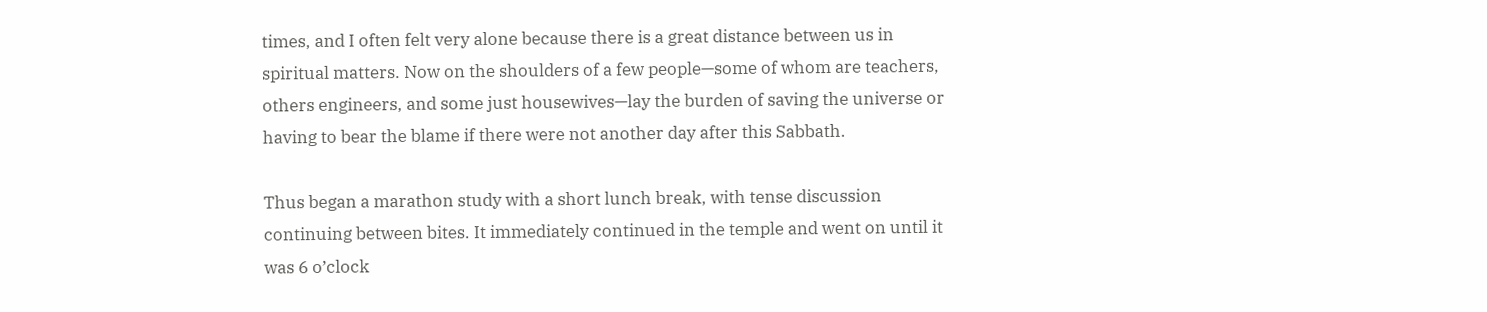times, and I often felt very alone because there is a great distance between us in spiritual matters. Now on the shoulders of a few people—some of whom are teachers, others engineers, and some just housewives—lay the burden of saving the universe or having to bear the blame if there were not another day after this Sabbath.

Thus began a marathon study with a short lunch break, with tense discussion continuing between bites. It immediately continued in the temple and went on until it was 6 o’clock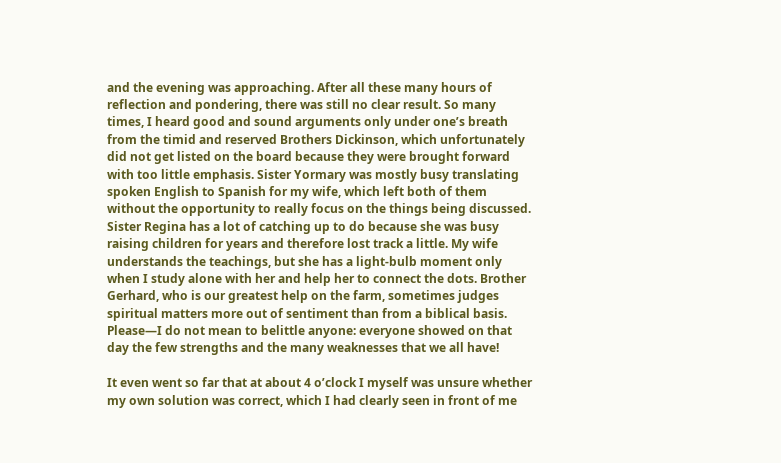and the evening was approaching. After all these many hours of reflection and pondering, there was still no clear result. So many times, I heard good and sound arguments only under one’s breath from the timid and reserved Brothers Dickinson, which unfortunately did not get listed on the board because they were brought forward with too little emphasis. Sister Yormary was mostly busy translating spoken English to Spanish for my wife, which left both of them without the opportunity to really focus on the things being discussed. Sister Regina has a lot of catching up to do because she was busy raising children for years and therefore lost track a little. My wife understands the teachings, but she has a light-bulb moment only when I study alone with her and help her to connect the dots. Brother Gerhard, who is our greatest help on the farm, sometimes judges spiritual matters more out of sentiment than from a biblical basis. Please—I do not mean to belittle anyone: everyone showed on that day the few strengths and the many weaknesses that we all have!

It even went so far that at about 4 o’clock I myself was unsure whether my own solution was correct, which I had clearly seen in front of me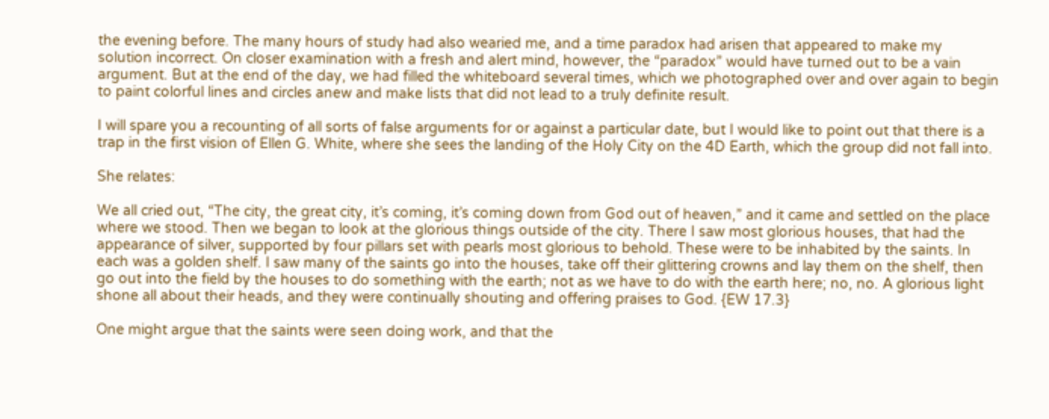the evening before. The many hours of study had also wearied me, and a time paradox had arisen that appeared to make my solution incorrect. On closer examination with a fresh and alert mind, however, the “paradox” would have turned out to be a vain argument. But at the end of the day, we had filled the whiteboard several times, which we photographed over and over again to begin to paint colorful lines and circles anew and make lists that did not lead to a truly definite result.

I will spare you a recounting of all sorts of false arguments for or against a particular date, but I would like to point out that there is a trap in the first vision of Ellen G. White, where she sees the landing of the Holy City on the 4D Earth, which the group did not fall into.

She relates:

We all cried out, “The city, the great city, it’s coming, it’s coming down from God out of heaven,” and it came and settled on the place where we stood. Then we began to look at the glorious things outside of the city. There I saw most glorious houses, that had the appearance of silver, supported by four pillars set with pearls most glorious to behold. These were to be inhabited by the saints. In each was a golden shelf. I saw many of the saints go into the houses, take off their glittering crowns and lay them on the shelf, then go out into the field by the houses to do something with the earth; not as we have to do with the earth here; no, no. A glorious light shone all about their heads, and they were continually shouting and offering praises to God. {EW 17.3}

One might argue that the saints were seen doing work, and that the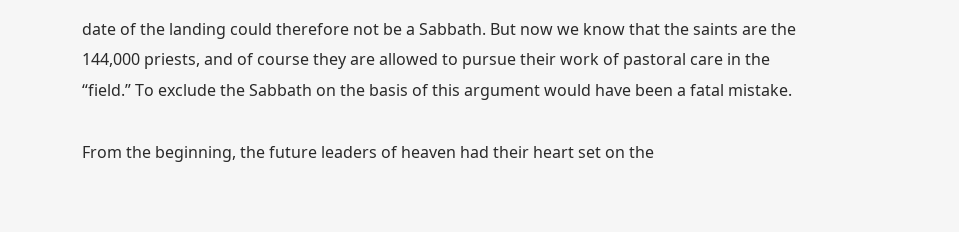date of the landing could therefore not be a Sabbath. But now we know that the saints are the 144,000 priests, and of course they are allowed to pursue their work of pastoral care in the “field.” To exclude the Sabbath on the basis of this argument would have been a fatal mistake.

From the beginning, the future leaders of heaven had their heart set on the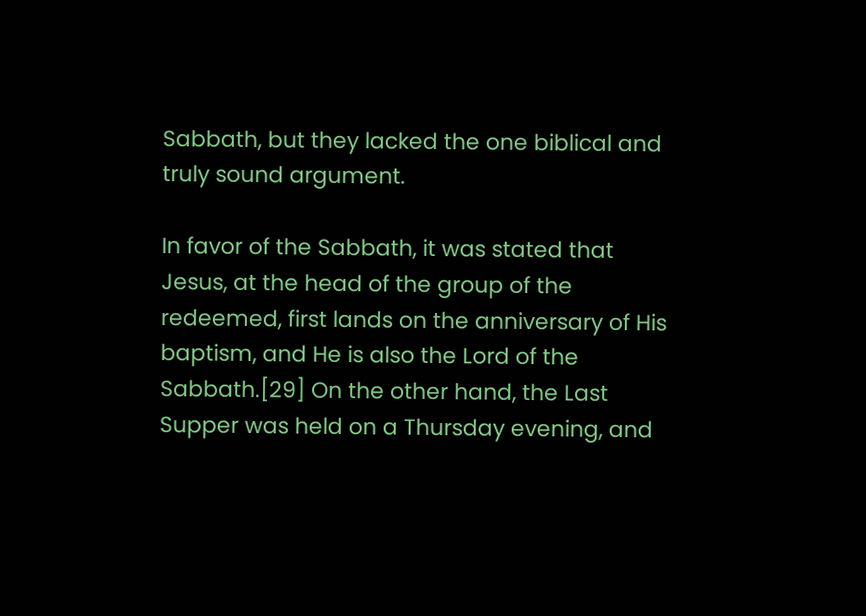Sabbath, but they lacked the one biblical and truly sound argument.

In favor of the Sabbath, it was stated that Jesus, at the head of the group of the redeemed, first lands on the anniversary of His baptism, and He is also the Lord of the Sabbath.[29] On the other hand, the Last Supper was held on a Thursday evening, and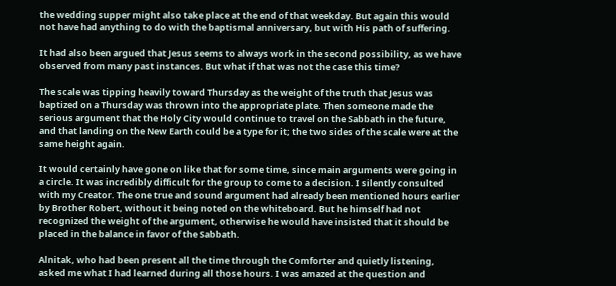the wedding supper might also take place at the end of that weekday. But again this would not have had anything to do with the baptismal anniversary, but with His path of suffering.

It had also been argued that Jesus seems to always work in the second possibility, as we have observed from many past instances. But what if that was not the case this time?

The scale was tipping heavily toward Thursday as the weight of the truth that Jesus was baptized on a Thursday was thrown into the appropriate plate. Then someone made the serious argument that the Holy City would continue to travel on the Sabbath in the future, and that landing on the New Earth could be a type for it; the two sides of the scale were at the same height again.

It would certainly have gone on like that for some time, since main arguments were going in a circle. It was incredibly difficult for the group to come to a decision. I silently consulted with my Creator. The one true and sound argument had already been mentioned hours earlier by Brother Robert, without it being noted on the whiteboard. But he himself had not recognized the weight of the argument, otherwise he would have insisted that it should be placed in the balance in favor of the Sabbath.

Alnitak, who had been present all the time through the Comforter and quietly listening, asked me what I had learned during all those hours. I was amazed at the question and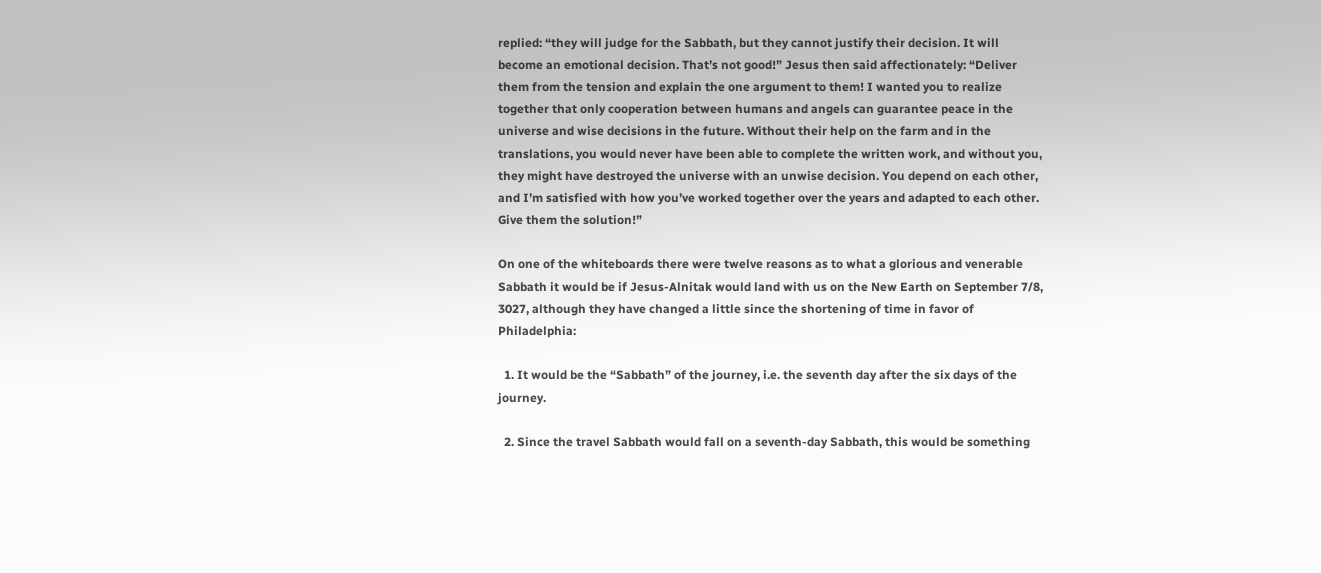replied: “they will judge for the Sabbath, but they cannot justify their decision. It will become an emotional decision. That’s not good!” Jesus then said affectionately: “Deliver them from the tension and explain the one argument to them! I wanted you to realize together that only cooperation between humans and angels can guarantee peace in the universe and wise decisions in the future. Without their help on the farm and in the translations, you would never have been able to complete the written work, and without you, they might have destroyed the universe with an unwise decision. You depend on each other, and I’m satisfied with how you’ve worked together over the years and adapted to each other. Give them the solution!”

On one of the whiteboards there were twelve reasons as to what a glorious and venerable Sabbath it would be if Jesus-Alnitak would land with us on the New Earth on September 7/8, 3027, although they have changed a little since the shortening of time in favor of Philadelphia:

  1. It would be the “Sabbath” of the journey, i.e. the seventh day after the six days of the journey.

  2. Since the travel Sabbath would fall on a seventh-day Sabbath, this would be something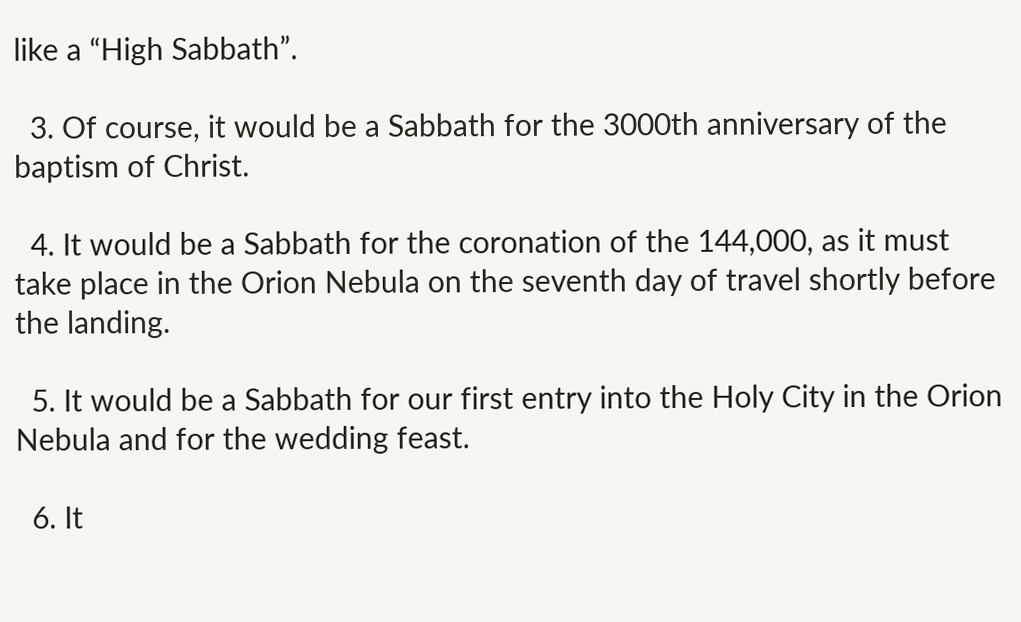like a “High Sabbath”.

  3. Of course, it would be a Sabbath for the 3000th anniversary of the baptism of Christ.

  4. It would be a Sabbath for the coronation of the 144,000, as it must take place in the Orion Nebula on the seventh day of travel shortly before the landing.

  5. It would be a Sabbath for our first entry into the Holy City in the Orion Nebula and for the wedding feast.

  6. It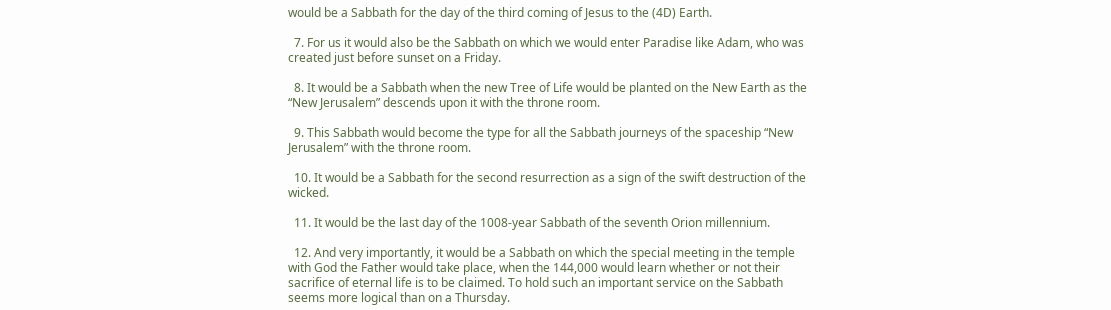would be a Sabbath for the day of the third coming of Jesus to the (4D) Earth.

  7. For us it would also be the Sabbath on which we would enter Paradise like Adam, who was created just before sunset on a Friday.

  8. It would be a Sabbath when the new Tree of Life would be planted on the New Earth as the “New Jerusalem” descends upon it with the throne room.

  9. This Sabbath would become the type for all the Sabbath journeys of the spaceship “New Jerusalem” with the throne room.

  10. It would be a Sabbath for the second resurrection as a sign of the swift destruction of the wicked.

  11. It would be the last day of the 1008-year Sabbath of the seventh Orion millennium.

  12. And very importantly, it would be a Sabbath on which the special meeting in the temple with God the Father would take place, when the 144,000 would learn whether or not their sacrifice of eternal life is to be claimed. To hold such an important service on the Sabbath seems more logical than on a Thursday.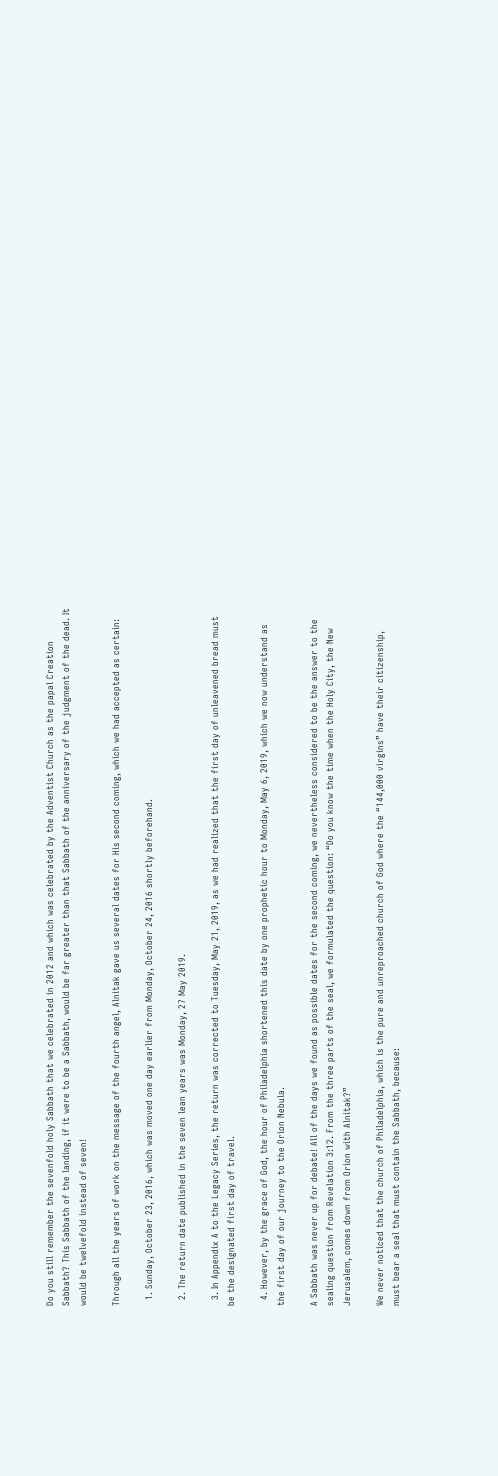Do you still remember the sevenfold holy Sabbath that we celebrated in 2012 and which was celebrated by the Adventist Church as the papal Creation Sabbath? This Sabbath of the landing, if it were to be a Sabbath, would be far greater than that Sabbath of the anniversary of the judgment of the dead. It would be twelvefold instead of seven!

Through all the years of work on the message of the fourth angel, Alnitak gave us several dates for His second coming, which we had accepted as certain:

  1. Sunday, October 23, 2016, which was moved one day earlier from Monday, October 24, 2016 shortly beforehand.

  2. The return date published in the seven lean years was Monday, 27 May 2019.

  3. In Appendix A to the Legacy Series, the return was corrected to Tuesday, May 21, 2019, as we had realized that the first day of unleavened bread must be the designated first day of travel.

  4. However, by the grace of God, the hour of Philadelphia shortened this date by one prophetic hour to Monday, May 6, 2019, which we now understand as the first day of our journey to the Orion Nebula.

A Sabbath was never up for debate! All of the days we found as possible dates for the second coming, we nevertheless considered to be the answer to the sealing question from Revelation 3:12. From the three parts of the seal, we formulated the question: “Do you know the time when the Holy City, the New Jerusalem, comes down from Orion with Alnitak?”

We never noticed that the church of Philadelphia, which is the pure and unreproached church of God where the “144,000 virgins” have their citizenship, must bear a seal that must contain the Sabbath, because: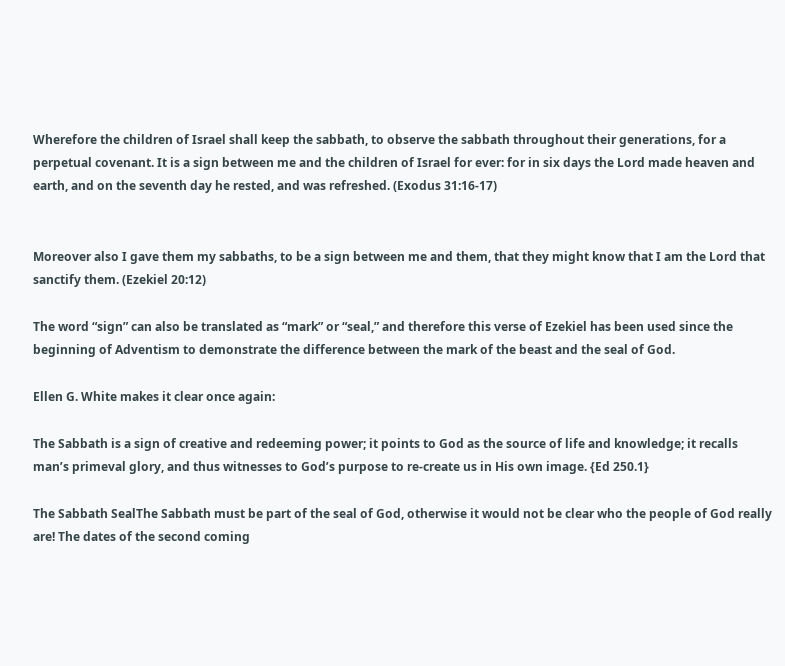Wherefore the children of Israel shall keep the sabbath, to observe the sabbath throughout their generations, for a perpetual covenant. It is a sign between me and the children of Israel for ever: for in six days the Lord made heaven and earth, and on the seventh day he rested, and was refreshed. (Exodus 31:16-17)


Moreover also I gave them my sabbaths, to be a sign between me and them, that they might know that I am the Lord that sanctify them. (Ezekiel 20:12)

The word “sign” can also be translated as “mark” or “seal,” and therefore this verse of Ezekiel has been used since the beginning of Adventism to demonstrate the difference between the mark of the beast and the seal of God.

Ellen G. White makes it clear once again:

The Sabbath is a sign of creative and redeeming power; it points to God as the source of life and knowledge; it recalls man’s primeval glory, and thus witnesses to God’s purpose to re-create us in His own image. {Ed 250.1}

The Sabbath SealThe Sabbath must be part of the seal of God, otherwise it would not be clear who the people of God really are! The dates of the second coming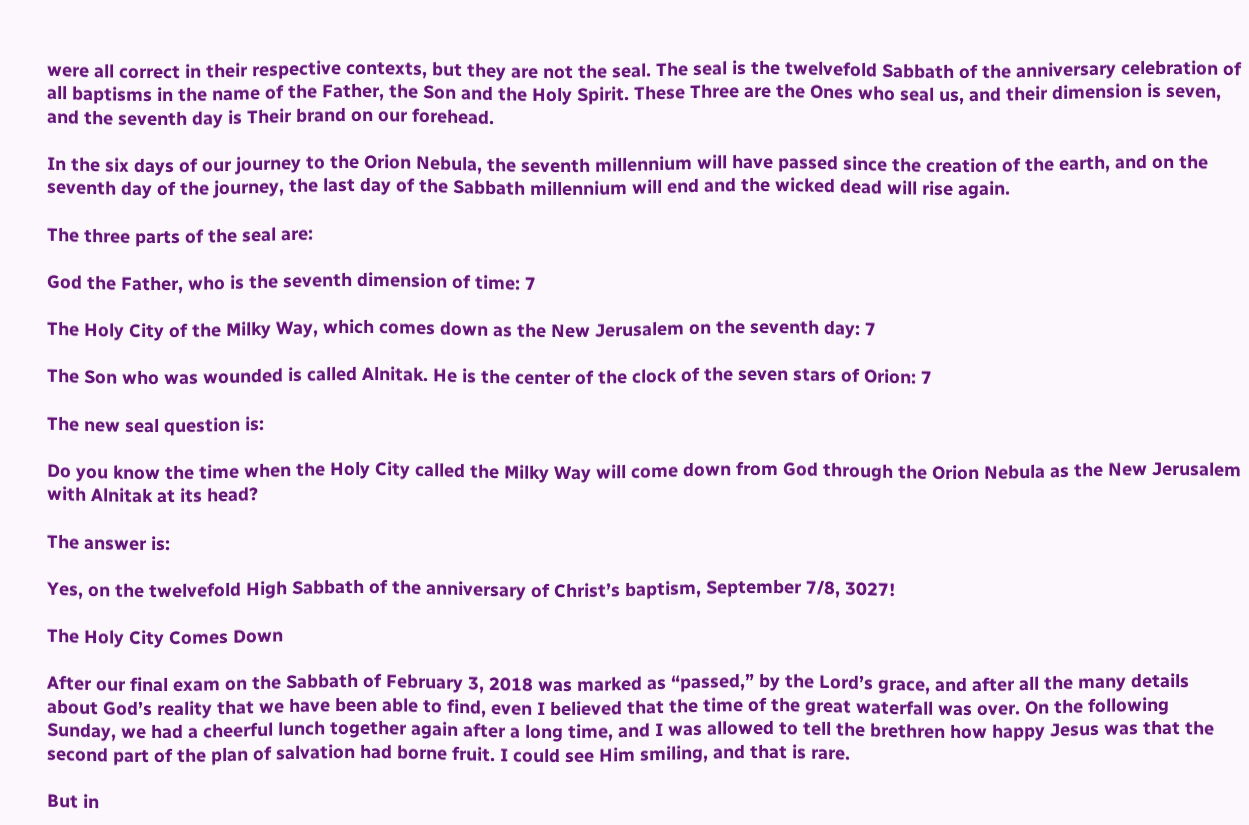were all correct in their respective contexts, but they are not the seal. The seal is the twelvefold Sabbath of the anniversary celebration of all baptisms in the name of the Father, the Son and the Holy Spirit. These Three are the Ones who seal us, and their dimension is seven, and the seventh day is Their brand on our forehead.

In the six days of our journey to the Orion Nebula, the seventh millennium will have passed since the creation of the earth, and on the seventh day of the journey, the last day of the Sabbath millennium will end and the wicked dead will rise again.

The three parts of the seal are:

God the Father, who is the seventh dimension of time: 7

The Holy City of the Milky Way, which comes down as the New Jerusalem on the seventh day: 7

The Son who was wounded is called Alnitak. He is the center of the clock of the seven stars of Orion: 7

The new seal question is:

Do you know the time when the Holy City called the Milky Way will come down from God through the Orion Nebula as the New Jerusalem with Alnitak at its head?

The answer is:

Yes, on the twelvefold High Sabbath of the anniversary of Christ’s baptism, September 7/8, 3027!

The Holy City Comes Down

After our final exam on the Sabbath of February 3, 2018 was marked as “passed,” by the Lord’s grace, and after all the many details about God’s reality that we have been able to find, even I believed that the time of the great waterfall was over. On the following Sunday, we had a cheerful lunch together again after a long time, and I was allowed to tell the brethren how happy Jesus was that the second part of the plan of salvation had borne fruit. I could see Him smiling, and that is rare.

But in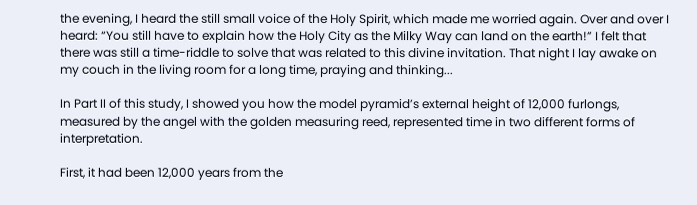the evening, I heard the still small voice of the Holy Spirit, which made me worried again. Over and over I heard: “You still have to explain how the Holy City as the Milky Way can land on the earth!” I felt that there was still a time-riddle to solve that was related to this divine invitation. That night I lay awake on my couch in the living room for a long time, praying and thinking...

In Part II of this study, I showed you how the model pyramid’s external height of 12,000 furlongs, measured by the angel with the golden measuring reed, represented time in two different forms of interpretation.

First, it had been 12,000 years from the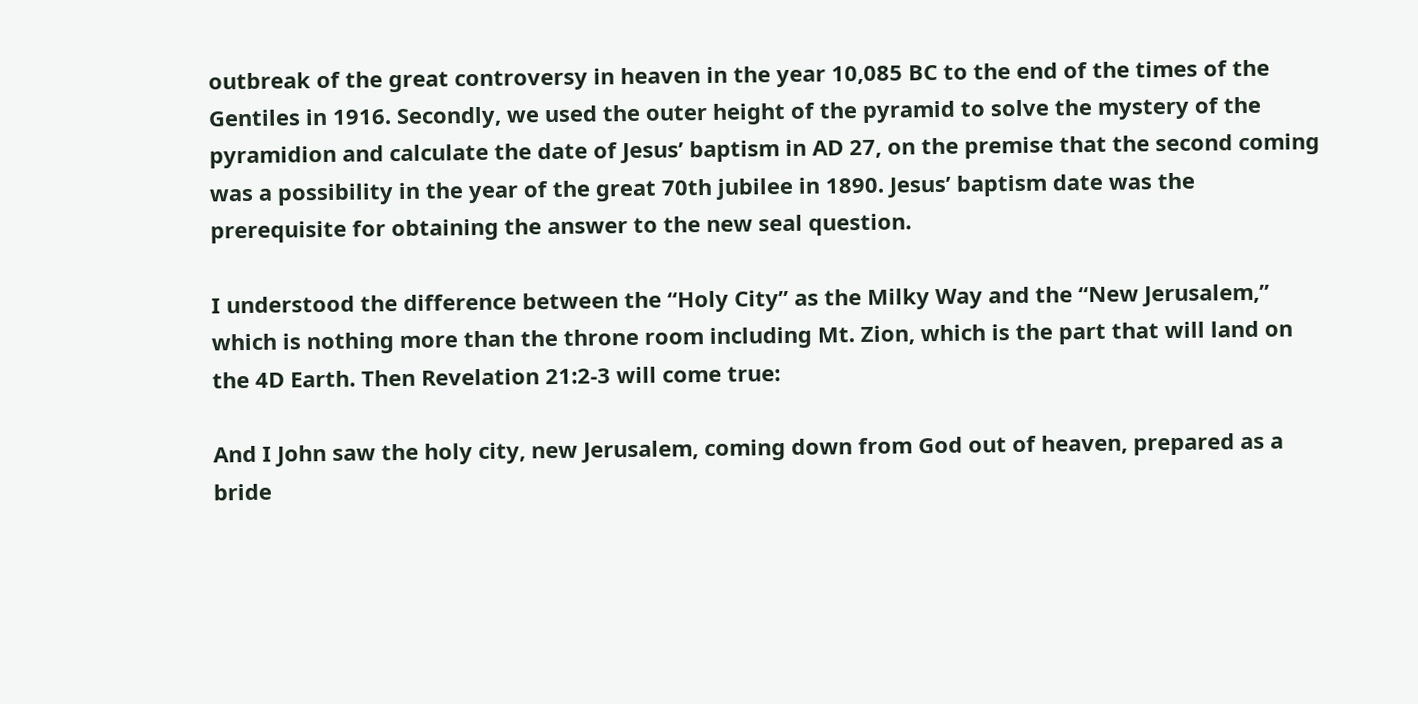outbreak of the great controversy in heaven in the year 10,085 BC to the end of the times of the Gentiles in 1916. Secondly, we used the outer height of the pyramid to solve the mystery of the pyramidion and calculate the date of Jesus’ baptism in AD 27, on the premise that the second coming was a possibility in the year of the great 70th jubilee in 1890. Jesus’ baptism date was the prerequisite for obtaining the answer to the new seal question.

I understood the difference between the “Holy City” as the Milky Way and the “New Jerusalem,” which is nothing more than the throne room including Mt. Zion, which is the part that will land on the 4D Earth. Then Revelation 21:2-3 will come true:

And I John saw the holy city, new Jerusalem, coming down from God out of heaven, prepared as a bride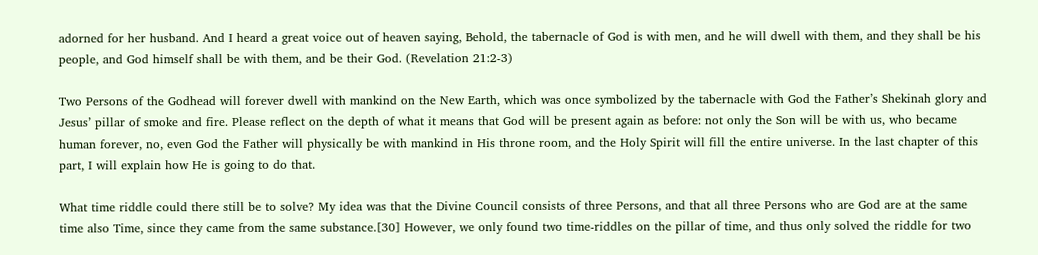adorned for her husband. And I heard a great voice out of heaven saying, Behold, the tabernacle of God is with men, and he will dwell with them, and they shall be his people, and God himself shall be with them, and be their God. (Revelation 21:2-3)

Two Persons of the Godhead will forever dwell with mankind on the New Earth, which was once symbolized by the tabernacle with God the Father’s Shekinah glory and Jesus’ pillar of smoke and fire. Please reflect on the depth of what it means that God will be present again as before: not only the Son will be with us, who became human forever, no, even God the Father will physically be with mankind in His throne room, and the Holy Spirit will fill the entire universe. In the last chapter of this part, I will explain how He is going to do that.

What time riddle could there still be to solve? My idea was that the Divine Council consists of three Persons, and that all three Persons who are God are at the same time also Time, since they came from the same substance.[30] However, we only found two time-riddles on the pillar of time, and thus only solved the riddle for two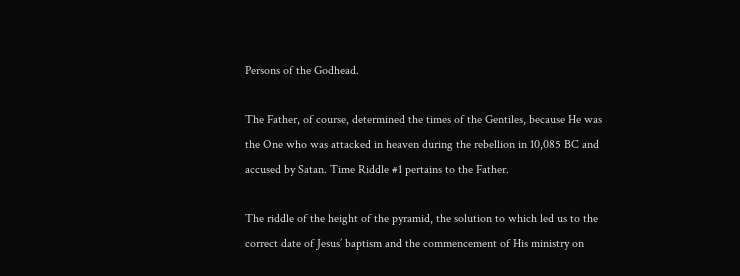Persons of the Godhead.

The Father, of course, determined the times of the Gentiles, because He was the One who was attacked in heaven during the rebellion in 10,085 BC and accused by Satan. Time Riddle #1 pertains to the Father.

The riddle of the height of the pyramid, the solution to which led us to the correct date of Jesus’ baptism and the commencement of His ministry on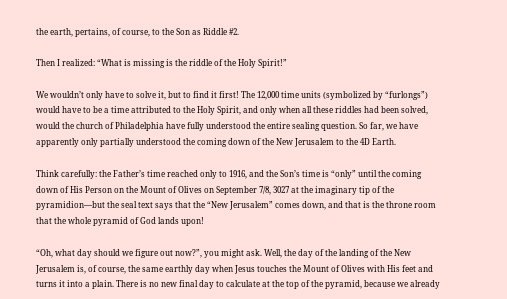the earth, pertains, of course, to the Son as Riddle #2.

Then I realized: “What is missing is the riddle of the Holy Spirit!”

We wouldn’t only have to solve it, but to find it first! The 12,000 time units (symbolized by “furlongs”) would have to be a time attributed to the Holy Spirit, and only when all these riddles had been solved, would the church of Philadelphia have fully understood the entire sealing question. So far, we have apparently only partially understood the coming down of the New Jerusalem to the 4D Earth.

Think carefully: the Father’s time reached only to 1916, and the Son’s time is “only” until the coming down of His Person on the Mount of Olives on September 7/8, 3027 at the imaginary tip of the pyramidion—but the seal text says that the “New Jerusalem” comes down, and that is the throne room that the whole pyramid of God lands upon!

“Oh, what day should we figure out now?”, you might ask. Well, the day of the landing of the New Jerusalem is, of course, the same earthly day when Jesus touches the Mount of Olives with His feet and turns it into a plain. There is no new final day to calculate at the top of the pyramid, because we already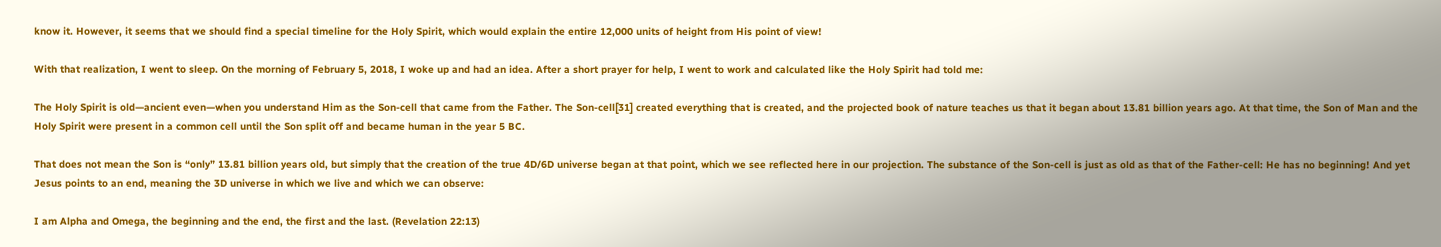know it. However, it seems that we should find a special timeline for the Holy Spirit, which would explain the entire 12,000 units of height from His point of view!

With that realization, I went to sleep. On the morning of February 5, 2018, I woke up and had an idea. After a short prayer for help, I went to work and calculated like the Holy Spirit had told me:

The Holy Spirit is old—ancient even—when you understand Him as the Son-cell that came from the Father. The Son-cell[31] created everything that is created, and the projected book of nature teaches us that it began about 13.81 billion years ago. At that time, the Son of Man and the Holy Spirit were present in a common cell until the Son split off and became human in the year 5 BC.

That does not mean the Son is “only” 13.81 billion years old, but simply that the creation of the true 4D/6D universe began at that point, which we see reflected here in our projection. The substance of the Son-cell is just as old as that of the Father-cell: He has no beginning! And yet Jesus points to an end, meaning the 3D universe in which we live and which we can observe:

I am Alpha and Omega, the beginning and the end, the first and the last. (Revelation 22:13)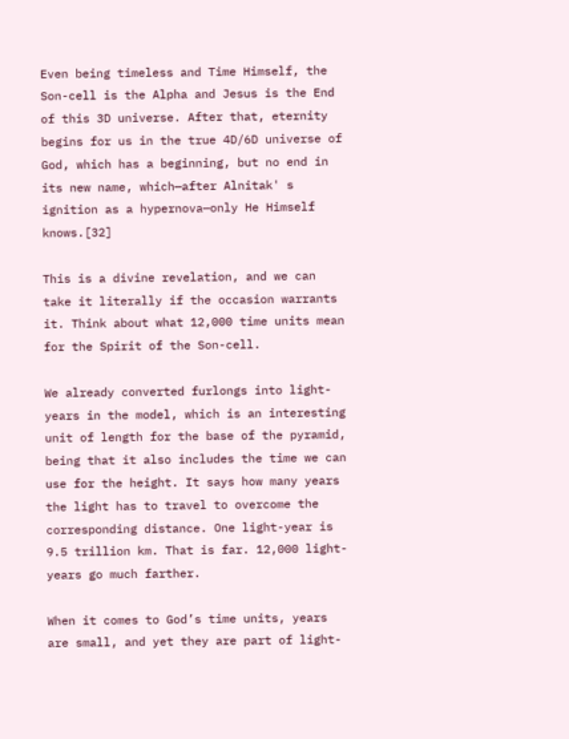Even being timeless and Time Himself, the Son-cell is the Alpha and Jesus is the End of this 3D universe. After that, eternity begins for us in the true 4D/6D universe of God, which has a beginning, but no end in its new name, which—after Alnitak' s ignition as a hypernova—only He Himself knows.[32]

This is a divine revelation, and we can take it literally if the occasion warrants it. Think about what 12,000 time units mean for the Spirit of the Son-cell.

We already converted furlongs into light-years in the model, which is an interesting unit of length for the base of the pyramid, being that it also includes the time we can use for the height. It says how many years the light has to travel to overcome the corresponding distance. One light-year is 9.5 trillion km. That is far. 12,000 light-years go much farther.

When it comes to God’s time units, years are small, and yet they are part of light-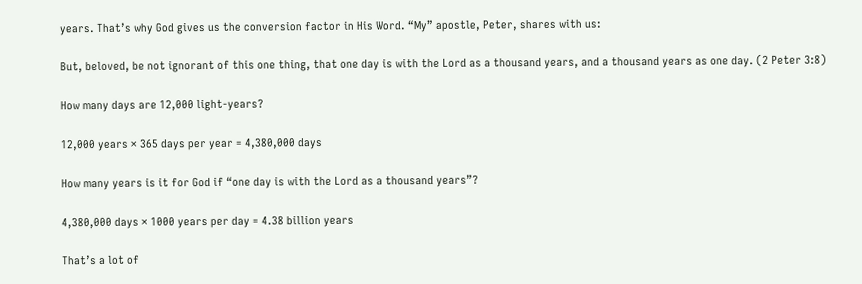years. That’s why God gives us the conversion factor in His Word. “My” apostle, Peter, shares with us:

But, beloved, be not ignorant of this one thing, that one day is with the Lord as a thousand years, and a thousand years as one day. (2 Peter 3:8)

How many days are 12,000 light-years?

12,000 years × 365 days per year = 4,380,000 days

How many years is it for God if “one day is with the Lord as a thousand years”?

4,380,000 days × 1000 years per day = 4.38 billion years

That’s a lot of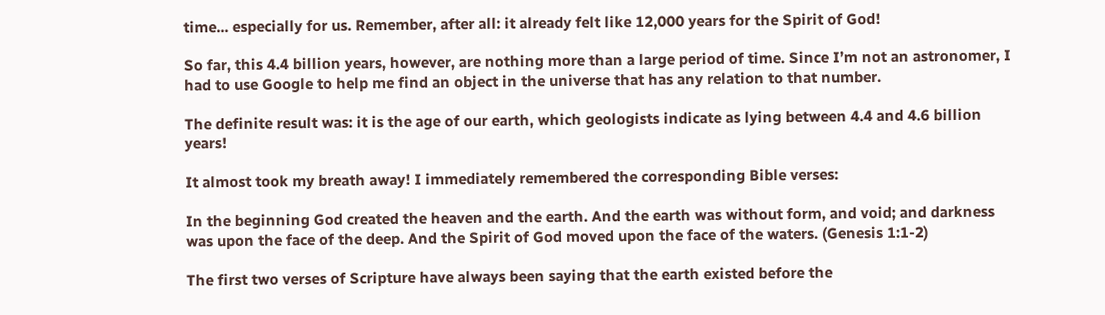time... especially for us. Remember, after all: it already felt like 12,000 years for the Spirit of God!

So far, this 4.4 billion years, however, are nothing more than a large period of time. Since I’m not an astronomer, I had to use Google to help me find an object in the universe that has any relation to that number.

The definite result was: it is the age of our earth, which geologists indicate as lying between 4.4 and 4.6 billion years!

It almost took my breath away! I immediately remembered the corresponding Bible verses:

In the beginning God created the heaven and the earth. And the earth was without form, and void; and darkness was upon the face of the deep. And the Spirit of God moved upon the face of the waters. (Genesis 1:1-2)

The first two verses of Scripture have always been saying that the earth existed before the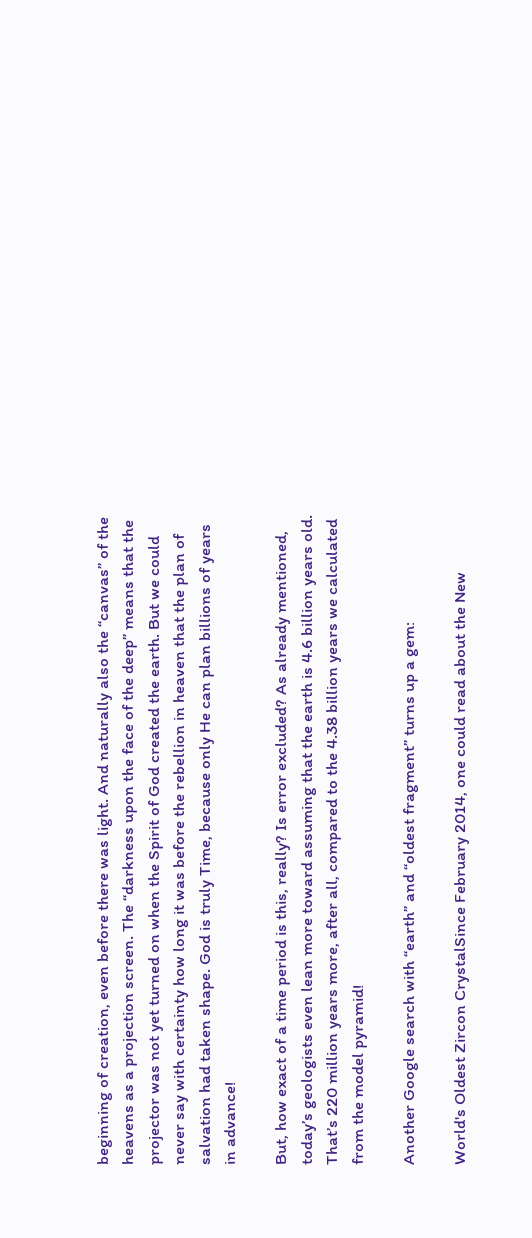beginning of creation, even before there was light. And naturally also the “canvas” of the heavens as a projection screen. The “darkness upon the face of the deep” means that the projector was not yet turned on when the Spirit of God created the earth. But we could never say with certainty how long it was before the rebellion in heaven that the plan of salvation had taken shape. God is truly Time, because only He can plan billions of years in advance!

But, how exact of a time period is this, really? Is error excluded? As already mentioned, today’s geologists even lean more toward assuming that the earth is 4.6 billion years old. That’s 220 million years more, after all, compared to the 4.38 billion years we calculated from the model pyramid!

Another Google search with “earth” and “oldest fragment” turns up a gem:

World's Oldest Zircon CrystalSince February 2014, one could read about the New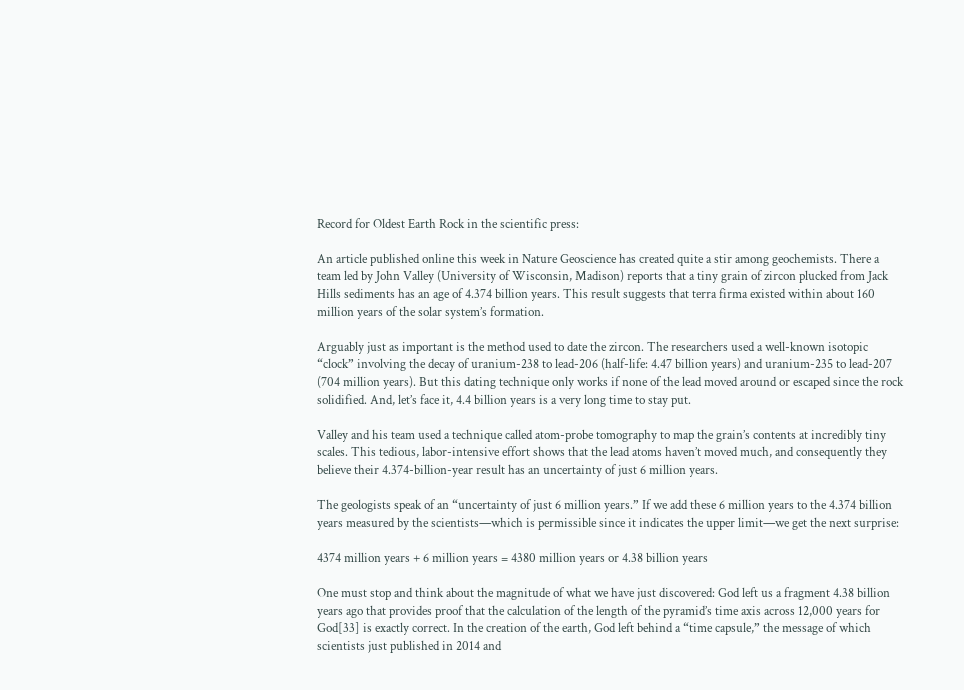Record for Oldest Earth Rock in the scientific press:

An article published online this week in Nature Geoscience has created quite a stir among geochemists. There a team led by John Valley (University of Wisconsin, Madison) reports that a tiny grain of zircon plucked from Jack Hills sediments has an age of 4.374 billion years. This result suggests that terra firma existed within about 160 million years of the solar system’s formation.

Arguably just as important is the method used to date the zircon. The researchers used a well-known isotopic “clock” involving the decay of uranium-238 to lead-206 (half-life: 4.47 billion years) and uranium-235 to lead-207 (704 million years). But this dating technique only works if none of the lead moved around or escaped since the rock solidified. And, let’s face it, 4.4 billion years is a very long time to stay put.

Valley and his team used a technique called atom-probe tomography to map the grain’s contents at incredibly tiny scales. This tedious, labor-intensive effort shows that the lead atoms haven’t moved much, and consequently they believe their 4.374-billion-year result has an uncertainty of just 6 million years.

The geologists speak of an “uncertainty of just 6 million years.” If we add these 6 million years to the 4.374 billion years measured by the scientists—which is permissible since it indicates the upper limit—we get the next surprise:

4374 million years + 6 million years = 4380 million years or 4.38 billion years

One must stop and think about the magnitude of what we have just discovered: God left us a fragment 4.38 billion years ago that provides proof that the calculation of the length of the pyramid’s time axis across 12,000 years for God[33] is exactly correct. In the creation of the earth, God left behind a “time capsule,” the message of which scientists just published in 2014 and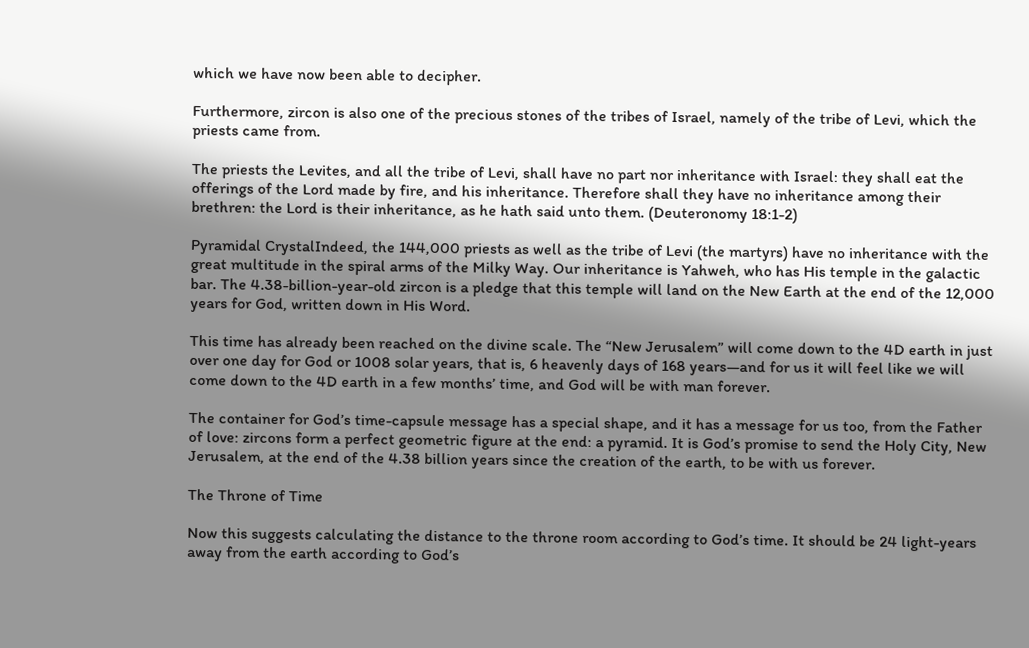which we have now been able to decipher.

Furthermore, zircon is also one of the precious stones of the tribes of Israel, namely of the tribe of Levi, which the priests came from.

The priests the Levites, and all the tribe of Levi, shall have no part nor inheritance with Israel: they shall eat the offerings of the Lord made by fire, and his inheritance. Therefore shall they have no inheritance among their brethren: the Lord is their inheritance, as he hath said unto them. (Deuteronomy 18:1-2)

Pyramidal CrystalIndeed, the 144,000 priests as well as the tribe of Levi (the martyrs) have no inheritance with the great multitude in the spiral arms of the Milky Way. Our inheritance is Yahweh, who has His temple in the galactic bar. The 4.38-billion-year-old zircon is a pledge that this temple will land on the New Earth at the end of the 12,000 years for God, written down in His Word.

This time has already been reached on the divine scale. The “New Jerusalem” will come down to the 4D earth in just over one day for God or 1008 solar years, that is, 6 heavenly days of 168 years—and for us it will feel like we will come down to the 4D earth in a few months’ time, and God will be with man forever.

The container for God’s time-capsule message has a special shape, and it has a message for us too, from the Father of love: zircons form a perfect geometric figure at the end: a pyramid. It is God’s promise to send the Holy City, New Jerusalem, at the end of the 4.38 billion years since the creation of the earth, to be with us forever.

The Throne of Time

Now this suggests calculating the distance to the throne room according to God’s time. It should be 24 light-years away from the earth according to God’s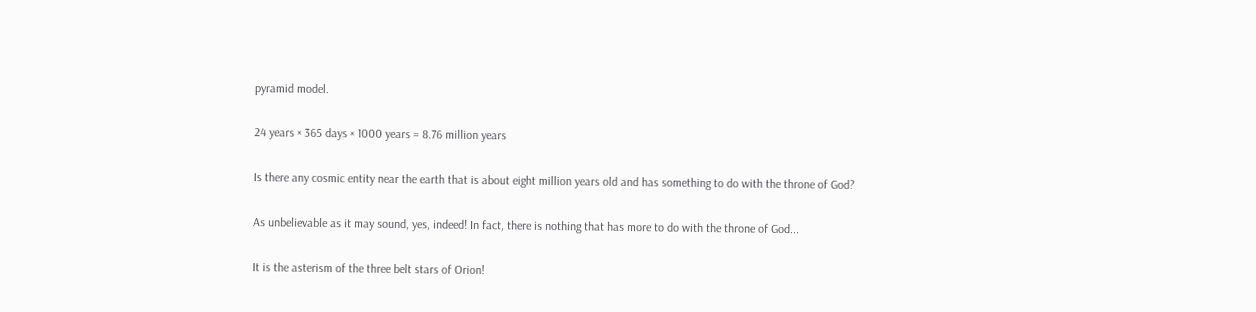pyramid model.

24 years × 365 days × 1000 years = 8.76 million years

Is there any cosmic entity near the earth that is about eight million years old and has something to do with the throne of God?

As unbelievable as it may sound, yes, indeed! In fact, there is nothing that has more to do with the throne of God...

It is the asterism of the three belt stars of Orion!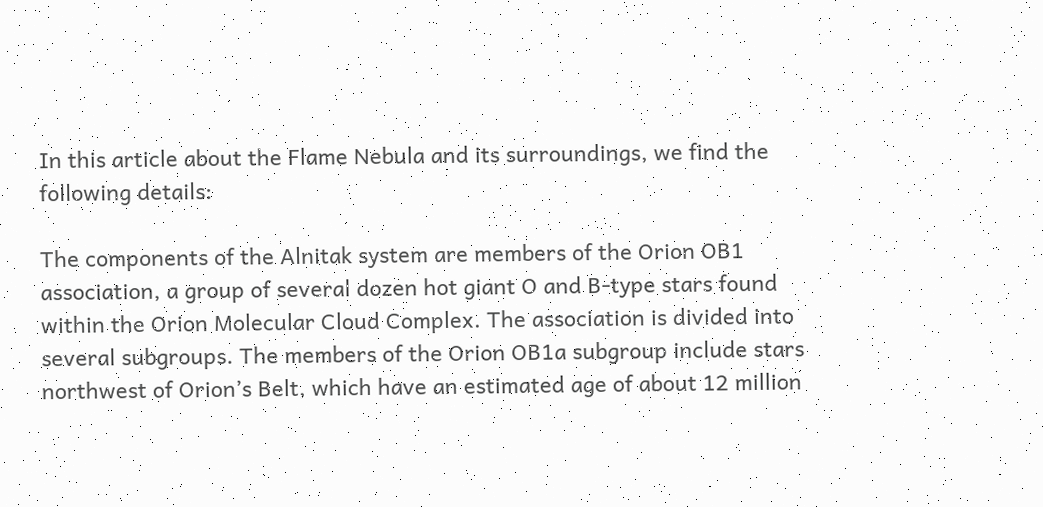In this article about the Flame Nebula and its surroundings, we find the following details:

The components of the Alnitak system are members of the Orion OB1 association, a group of several dozen hot giant O and B-type stars found within the Orion Molecular Cloud Complex. The association is divided into several subgroups. The members of the Orion OB1a subgroup include stars northwest of Orion’s Belt, which have an estimated age of about 12 million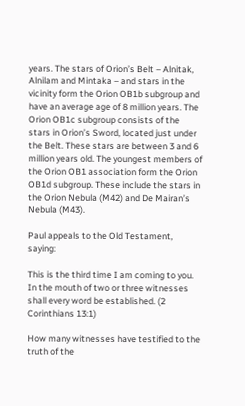years. The stars of Orion’s Belt – Alnitak, Alnilam and Mintaka – and stars in the vicinity form the Orion OB1b subgroup and have an average age of 8 million years. The Orion OB1c subgroup consists of the stars in Orion’s Sword, located just under the Belt. These stars are between 3 and 6 million years old. The youngest members of the Orion OB1 association form the Orion OB1d subgroup. These include the stars in the Orion Nebula (M42) and De Mairan’s Nebula (M43).

Paul appeals to the Old Testament, saying:

This is the third time I am coming to you. In the mouth of two or three witnesses shall every word be established. (2 Corinthians 13:1)

How many witnesses have testified to the truth of the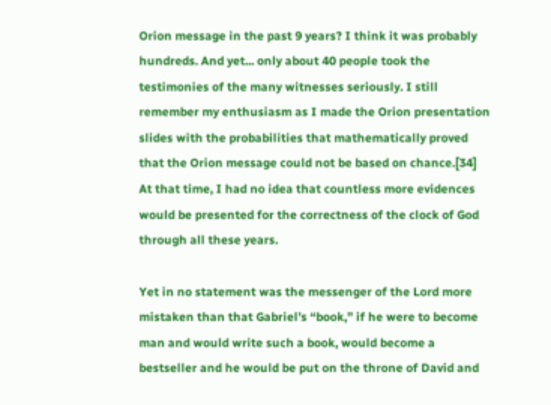Orion message in the past 9 years? I think it was probably hundreds. And yet... only about 40 people took the testimonies of the many witnesses seriously. I still remember my enthusiasm as I made the Orion presentation slides with the probabilities that mathematically proved that the Orion message could not be based on chance.[34] At that time, I had no idea that countless more evidences would be presented for the correctness of the clock of God through all these years.

Yet in no statement was the messenger of the Lord more mistaken than that Gabriel’s “book,” if he were to become man and would write such a book, would become a bestseller and he would be put on the throne of David and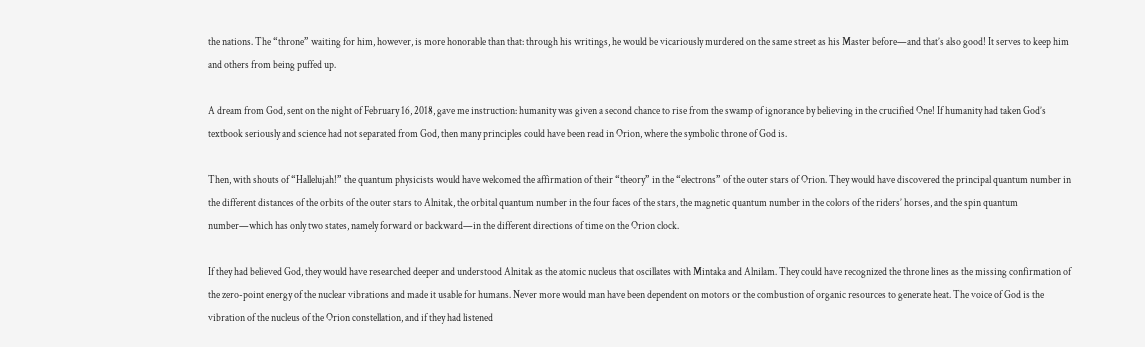the nations. The “throne” waiting for him, however, is more honorable than that: through his writings, he would be vicariously murdered on the same street as his Master before—and that’s also good! It serves to keep him and others from being puffed up.

A dream from God, sent on the night of February 16, 2018, gave me instruction: humanity was given a second chance to rise from the swamp of ignorance by believing in the crucified One! If humanity had taken God’s textbook seriously and science had not separated from God, then many principles could have been read in Orion, where the symbolic throne of God is.

Then, with shouts of “Hallelujah!” the quantum physicists would have welcomed the affirmation of their “theory” in the “electrons” of the outer stars of Orion. They would have discovered the principal quantum number in the different distances of the orbits of the outer stars to Alnitak, the orbital quantum number in the four faces of the stars, the magnetic quantum number in the colors of the riders’ horses, and the spin quantum number—which has only two states, namely forward or backward—in the different directions of time on the Orion clock.

If they had believed God, they would have researched deeper and understood Alnitak as the atomic nucleus that oscillates with Mintaka and Alnilam. They could have recognized the throne lines as the missing confirmation of the zero-point energy of the nuclear vibrations and made it usable for humans. Never more would man have been dependent on motors or the combustion of organic resources to generate heat. The voice of God is the vibration of the nucleus of the Orion constellation, and if they had listened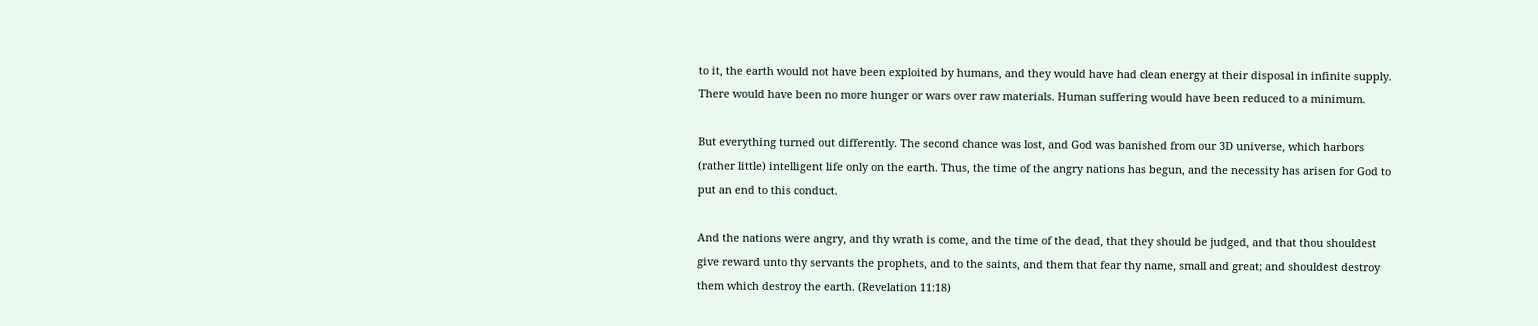to it, the earth would not have been exploited by humans, and they would have had clean energy at their disposal in infinite supply. There would have been no more hunger or wars over raw materials. Human suffering would have been reduced to a minimum.

But everything turned out differently. The second chance was lost, and God was banished from our 3D universe, which harbors (rather little) intelligent life only on the earth. Thus, the time of the angry nations has begun, and the necessity has arisen for God to put an end to this conduct.

And the nations were angry, and thy wrath is come, and the time of the dead, that they should be judged, and that thou shouldest give reward unto thy servants the prophets, and to the saints, and them that fear thy name, small and great; and shouldest destroy them which destroy the earth. (Revelation 11:18)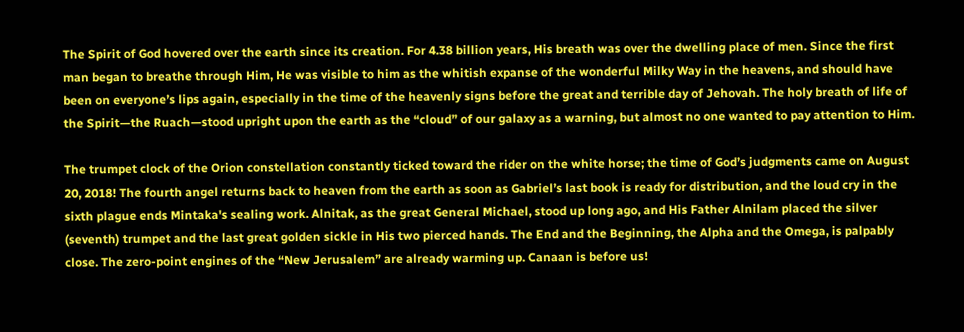The Spirit of God hovered over the earth since its creation. For 4.38 billion years, His breath was over the dwelling place of men. Since the first man began to breathe through Him, He was visible to him as the whitish expanse of the wonderful Milky Way in the heavens, and should have been on everyone’s lips again, especially in the time of the heavenly signs before the great and terrible day of Jehovah. The holy breath of life of the Spirit—the Ruach—stood upright upon the earth as the “cloud” of our galaxy as a warning, but almost no one wanted to pay attention to Him.

The trumpet clock of the Orion constellation constantly ticked toward the rider on the white horse; the time of God’s judgments came on August 20, 2018! The fourth angel returns back to heaven from the earth as soon as Gabriel’s last book is ready for distribution, and the loud cry in the sixth plague ends Mintaka's sealing work. Alnitak, as the great General Michael, stood up long ago, and His Father Alnilam placed the silver (seventh) trumpet and the last great golden sickle in His two pierced hands. The End and the Beginning, the Alpha and the Omega, is palpably close. The zero-point engines of the “New Jerusalem” are already warming up. Canaan is before us!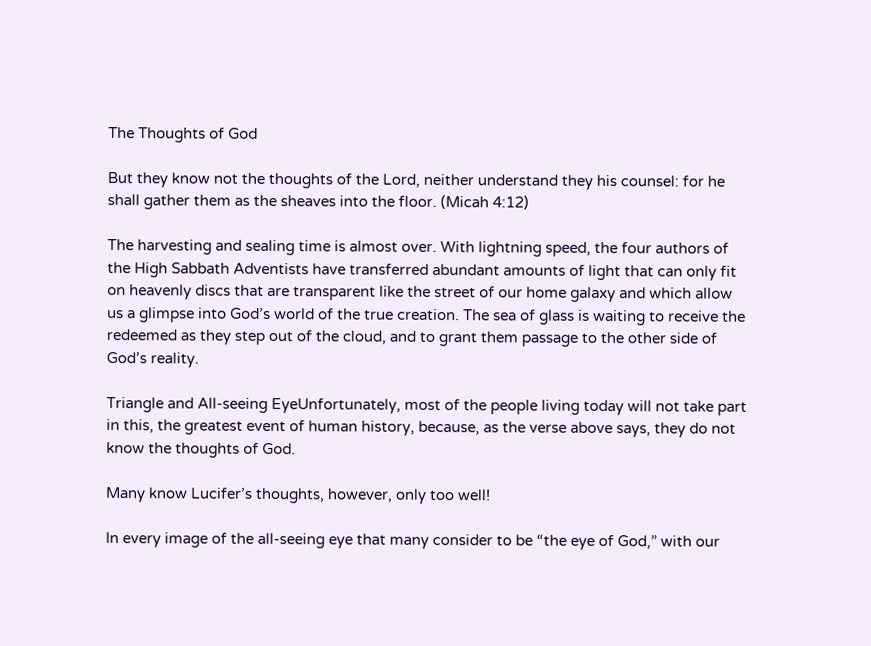The Thoughts of God

But they know not the thoughts of the Lord, neither understand they his counsel: for he shall gather them as the sheaves into the floor. (Micah 4:12)

The harvesting and sealing time is almost over. With lightning speed, the four authors of the High Sabbath Adventists have transferred abundant amounts of light that can only fit on heavenly discs that are transparent like the street of our home galaxy and which allow us a glimpse into God’s world of the true creation. The sea of glass is waiting to receive the redeemed as they step out of the cloud, and to grant them passage to the other side of God’s reality.

Triangle and All-seeing EyeUnfortunately, most of the people living today will not take part in this, the greatest event of human history, because, as the verse above says, they do not know the thoughts of God.

Many know Lucifer’s thoughts, however, only too well!

In every image of the all-seeing eye that many consider to be “the eye of God,” with our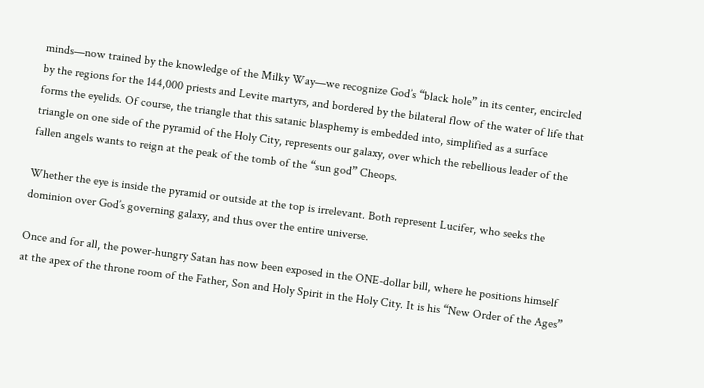minds—now trained by the knowledge of the Milky Way—we recognize God’s “black hole” in its center, encircled by the regions for the 144,000 priests and Levite martyrs, and bordered by the bilateral flow of the water of life that forms the eyelids. Of course, the triangle that this satanic blasphemy is embedded into, simplified as a surface triangle on one side of the pyramid of the Holy City, represents our galaxy, over which the rebellious leader of the fallen angels wants to reign at the peak of the tomb of the “sun god” Cheops.

Whether the eye is inside the pyramid or outside at the top is irrelevant. Both represent Lucifer, who seeks the dominion over God’s governing galaxy, and thus over the entire universe.

Once and for all, the power-hungry Satan has now been exposed in the ONE-dollar bill, where he positions himself at the apex of the throne room of the Father, Son and Holy Spirit in the Holy City. It is his “New Order of the Ages”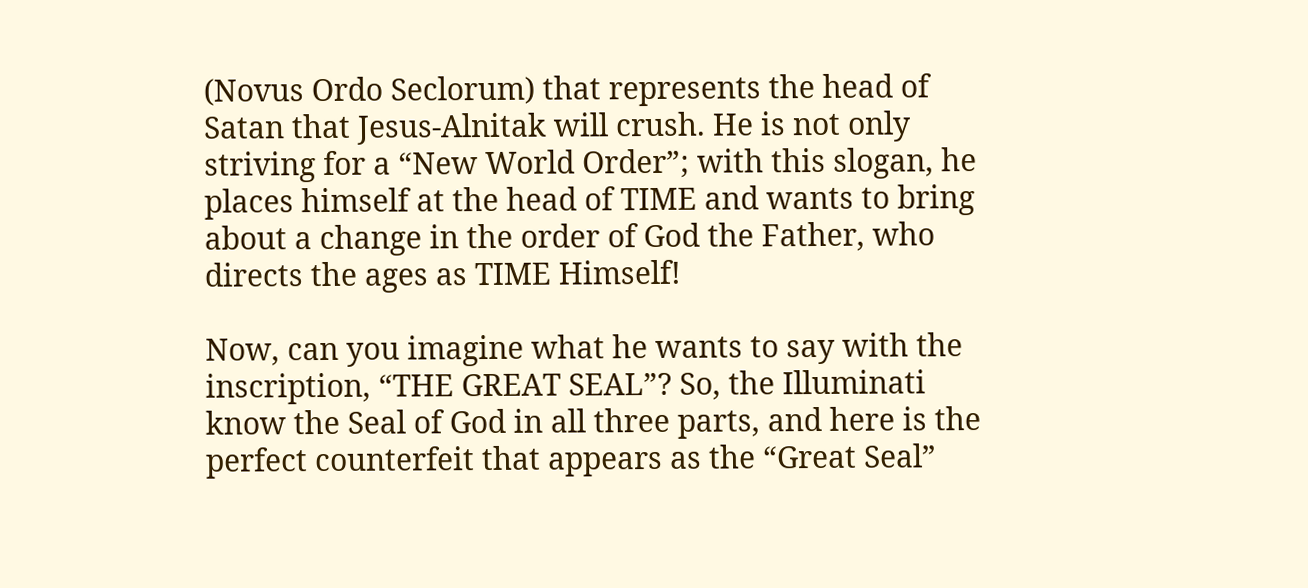(Novus Ordo Seclorum) that represents the head of Satan that Jesus-Alnitak will crush. He is not only striving for a “New World Order”; with this slogan, he places himself at the head of TIME and wants to bring about a change in the order of God the Father, who directs the ages as TIME Himself!

Now, can you imagine what he wants to say with the inscription, “THE GREAT SEAL”? So, the Illuminati know the Seal of God in all three parts, and here is the perfect counterfeit that appears as the “Great Seal”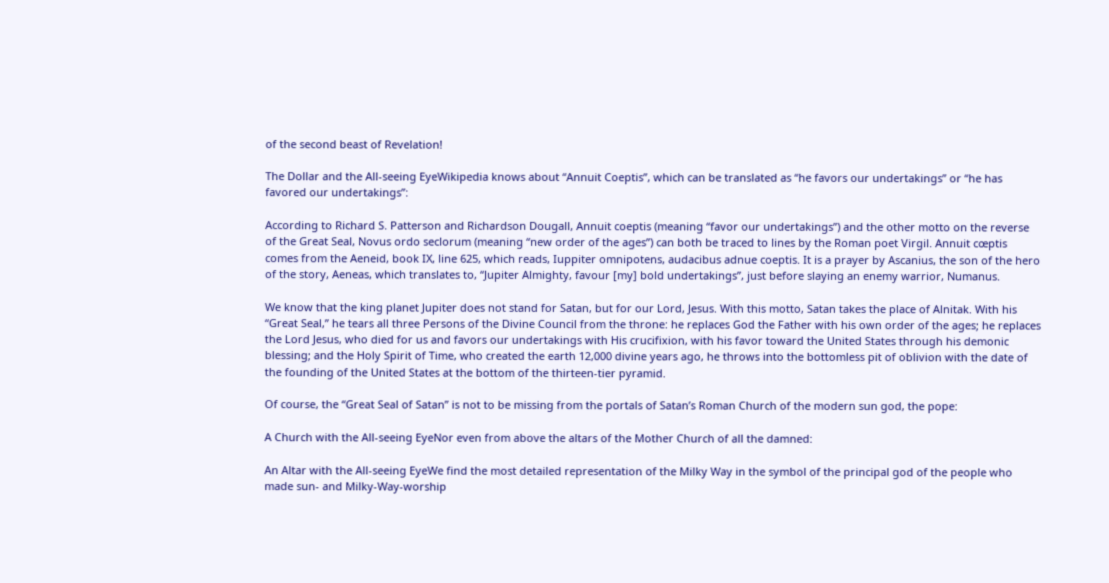of the second beast of Revelation!

The Dollar and the All-seeing EyeWikipedia knows about “Annuit Coeptis”, which can be translated as “he favors our undertakings” or “he has favored our undertakings”:

According to Richard S. Patterson and Richardson Dougall, Annuit coeptis (meaning “favor our undertakings”) and the other motto on the reverse of the Great Seal, Novus ordo seclorum (meaning “new order of the ages”) can both be traced to lines by the Roman poet Virgil. Annuit cœptis comes from the Aeneid, book IX, line 625, which reads, Iuppiter omnipotens, audacibus adnue coeptis. It is a prayer by Ascanius, the son of the hero of the story, Aeneas, which translates to, “Jupiter Almighty, favour [my] bold undertakings”, just before slaying an enemy warrior, Numanus.

We know that the king planet Jupiter does not stand for Satan, but for our Lord, Jesus. With this motto, Satan takes the place of Alnitak. With his “Great Seal,” he tears all three Persons of the Divine Council from the throne: he replaces God the Father with his own order of the ages; he replaces the Lord Jesus, who died for us and favors our undertakings with His crucifixion, with his favor toward the United States through his demonic blessing; and the Holy Spirit of Time, who created the earth 12,000 divine years ago, he throws into the bottomless pit of oblivion with the date of the founding of the United States at the bottom of the thirteen-tier pyramid.

Of course, the “Great Seal of Satan” is not to be missing from the portals of Satan’s Roman Church of the modern sun god, the pope:

A Church with the All-seeing EyeNor even from above the altars of the Mother Church of all the damned:

An Altar with the All-seeing EyeWe find the most detailed representation of the Milky Way in the symbol of the principal god of the people who made sun- and Milky-Way-worship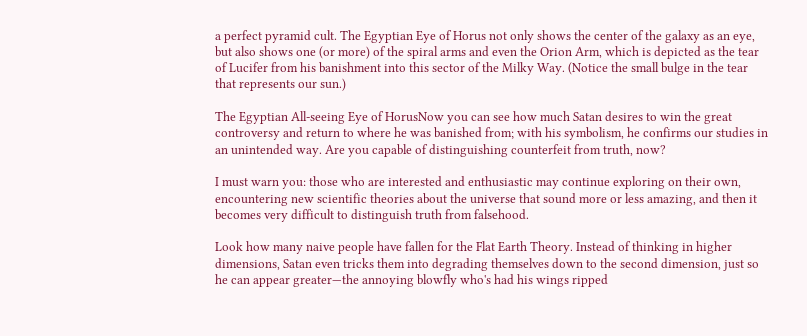a perfect pyramid cult. The Egyptian Eye of Horus not only shows the center of the galaxy as an eye, but also shows one (or more) of the spiral arms and even the Orion Arm, which is depicted as the tear of Lucifer from his banishment into this sector of the Milky Way. (Notice the small bulge in the tear that represents our sun.)

The Egyptian All-seeing Eye of HorusNow you can see how much Satan desires to win the great controversy and return to where he was banished from; with his symbolism, he confirms our studies in an unintended way. Are you capable of distinguishing counterfeit from truth, now?

I must warn you: those who are interested and enthusiastic may continue exploring on their own, encountering new scientific theories about the universe that sound more or less amazing, and then it becomes very difficult to distinguish truth from falsehood.

Look how many naive people have fallen for the Flat Earth Theory. Instead of thinking in higher dimensions, Satan even tricks them into degrading themselves down to the second dimension, just so he can appear greater—the annoying blowfly who's had his wings ripped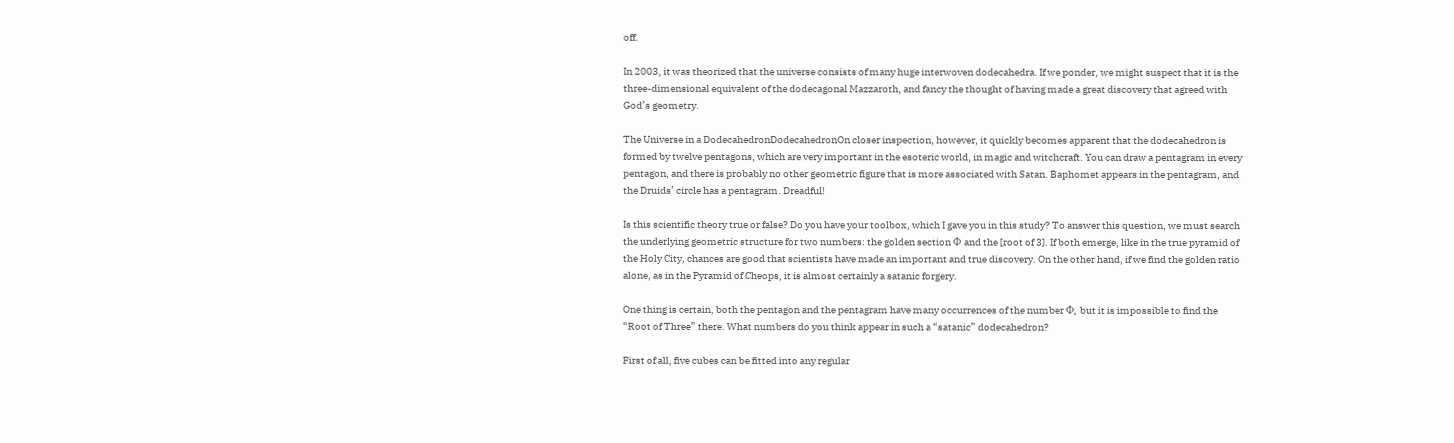off.

In 2003, it was theorized that the universe consists of many huge interwoven dodecahedra. If we ponder, we might suspect that it is the three-dimensional equivalent of the dodecagonal Mazzaroth, and fancy the thought of having made a great discovery that agreed with God’s geometry.

The Universe in a DodecahedronDodecahedronOn closer inspection, however, it quickly becomes apparent that the dodecahedron is formed by twelve pentagons, which are very important in the esoteric world, in magic and witchcraft. You can draw a pentagram in every pentagon, and there is probably no other geometric figure that is more associated with Satan. Baphomet appears in the pentagram, and the Druids’ circle has a pentagram. Dreadful!

Is this scientific theory true or false? Do you have your toolbox, which I gave you in this study? To answer this question, we must search the underlying geometric structure for two numbers: the golden section Φ and the [root of 3]. If both emerge, like in the true pyramid of the Holy City, chances are good that scientists have made an important and true discovery. On the other hand, if we find the golden ratio alone, as in the Pyramid of Cheops, it is almost certainly a satanic forgery.

One thing is certain, both the pentagon and the pentagram have many occurrences of the number Φ, but it is impossible to find the “Root of Three” there. What numbers do you think appear in such a “satanic” dodecahedron?

First of all, five cubes can be fitted into any regular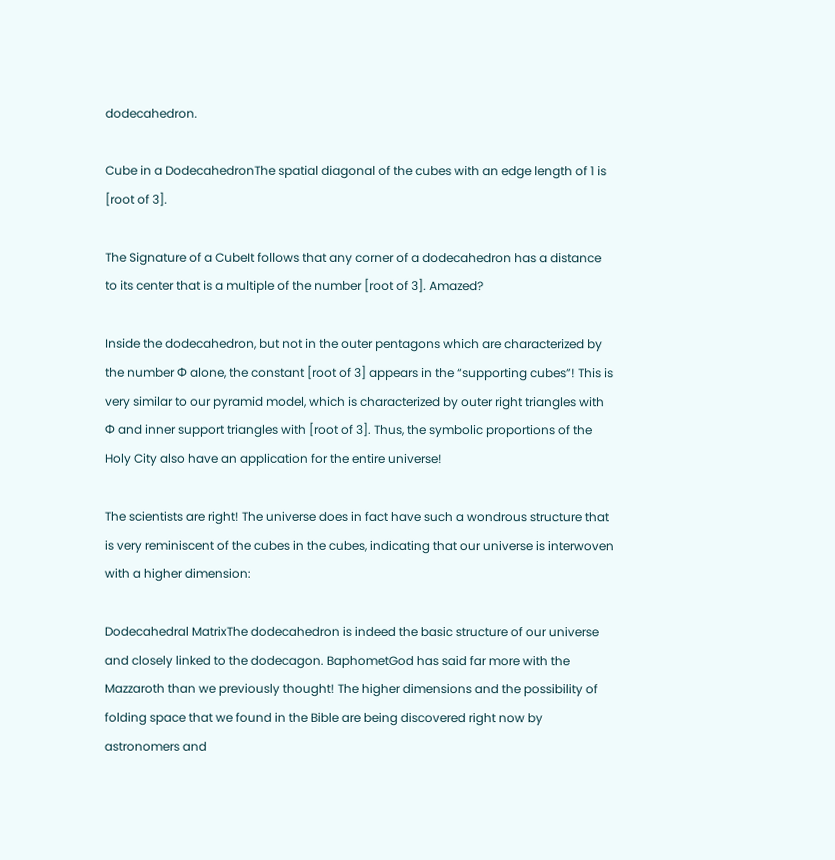dodecahedron.

Cube in a DodecahedronThe spatial diagonal of the cubes with an edge length of 1 is [root of 3].

The Signature of a CubeIt follows that any corner of a dodecahedron has a distance to its center that is a multiple of the number [root of 3]. Amazed?

Inside the dodecahedron, but not in the outer pentagons which are characterized by the number Φ alone, the constant [root of 3] appears in the “supporting cubes”! This is very similar to our pyramid model, which is characterized by outer right triangles with Φ and inner support triangles with [root of 3]. Thus, the symbolic proportions of the Holy City also have an application for the entire universe!

The scientists are right! The universe does in fact have such a wondrous structure that is very reminiscent of the cubes in the cubes, indicating that our universe is interwoven with a higher dimension:

Dodecahedral MatrixThe dodecahedron is indeed the basic structure of our universe and closely linked to the dodecagon. BaphometGod has said far more with the Mazzaroth than we previously thought! The higher dimensions and the possibility of folding space that we found in the Bible are being discovered right now by astronomers and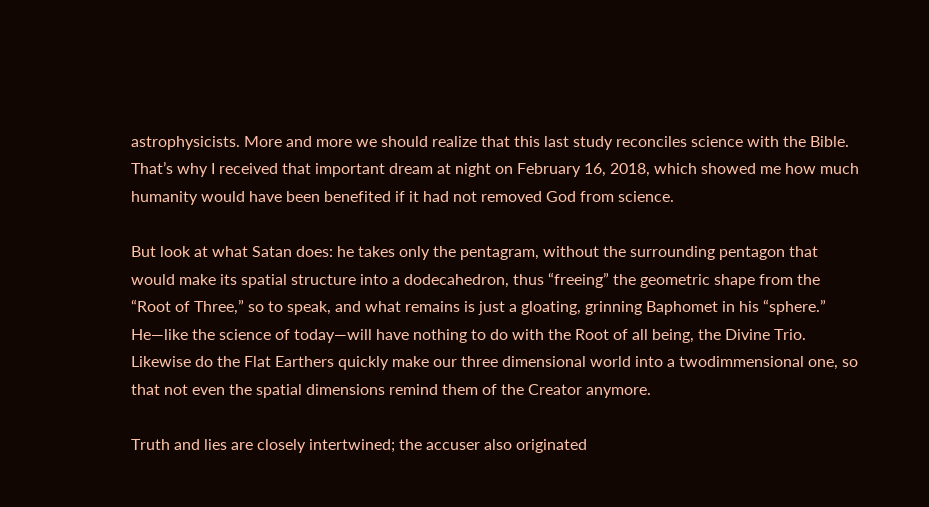astrophysicists. More and more we should realize that this last study reconciles science with the Bible. That’s why I received that important dream at night on February 16, 2018, which showed me how much humanity would have been benefited if it had not removed God from science.

But look at what Satan does: he takes only the pentagram, without the surrounding pentagon that would make its spatial structure into a dodecahedron, thus “freeing” the geometric shape from the “Root of Three,” so to speak, and what remains is just a gloating, grinning Baphomet in his “sphere.” He—like the science of today—will have nothing to do with the Root of all being, the Divine Trio. Likewise do the Flat Earthers quickly make our three dimensional world into a twodimmensional one, so that not even the spatial dimensions remind them of the Creator anymore.

Truth and lies are closely intertwined; the accuser also originated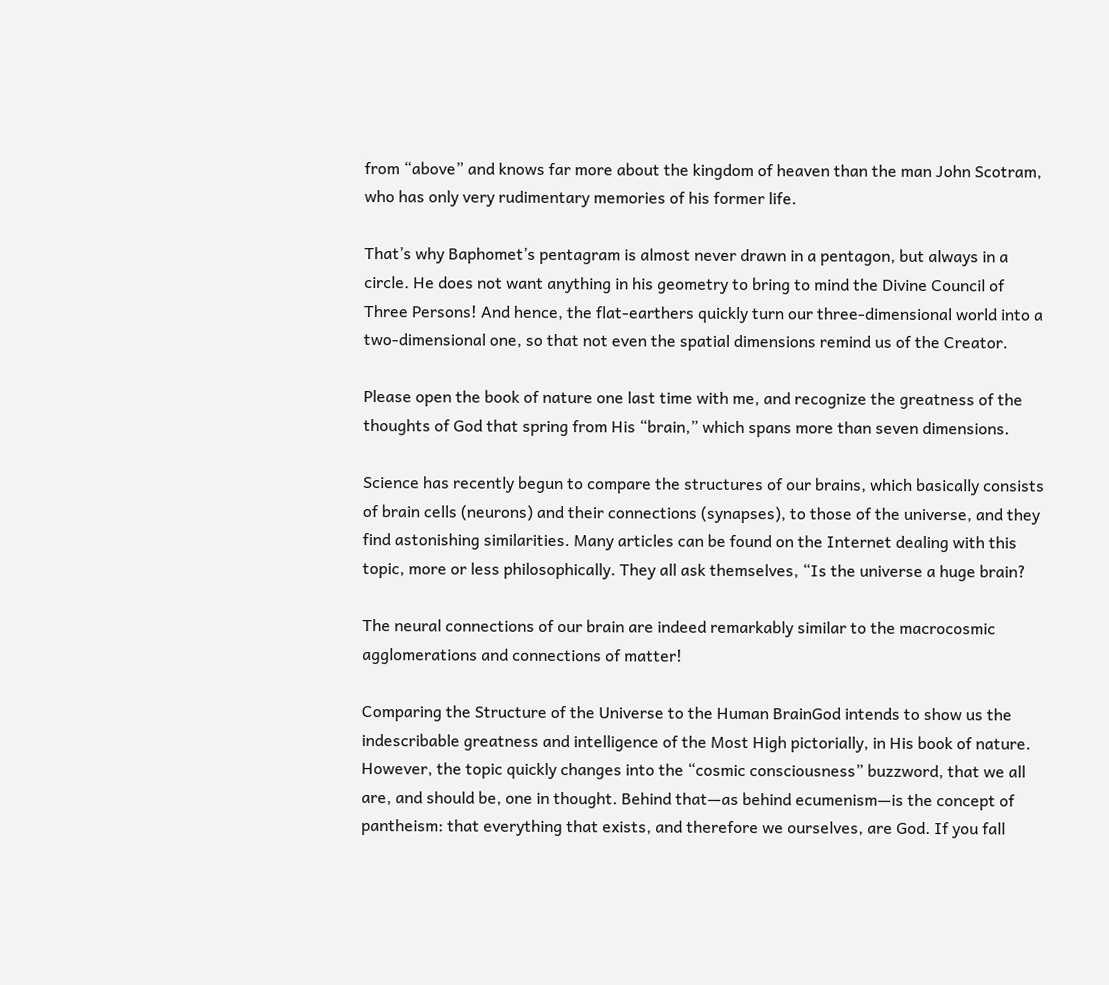from “above” and knows far more about the kingdom of heaven than the man John Scotram, who has only very rudimentary memories of his former life.

That’s why Baphomet’s pentagram is almost never drawn in a pentagon, but always in a circle. He does not want anything in his geometry to bring to mind the Divine Council of Three Persons! And hence, the flat-earthers quickly turn our three-dimensional world into a two-dimensional one, so that not even the spatial dimensions remind us of the Creator.

Please open the book of nature one last time with me, and recognize the greatness of the thoughts of God that spring from His “brain,” which spans more than seven dimensions.

Science has recently begun to compare the structures of our brains, which basically consists of brain cells (neurons) and their connections (synapses), to those of the universe, and they find astonishing similarities. Many articles can be found on the Internet dealing with this topic, more or less philosophically. They all ask themselves, “Is the universe a huge brain?

The neural connections of our brain are indeed remarkably similar to the macrocosmic agglomerations and connections of matter!

Comparing the Structure of the Universe to the Human BrainGod intends to show us the indescribable greatness and intelligence of the Most High pictorially, in His book of nature. However, the topic quickly changes into the “cosmic consciousness” buzzword, that we all are, and should be, one in thought. Behind that—as behind ecumenism—is the concept of pantheism: that everything that exists, and therefore we ourselves, are God. If you fall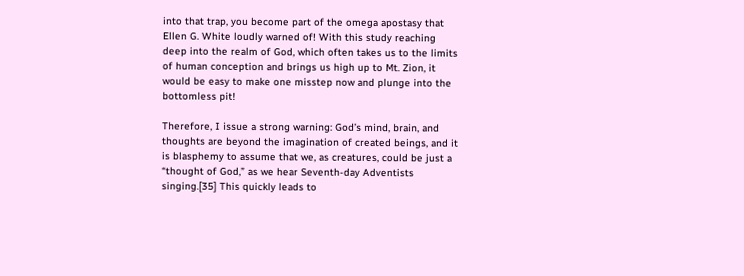into that trap, you become part of the omega apostasy that Ellen G. White loudly warned of! With this study reaching deep into the realm of God, which often takes us to the limits of human conception and brings us high up to Mt. Zion, it would be easy to make one misstep now and plunge into the bottomless pit!

Therefore, I issue a strong warning: God’s mind, brain, and thoughts are beyond the imagination of created beings, and it is blasphemy to assume that we, as creatures, could be just a “thought of God,” as we hear Seventh-day Adventists singing.[35] This quickly leads to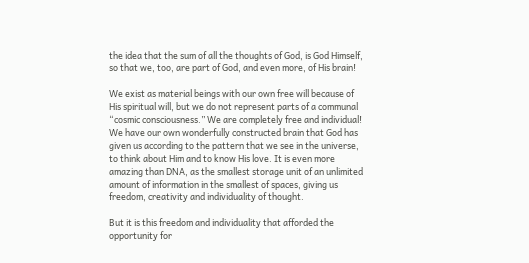the idea that the sum of all the thoughts of God, is God Himself, so that we, too, are part of God, and even more, of His brain!

We exist as material beings with our own free will because of His spiritual will, but we do not represent parts of a communal “cosmic consciousness.” We are completely free and individual! We have our own wonderfully constructed brain that God has given us according to the pattern that we see in the universe, to think about Him and to know His love. It is even more amazing than DNA, as the smallest storage unit of an unlimited amount of information in the smallest of spaces, giving us freedom, creativity and individuality of thought.

But it is this freedom and individuality that afforded the opportunity for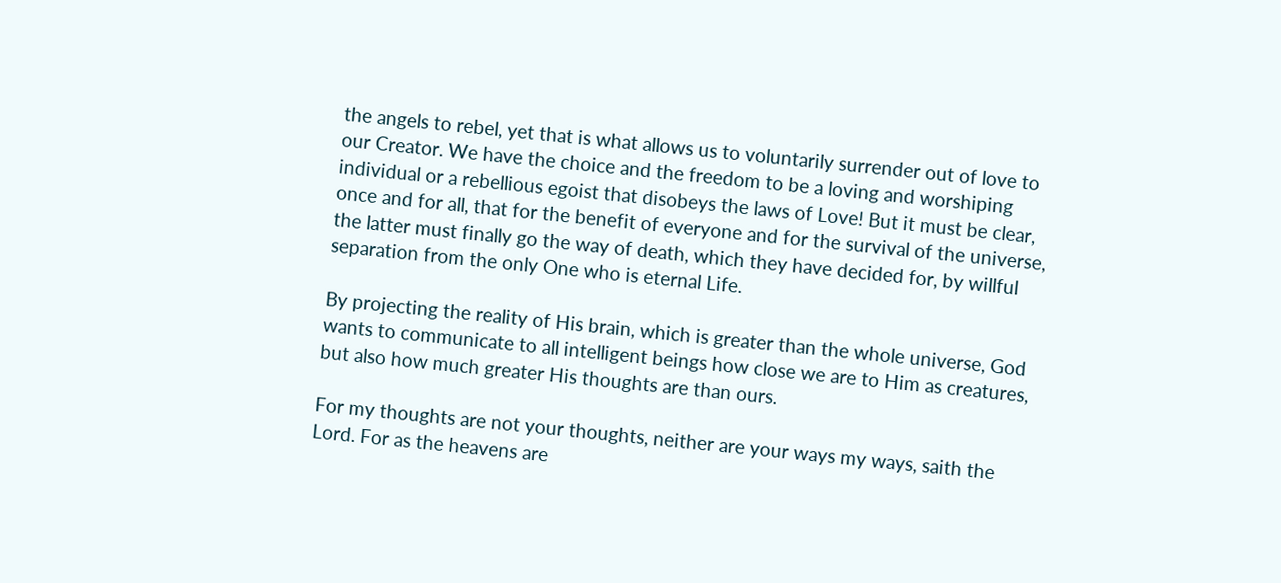the angels to rebel, yet that is what allows us to voluntarily surrender out of love to our Creator. We have the choice and the freedom to be a loving and worshiping individual or a rebellious egoist that disobeys the laws of Love! But it must be clear, once and for all, that for the benefit of everyone and for the survival of the universe, the latter must finally go the way of death, which they have decided for, by willful separation from the only One who is eternal Life.

By projecting the reality of His brain, which is greater than the whole universe, God wants to communicate to all intelligent beings how close we are to Him as creatures, but also how much greater His thoughts are than ours.

For my thoughts are not your thoughts, neither are your ways my ways, saith the Lord. For as the heavens are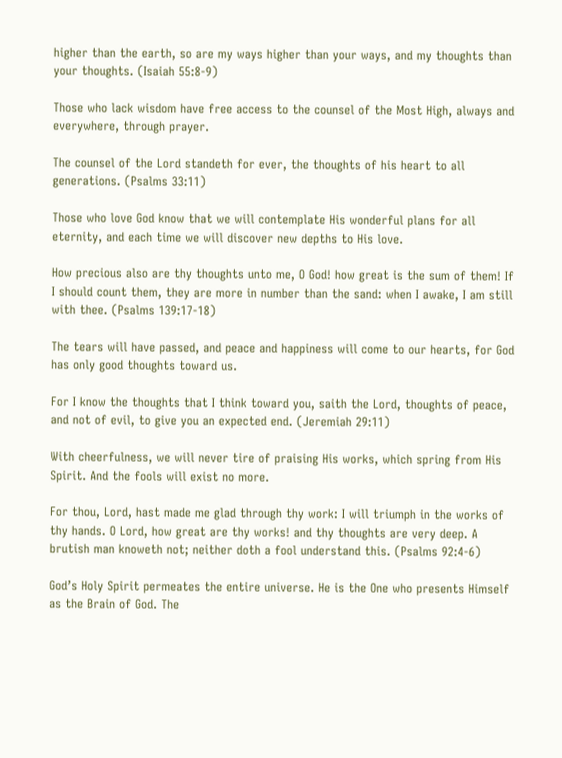higher than the earth, so are my ways higher than your ways, and my thoughts than your thoughts. (Isaiah 55:8-9)

Those who lack wisdom have free access to the counsel of the Most High, always and everywhere, through prayer.

The counsel of the Lord standeth for ever, the thoughts of his heart to all generations. (Psalms 33:11)

Those who love God know that we will contemplate His wonderful plans for all eternity, and each time we will discover new depths to His love.

How precious also are thy thoughts unto me, O God! how great is the sum of them! If I should count them, they are more in number than the sand: when I awake, I am still with thee. (Psalms 139:17-18)

The tears will have passed, and peace and happiness will come to our hearts, for God has only good thoughts toward us.

For I know the thoughts that I think toward you, saith the Lord, thoughts of peace, and not of evil, to give you an expected end. (Jeremiah 29:11)

With cheerfulness, we will never tire of praising His works, which spring from His Spirit. And the fools will exist no more.

For thou, Lord, hast made me glad through thy work: I will triumph in the works of thy hands. O Lord, how great are thy works! and thy thoughts are very deep. A brutish man knoweth not; neither doth a fool understand this. (Psalms 92:4-6)

God’s Holy Spirit permeates the entire universe. He is the One who presents Himself as the Brain of God. The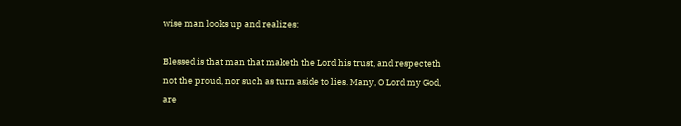wise man looks up and realizes:

Blessed is that man that maketh the Lord his trust, and respecteth not the proud, nor such as turn aside to lies. Many, O Lord my God, are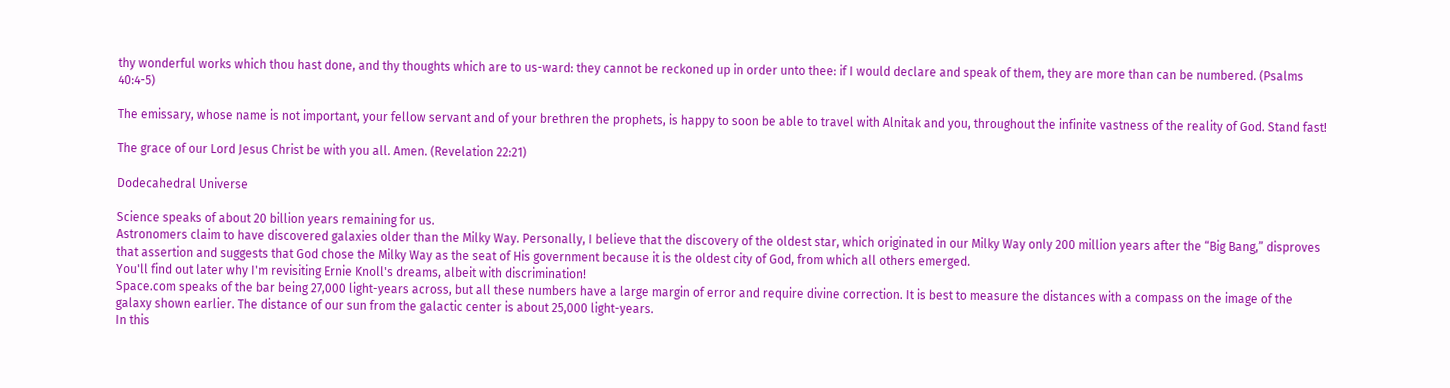thy wonderful works which thou hast done, and thy thoughts which are to us-ward: they cannot be reckoned up in order unto thee: if I would declare and speak of them, they are more than can be numbered. (Psalms 40:4-5)

The emissary, whose name is not important, your fellow servant and of your brethren the prophets, is happy to soon be able to travel with Alnitak and you, throughout the infinite vastness of the reality of God. Stand fast!

The grace of our Lord Jesus Christ be with you all. Amen. (Revelation 22:21)

Dodecahedral Universe

Science speaks of about 20 billion years remaining for us.
Astronomers claim to have discovered galaxies older than the Milky Way. Personally, I believe that the discovery of the oldest star, which originated in our Milky Way only 200 million years after the “Big Bang,” disproves that assertion and suggests that God chose the Milky Way as the seat of His government because it is the oldest city of God, from which all others emerged.
You'll find out later why I'm revisiting Ernie Knoll's dreams, albeit with discrimination!
Space.com speaks of the bar being 27,000 light-years across, but all these numbers have a large margin of error and require divine correction. It is best to measure the distances with a compass on the image of the galaxy shown earlier. The distance of our sun from the galactic center is about 25,000 light-years.
In this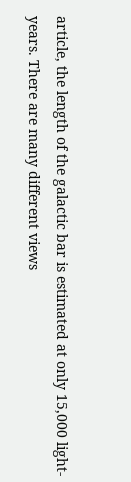article, the length of the galactic bar is estimated at only 15,000 light-years. There are many different views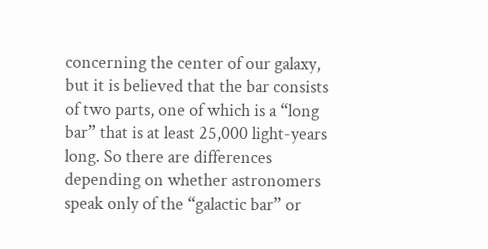concerning the center of our galaxy, but it is believed that the bar consists of two parts, one of which is a “long bar” that is at least 25,000 light-years long. So there are differences depending on whether astronomers speak only of the “galactic bar” or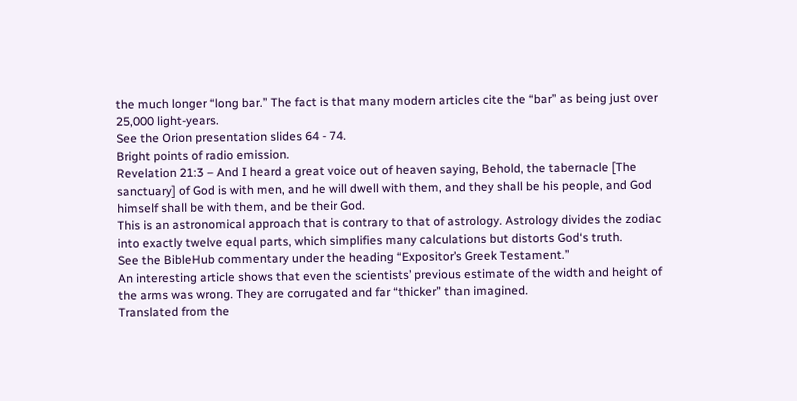the much longer “long bar.” The fact is that many modern articles cite the “bar” as being just over 25,000 light-years.
See the Orion presentation slides 64 - 74.
Bright points of radio emission.
Revelation 21:3 – And I heard a great voice out of heaven saying, Behold, the tabernacle [The sanctuary] of God is with men, and he will dwell with them, and they shall be his people, and God himself shall be with them, and be their God.
This is an astronomical approach that is contrary to that of astrology. Astrology divides the zodiac into exactly twelve equal parts, which simplifies many calculations but distorts God‘s truth.
See the BibleHub commentary under the heading “Expositor’s Greek Testament.”
An interesting article shows that even the scientists’ previous estimate of the width and height of the arms was wrong. They are corrugated and far “thicker” than imagined.
Translated from the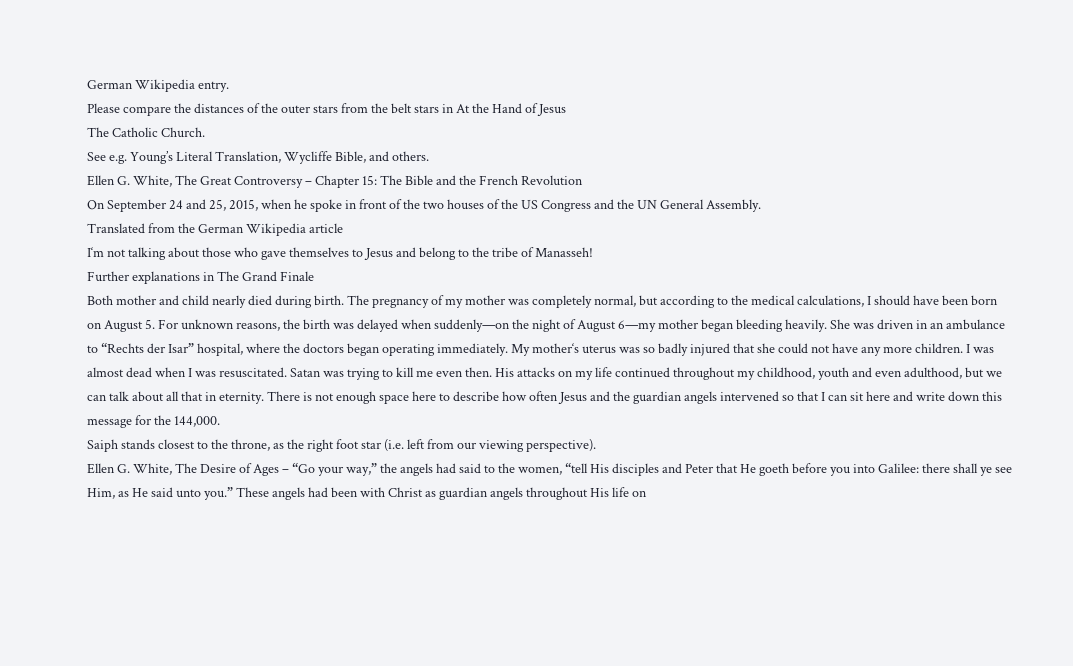German Wikipedia entry.
Please compare the distances of the outer stars from the belt stars in At the Hand of Jesus
The Catholic Church.
See e.g. Young’s Literal Translation, Wycliffe Bible, and others.
Ellen G. White, The Great Controversy – Chapter 15: The Bible and the French Revolution
On September 24 and 25, 2015, when he spoke in front of the two houses of the US Congress and the UN General Assembly.
Translated from the German Wikipedia article
I‘m not talking about those who gave themselves to Jesus and belong to the tribe of Manasseh!
Further explanations in The Grand Finale
Both mother and child nearly died during birth. The pregnancy of my mother was completely normal, but according to the medical calculations, I should have been born on August 5. For unknown reasons, the birth was delayed when suddenly—on the night of August 6—my mother began bleeding heavily. She was driven in an ambulance to “Rechts der Isar” hospital, where the doctors began operating immediately. My mother‘s uterus was so badly injured that she could not have any more children. I was almost dead when I was resuscitated. Satan was trying to kill me even then. His attacks on my life continued throughout my childhood, youth and even adulthood, but we can talk about all that in eternity. There is not enough space here to describe how often Jesus and the guardian angels intervened so that I can sit here and write down this message for the 144,000.
Saiph stands closest to the throne, as the right foot star (i.e. left from our viewing perspective).
Ellen G. White, The Desire of Ages – “Go your way,” the angels had said to the women, “tell His disciples and Peter that He goeth before you into Galilee: there shall ye see Him, as He said unto you.” These angels had been with Christ as guardian angels throughout His life on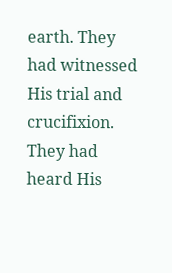earth. They had witnessed His trial and crucifixion. They had heard His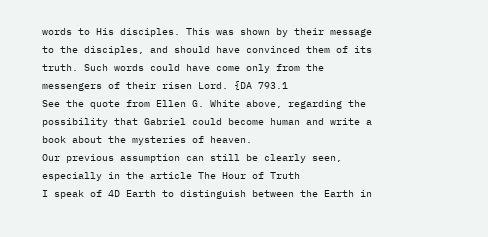words to His disciples. This was shown by their message to the disciples, and should have convinced them of its truth. Such words could have come only from the messengers of their risen Lord. {DA 793.1
See the quote from Ellen G. White above, regarding the possibility that Gabriel could become human and write a book about the mysteries of heaven.
Our previous assumption can still be clearly seen, especially in the article The Hour of Truth
I speak of 4D Earth to distinguish between the Earth in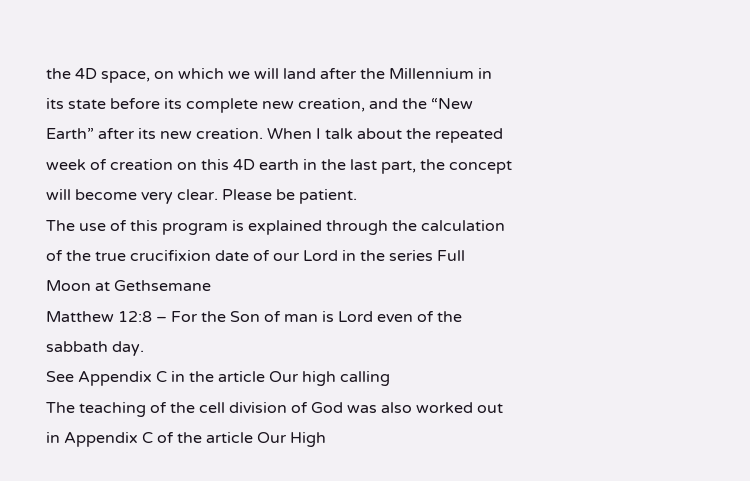the 4D space, on which we will land after the Millennium in its state before its complete new creation, and the “New Earth” after its new creation. When I talk about the repeated week of creation on this 4D earth in the last part, the concept will become very clear. Please be patient.
The use of this program is explained through the calculation of the true crucifixion date of our Lord in the series Full Moon at Gethsemane
Matthew 12:8 – For the Son of man is Lord even of the sabbath day.
See Appendix C in the article Our high calling
The teaching of the cell division of God was also worked out in Appendix C of the article Our High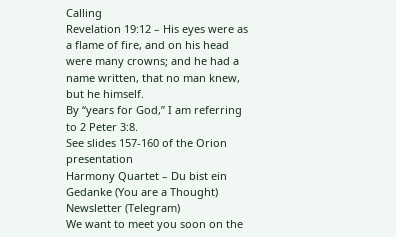Calling
Revelation 19:12 – His eyes were as a flame of fire, and on his head were many crowns; and he had a name written, that no man knew, but he himself.
By “years for God,” I am referring to 2 Peter 3:8.
See slides 157-160 of the Orion presentation
Harmony Quartet – Du bist ein Gedanke (You are a Thought)
Newsletter (Telegram)
We want to meet you soon on the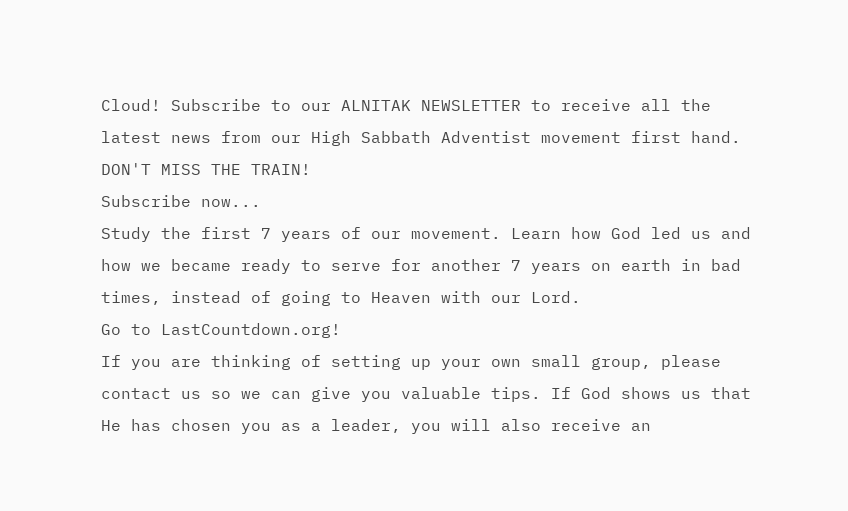Cloud! Subscribe to our ALNITAK NEWSLETTER to receive all the latest news from our High Sabbath Adventist movement first hand. DON'T MISS THE TRAIN!
Subscribe now...
Study the first 7 years of our movement. Learn how God led us and how we became ready to serve for another 7 years on earth in bad times, instead of going to Heaven with our Lord.
Go to LastCountdown.org!
If you are thinking of setting up your own small group, please contact us so we can give you valuable tips. If God shows us that He has chosen you as a leader, you will also receive an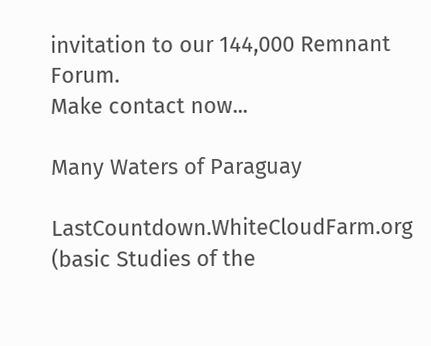invitation to our 144,000 Remnant Forum.
Make contact now...

Many Waters of Paraguay

LastCountdown.WhiteCloudFarm.org (basic Studies of the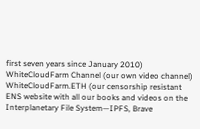first seven years since January 2010)
WhiteCloudFarm Channel (our own video channel)
WhiteCloudFarm.ETH (our censorship resistant ENS website with all our books and videos on the Interplanetary File System—IPFS, Brave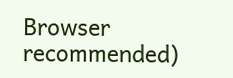Browser recommended)